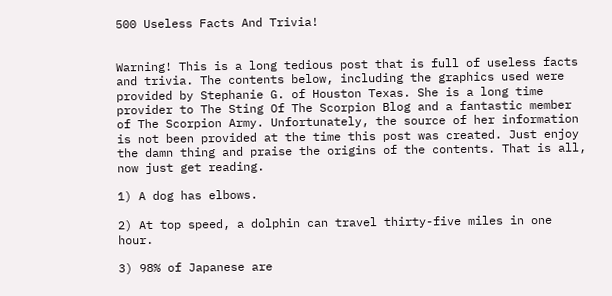500 Useless Facts And Trivia!


Warning! This is a long tedious post that is full of useless facts and trivia. The contents below, including the graphics used were provided by Stephanie G. of Houston Texas. She is a long time provider to The Sting Of The Scorpion Blog and a fantastic member of The Scorpion Army. Unfortunately, the source of her information is not been provided at the time this post was created. Just enjoy the damn thing and praise the origins of the contents. That is all, now just get reading.

1) A dog has elbows.

2) At top speed, a dolphin can travel thirty-five miles in one hour.

3) 98% of Japanese are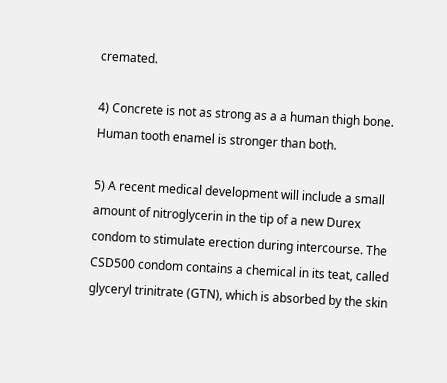cremated.

4) Concrete is not as strong as a a human thigh bone. Human tooth enamel is stronger than both.

5) A recent medical development will include a small amount of nitroglycerin in the tip of a new Durex condom to stimulate erection during intercourse. The CSD500 condom contains a chemical in its teat, called glyceryl trinitrate (GTN), which is absorbed by the skin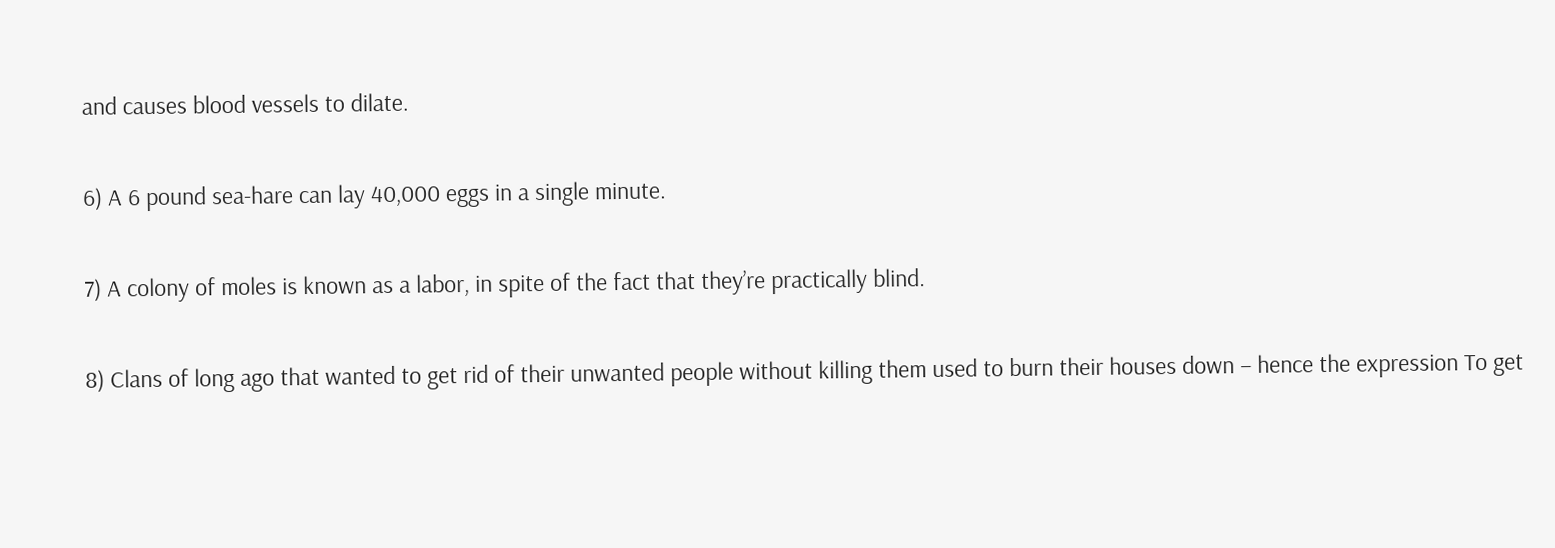and causes blood vessels to dilate.

6) A 6 pound sea-hare can lay 40,000 eggs in a single minute.

7) A colony of moles is known as a labor, in spite of the fact that they’re practically blind.

8) Clans of long ago that wanted to get rid of their unwanted people without killing them used to burn their houses down – hence the expression To get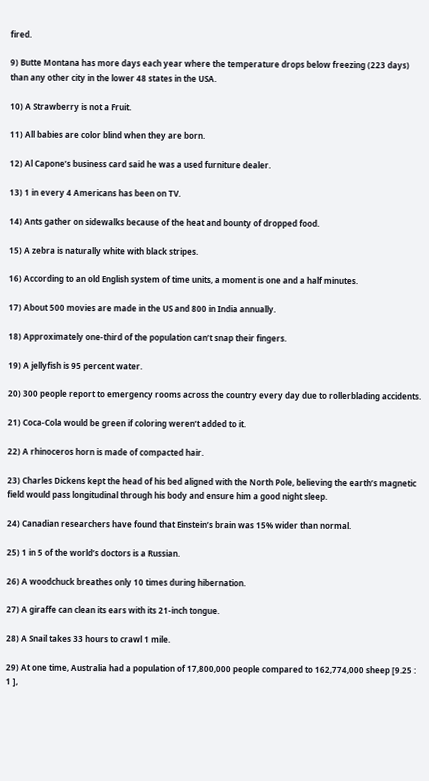fired.

9) Butte Montana has more days each year where the temperature drops below freezing (223 days) than any other city in the lower 48 states in the USA.

10) A Strawberry is not a Fruit.

11) All babies are color blind when they are born.

12) Al Capone’s business card said he was a used furniture dealer.

13) 1 in every 4 Americans has been on TV.

14) Ants gather on sidewalks because of the heat and bounty of dropped food.

15) A zebra is naturally white with black stripes.

16) According to an old English system of time units, a moment is one and a half minutes.

17) About 500 movies are made in the US and 800 in India annually.

18) Approximately one-third of the population can’t snap their fingers.

19) A jellyfish is 95 percent water.

20) 300 people report to emergency rooms across the country every day due to rollerblading accidents.

21) Coca-Cola would be green if coloring weren’t added to it.

22) A rhinoceros horn is made of compacted hair.

23) Charles Dickens kept the head of his bed aligned with the North Pole, believing the earth’s magnetic field would pass longitudinal through his body and ensure him a good night sleep.

24) Canadian researchers have found that Einstein’s brain was 15% wider than normal.

25) 1 in 5 of the world’s doctors is a Russian.

26) A woodchuck breathes only 10 times during hibernation.

27) A giraffe can clean its ears with its 21-inch tongue.

28) A Snail takes 33 hours to crawl 1 mile.

29) At one time, Australia had a population of 17,800,000 people compared to 162,774,000 sheep [9.25 : 1 ],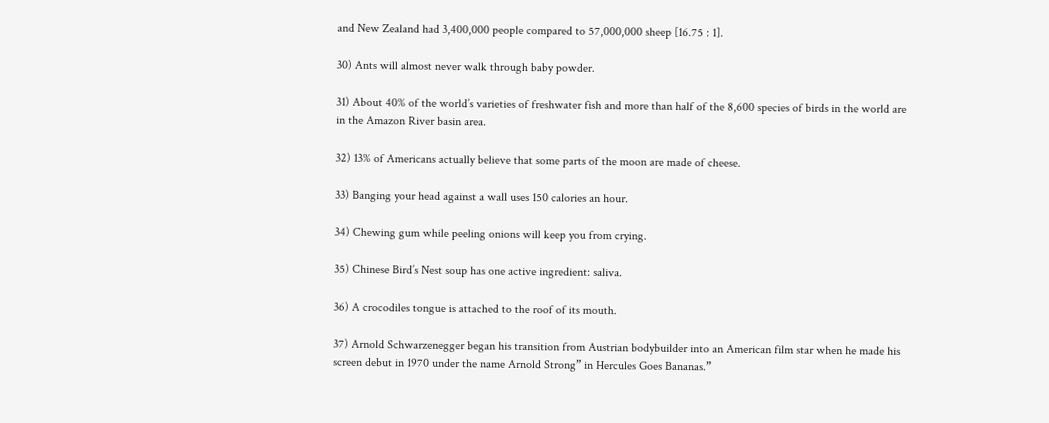and New Zealand had 3,400,000 people compared to 57,000,000 sheep [16.75 : 1].

30) Ants will almost never walk through baby powder.

31) About 40% of the world’s varieties of freshwater fish and more than half of the 8,600 species of birds in the world are in the Amazon River basin area.

32) 13% of Americans actually believe that some parts of the moon are made of cheese.

33) Banging your head against a wall uses 150 calories an hour.

34) Chewing gum while peeling onions will keep you from crying.

35) Chinese Bird’s Nest soup has one active ingredient: saliva.

36) A crocodiles tongue is attached to the roof of its mouth.

37) Arnold Schwarzenegger began his transition from Austrian bodybuilder into an American film star when he made his screen debut in 1970 under the name Arnold Strong” in Hercules Goes Bananas.”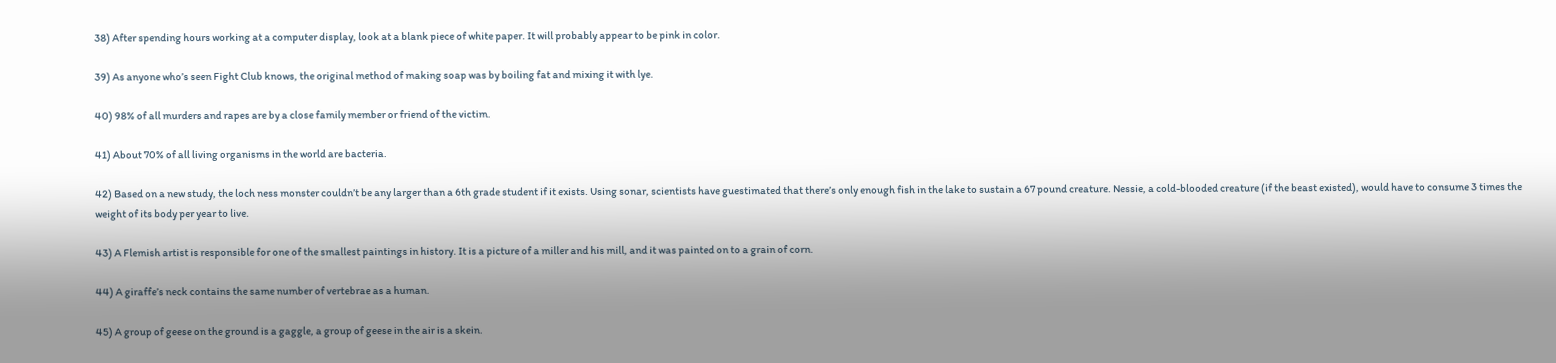38) After spending hours working at a computer display, look at a blank piece of white paper. It will probably appear to be pink in color.

39) As anyone who’s seen Fight Club knows, the original method of making soap was by boiling fat and mixing it with lye.

40) 98% of all murders and rapes are by a close family member or friend of the victim.

41) About 70% of all living organisms in the world are bacteria.

42) Based on a new study, the loch ness monster couldn’t be any larger than a 6th grade student if it exists. Using sonar, scientists have guestimated that there’s only enough fish in the lake to sustain a 67 pound creature. Nessie, a cold-blooded creature (if the beast existed), would have to consume 3 times the weight of its body per year to live.

43) A Flemish artist is responsible for one of the smallest paintings in history. It is a picture of a miller and his mill, and it was painted on to a grain of corn.

44) A giraffe’s neck contains the same number of vertebrae as a human.

45) A group of geese on the ground is a gaggle, a group of geese in the air is a skein.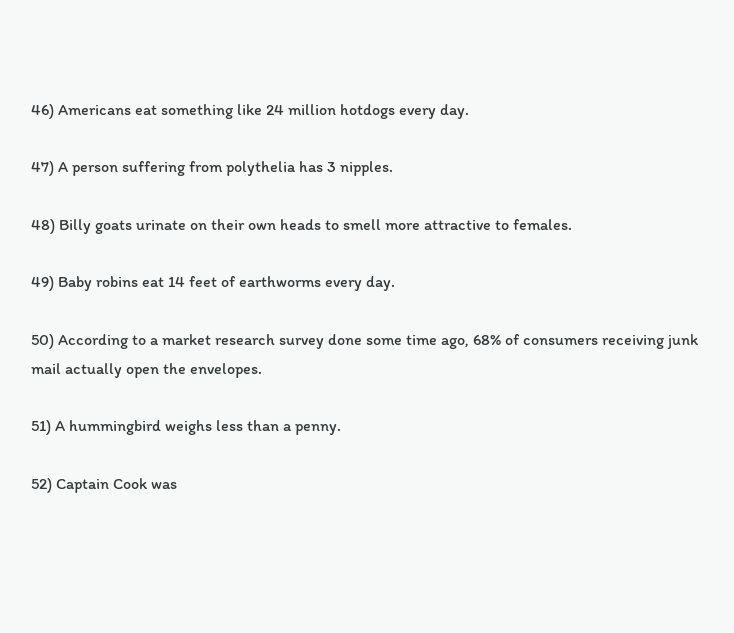46) Americans eat something like 24 million hotdogs every day.

47) A person suffering from polythelia has 3 nipples.

48) Billy goats urinate on their own heads to smell more attractive to females.

49) Baby robins eat 14 feet of earthworms every day.

50) According to a market research survey done some time ago, 68% of consumers receiving junk mail actually open the envelopes.

51) A hummingbird weighs less than a penny.

52) Captain Cook was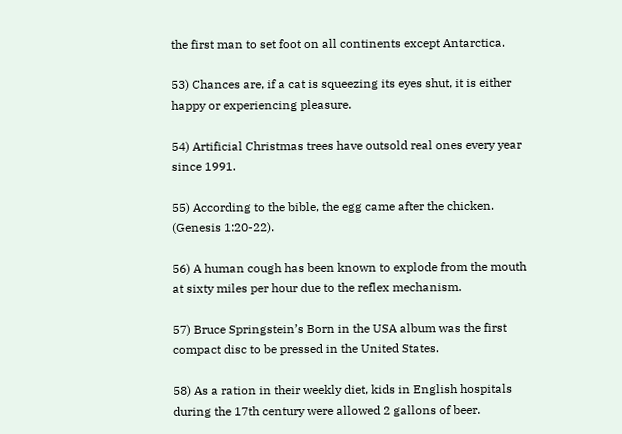the first man to set foot on all continents except Antarctica.

53) Chances are, if a cat is squeezing its eyes shut, it is either happy or experiencing pleasure.

54) Artificial Christmas trees have outsold real ones every year since 1991.

55) According to the bible, the egg came after the chicken. (Genesis 1:20-22).

56) A human cough has been known to explode from the mouth at sixty miles per hour due to the reflex mechanism.

57) Bruce Springstein’s Born in the USA album was the first compact disc to be pressed in the United States.

58) As a ration in their weekly diet, kids in English hospitals during the 17th century were allowed 2 gallons of beer.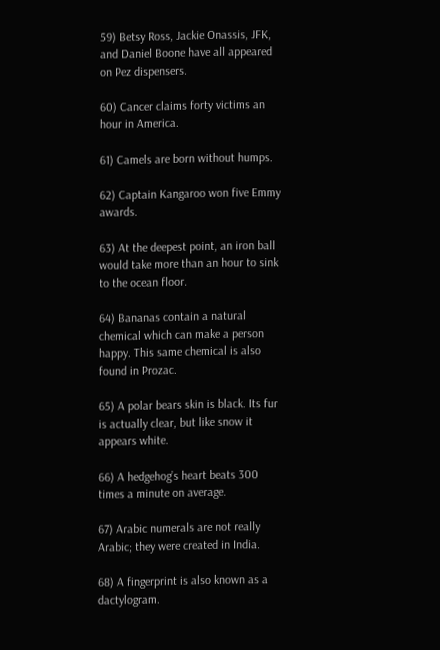59) Betsy Ross, Jackie Onassis, JFK, and Daniel Boone have all appeared on Pez dispensers.

60) Cancer claims forty victims an hour in America.

61) Camels are born without humps.

62) Captain Kangaroo won five Emmy awards.

63) At the deepest point, an iron ball would take more than an hour to sink to the ocean floor.

64) Bananas contain a natural chemical which can make a person happy. This same chemical is also found in Prozac.

65) A polar bears skin is black. Its fur is actually clear, but like snow it appears white.

66) A hedgehog’s heart beats 300 times a minute on average.

67) Arabic numerals are not really Arabic; they were created in India.

68) A fingerprint is also known as a dactylogram.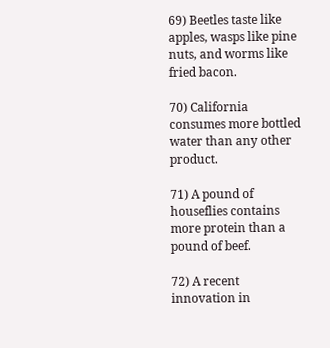69) Beetles taste like apples, wasps like pine nuts, and worms like fried bacon.

70) California consumes more bottled water than any other product.

71) A pound of houseflies contains more protein than a pound of beef.

72) A recent innovation in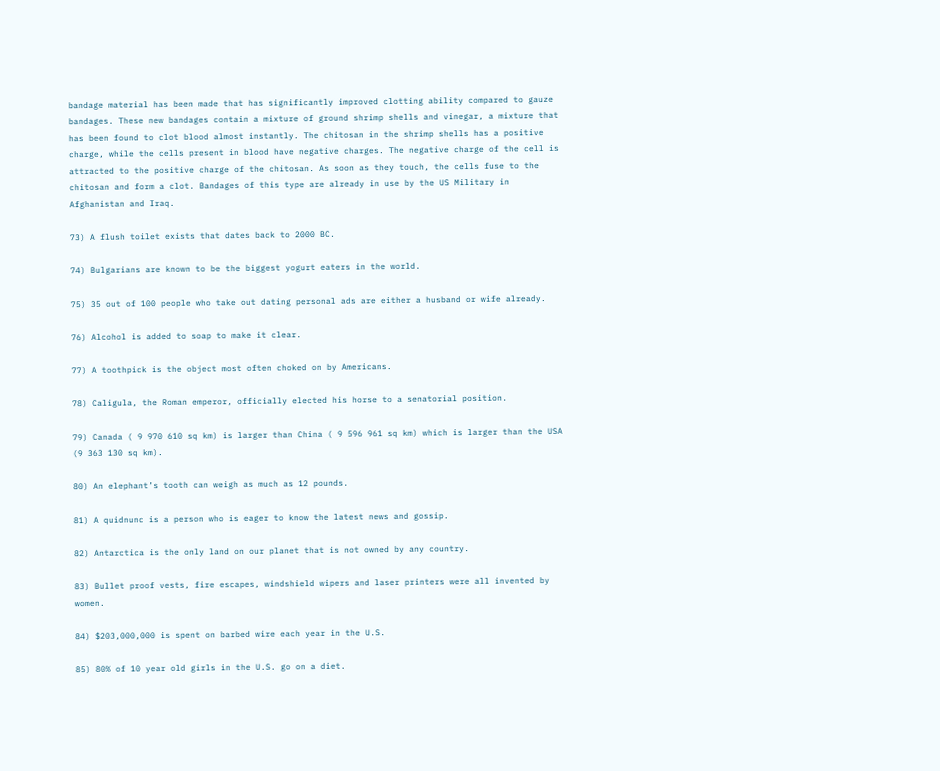bandage material has been made that has significantly improved clotting ability compared to gauze bandages. These new bandages contain a mixture of ground shrimp shells and vinegar, a mixture that has been found to clot blood almost instantly. The chitosan in the shrimp shells has a positive charge, while the cells present in blood have negative charges. The negative charge of the cell is attracted to the positive charge of the chitosan. As soon as they touch, the cells fuse to the chitosan and form a clot. Bandages of this type are already in use by the US Military in Afghanistan and Iraq.

73) A flush toilet exists that dates back to 2000 BC.

74) Bulgarians are known to be the biggest yogurt eaters in the world.

75) 35 out of 100 people who take out dating personal ads are either a husband or wife already.

76) Alcohol is added to soap to make it clear.

77) A toothpick is the object most often choked on by Americans.

78) Caligula, the Roman emperor, officially elected his horse to a senatorial position.

79) Canada ( 9 970 610 sq km) is larger than China ( 9 596 961 sq km) which is larger than the USA (9 363 130 sq km).

80) An elephant’s tooth can weigh as much as 12 pounds.

81) A quidnunc is a person who is eager to know the latest news and gossip.

82) Antarctica is the only land on our planet that is not owned by any country.

83) Bullet proof vests, fire escapes, windshield wipers and laser printers were all invented by women.

84) $203,000,000 is spent on barbed wire each year in the U.S.

85) 80% of 10 year old girls in the U.S. go on a diet.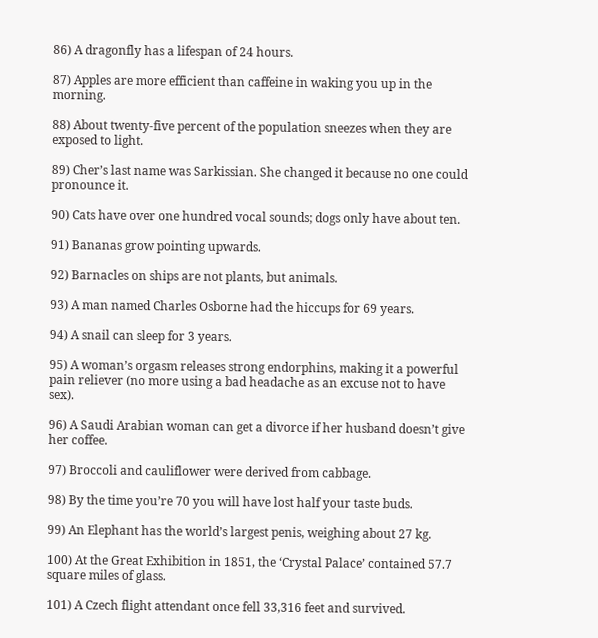86) A dragonfly has a lifespan of 24 hours.

87) Apples are more efficient than caffeine in waking you up in the morning.

88) About twenty-five percent of the population sneezes when they are exposed to light.

89) Cher’s last name was Sarkissian. She changed it because no one could pronounce it.

90) Cats have over one hundred vocal sounds; dogs only have about ten.

91) Bananas grow pointing upwards.

92) Barnacles on ships are not plants, but animals.

93) A man named Charles Osborne had the hiccups for 69 years.

94) A snail can sleep for 3 years.

95) A woman’s orgasm releases strong endorphins, making it a powerful pain reliever (no more using a bad headache as an excuse not to have sex).

96) A Saudi Arabian woman can get a divorce if her husband doesn’t give her coffee.

97) Broccoli and cauliflower were derived from cabbage.

98) By the time you’re 70 you will have lost half your taste buds.

99) An Elephant has the world’s largest penis, weighing about 27 kg.

100) At the Great Exhibition in 1851, the ‘Crystal Palace’ contained 57.7 square miles of glass.

101) A Czech flight attendant once fell 33,316 feet and survived.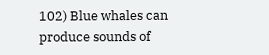102) Blue whales can produce sounds of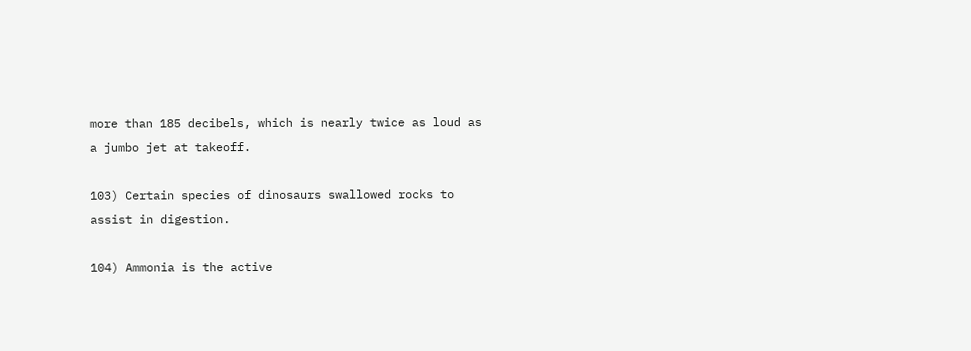more than 185 decibels, which is nearly twice as loud as a jumbo jet at takeoff.

103) Certain species of dinosaurs swallowed rocks to assist in digestion.

104) Ammonia is the active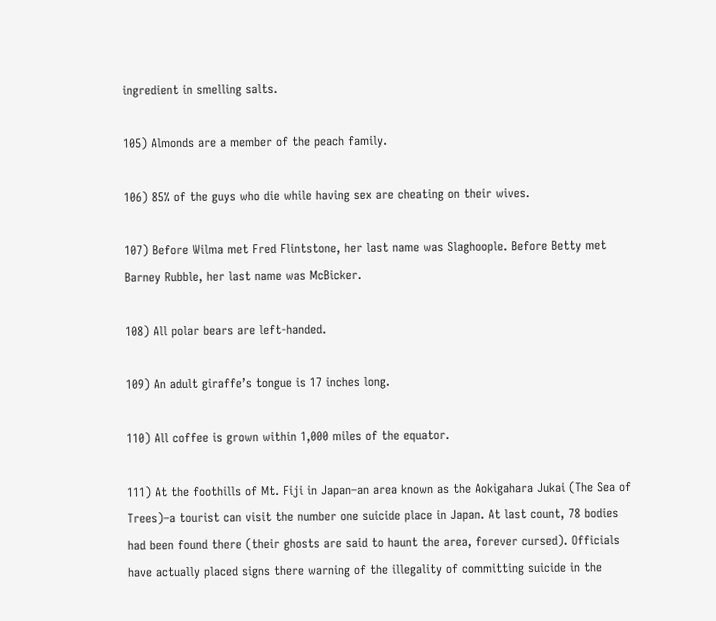ingredient in smelling salts.

105) Almonds are a member of the peach family.

106) 85% of the guys who die while having sex are cheating on their wives.

107) Before Wilma met Fred Flintstone, her last name was Slaghoople. Before Betty met Barney Rubble, her last name was McBicker.

108) All polar bears are left-handed.

109) An adult giraffe’s tongue is 17 inches long.

110) All coffee is grown within 1,000 miles of the equator.

111) At the foothills of Mt. Fiji in Japan–an area known as the Aokigahara Jukai (The Sea of Trees)–a tourist can visit the number one suicide place in Japan. At last count, 78 bodies had been found there (their ghosts are said to haunt the area, forever cursed). Officials have actually placed signs there warning of the illegality of committing suicide in the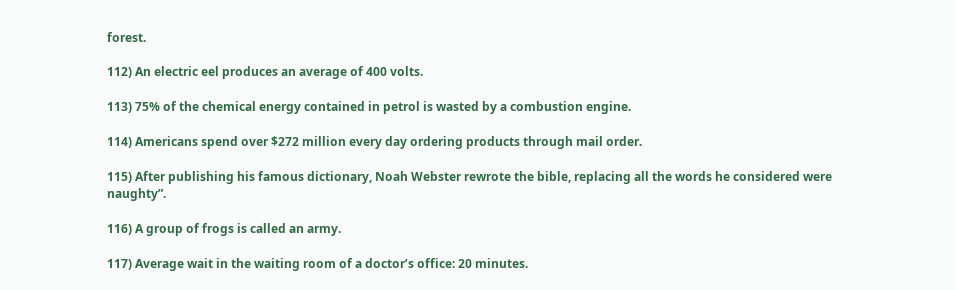forest.

112) An electric eel produces an average of 400 volts.

113) 75% of the chemical energy contained in petrol is wasted by a combustion engine.

114) Americans spend over $272 million every day ordering products through mail order.

115) After publishing his famous dictionary, Noah Webster rewrote the bible, replacing all the words he considered were naughty”.

116) A group of frogs is called an army.

117) Average wait in the waiting room of a doctor’s office: 20 minutes.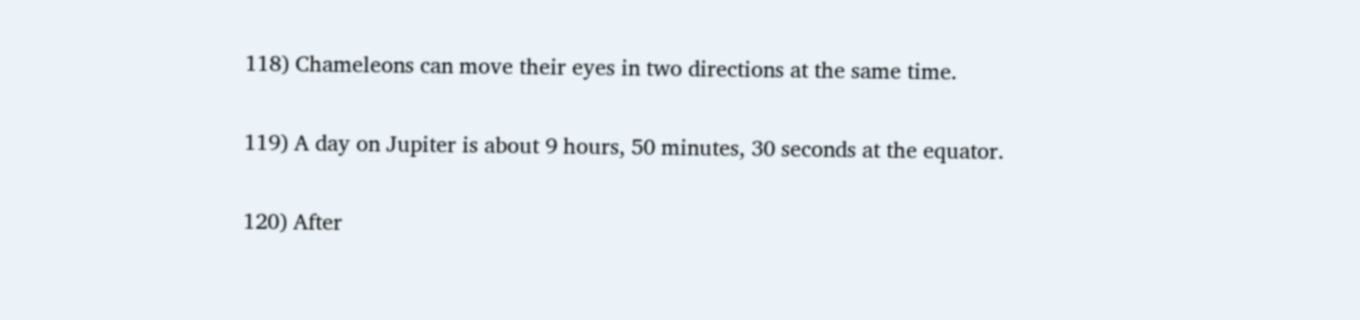118) Chameleons can move their eyes in two directions at the same time.

119) A day on Jupiter is about 9 hours, 50 minutes, 30 seconds at the equator.

120) After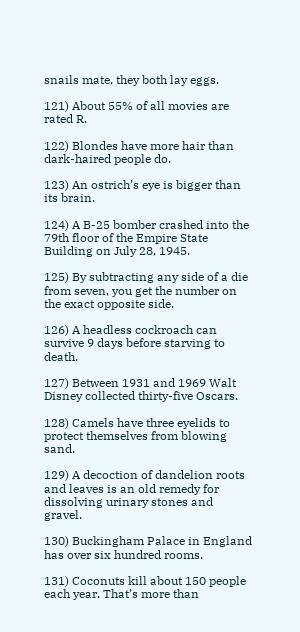snails mate, they both lay eggs.

121) About 55% of all movies are rated R.

122) Blondes have more hair than dark-haired people do.

123) An ostrich’s eye is bigger than its brain.

124) A B-25 bomber crashed into the 79th floor of the Empire State Building on July 28, 1945.

125) By subtracting any side of a die from seven, you get the number on the exact opposite side.

126) A headless cockroach can survive 9 days before starving to death.

127) Between 1931 and 1969 Walt Disney collected thirty-five Oscars.

128) Camels have three eyelids to protect themselves from blowing sand.

129) A decoction of dandelion roots and leaves is an old remedy for dissolving urinary stones and gravel.

130) Buckingham Palace in England has over six hundred rooms.

131) Coconuts kill about 150 people each year. That’s more than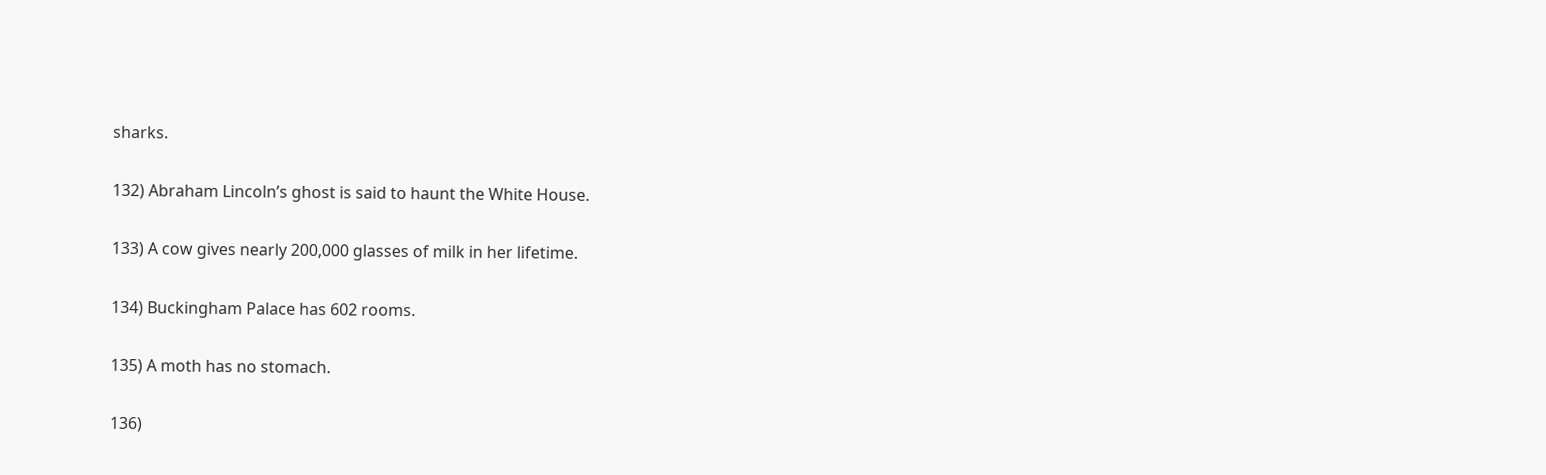sharks.

132) Abraham Lincoln’s ghost is said to haunt the White House.

133) A cow gives nearly 200,000 glasses of milk in her lifetime.

134) Buckingham Palace has 602 rooms.

135) A moth has no stomach.

136)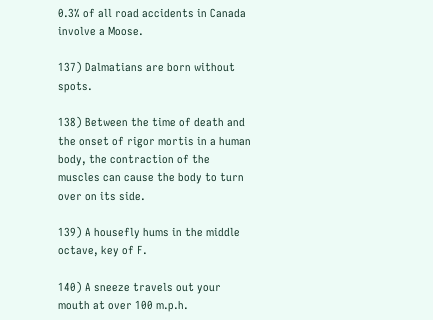0.3% of all road accidents in Canada involve a Moose.

137) Dalmatians are born without spots.

138) Between the time of death and the onset of rigor mortis in a human body, the contraction of the muscles can cause the body to turn over on its side.

139) A housefly hums in the middle octave, key of F.

140) A sneeze travels out your mouth at over 100 m.p.h.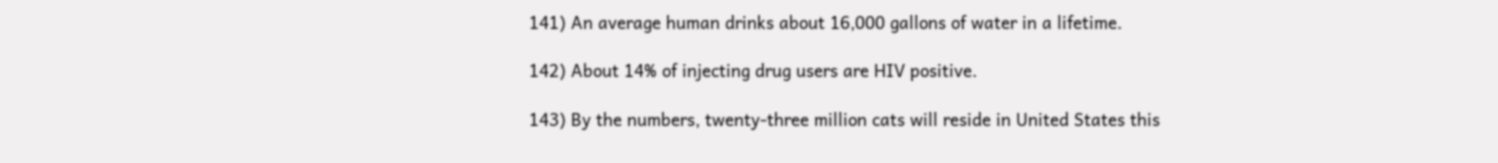141) An average human drinks about 16,000 gallons of water in a lifetime.

142) About 14% of injecting drug users are HIV positive.

143) By the numbers, twenty-three million cats will reside in United States this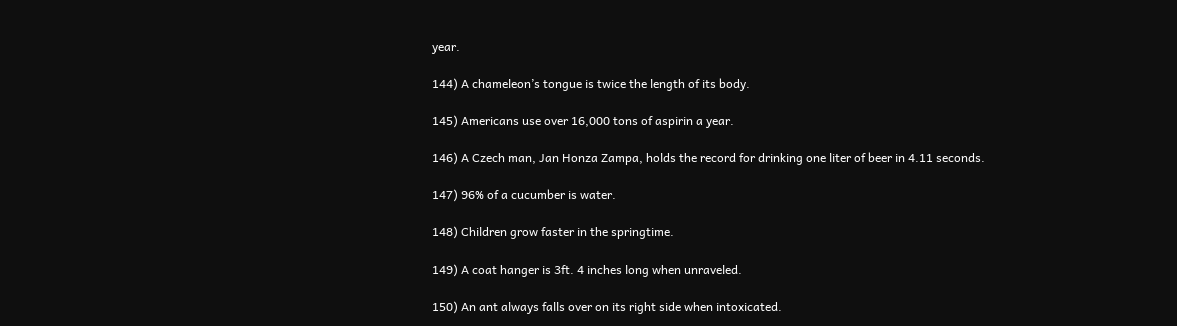year.

144) A chameleon’s tongue is twice the length of its body.

145) Americans use over 16,000 tons of aspirin a year.

146) A Czech man, Jan Honza Zampa, holds the record for drinking one liter of beer in 4.11 seconds.

147) 96% of a cucumber is water.

148) Children grow faster in the springtime.

149) A coat hanger is 3ft. 4 inches long when unraveled.

150) An ant always falls over on its right side when intoxicated.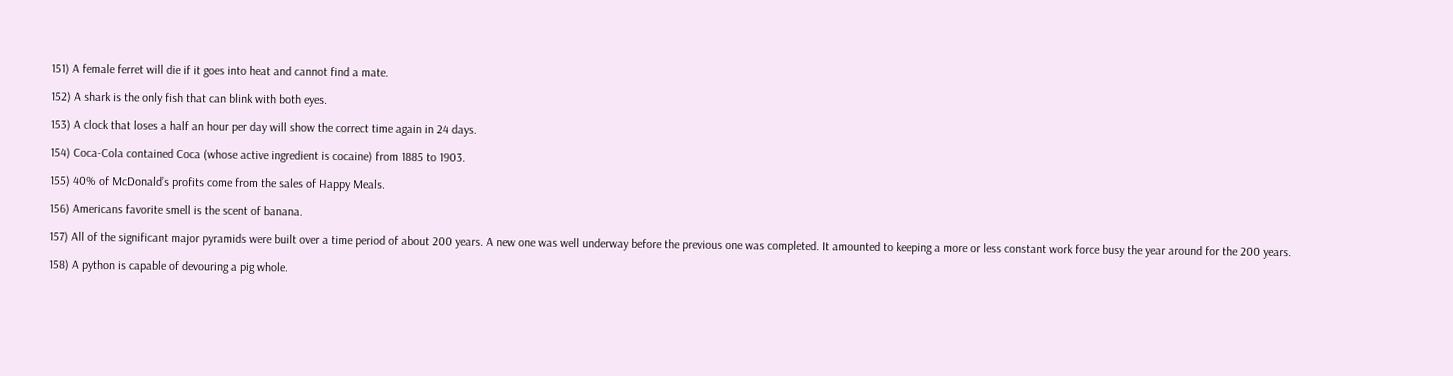151) A female ferret will die if it goes into heat and cannot find a mate.

152) A shark is the only fish that can blink with both eyes.

153) A clock that loses a half an hour per day will show the correct time again in 24 days.

154) Coca-Cola contained Coca (whose active ingredient is cocaine) from 1885 to 1903.

155) 40% of McDonald’s profits come from the sales of Happy Meals.

156) Americans favorite smell is the scent of banana.

157) All of the significant major pyramids were built over a time period of about 200 years. A new one was well underway before the previous one was completed. It amounted to keeping a more or less constant work force busy the year around for the 200 years.

158) A python is capable of devouring a pig whole.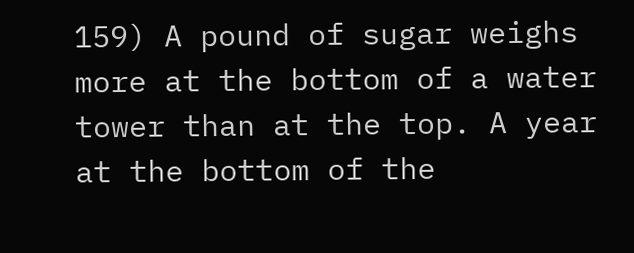159) A pound of sugar weighs more at the bottom of a water tower than at the top. A year at the bottom of the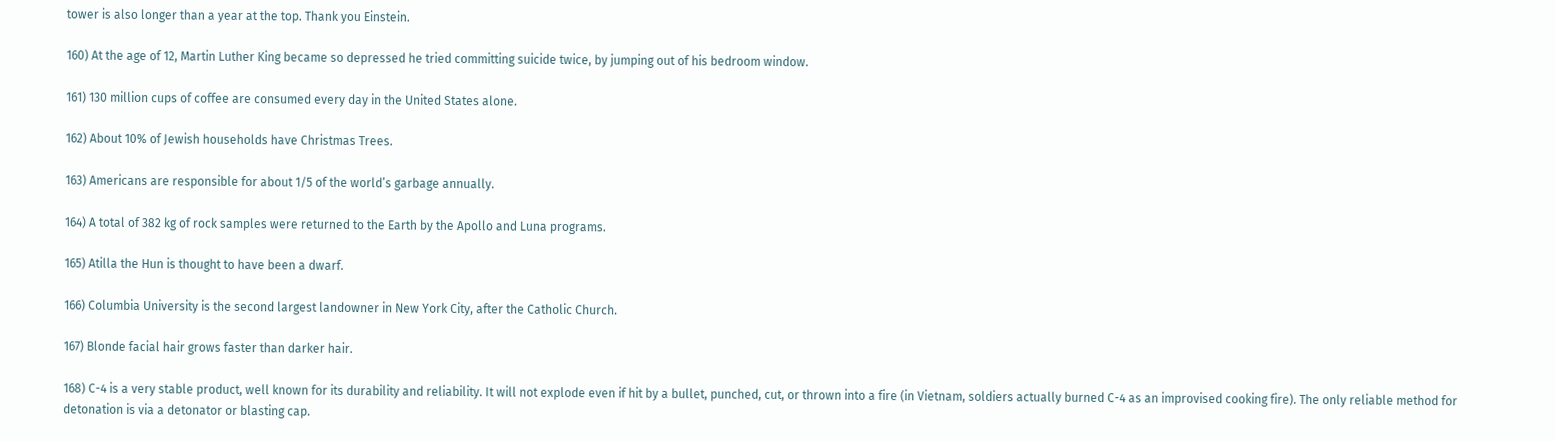tower is also longer than a year at the top. Thank you Einstein.

160) At the age of 12, Martin Luther King became so depressed he tried committing suicide twice, by jumping out of his bedroom window.

161) 130 million cups of coffee are consumed every day in the United States alone.

162) About 10% of Jewish households have Christmas Trees.

163) Americans are responsible for about 1/5 of the world’s garbage annually.

164) A total of 382 kg of rock samples were returned to the Earth by the Apollo and Luna programs.

165) Atilla the Hun is thought to have been a dwarf.

166) Columbia University is the second largest landowner in New York City, after the Catholic Church.

167) Blonde facial hair grows faster than darker hair.

168) C-4 is a very stable product, well known for its durability and reliability. It will not explode even if hit by a bullet, punched, cut, or thrown into a fire (in Vietnam, soldiers actually burned C-4 as an improvised cooking fire). The only reliable method for detonation is via a detonator or blasting cap.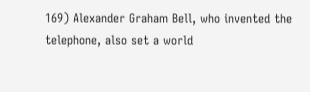169) Alexander Graham Bell, who invented the telephone, also set a world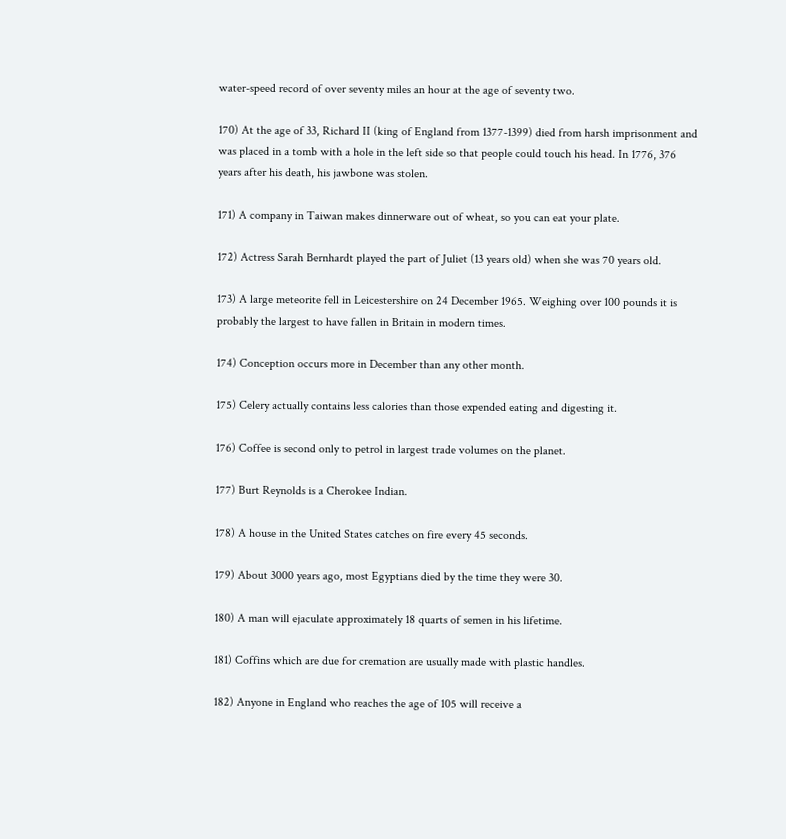water-speed record of over seventy miles an hour at the age of seventy two.

170) At the age of 33, Richard II (king of England from 1377-1399) died from harsh imprisonment and was placed in a tomb with a hole in the left side so that people could touch his head. In 1776, 376 years after his death, his jawbone was stolen.

171) A company in Taiwan makes dinnerware out of wheat, so you can eat your plate.

172) Actress Sarah Bernhardt played the part of Juliet (13 years old) when she was 70 years old.

173) A large meteorite fell in Leicestershire on 24 December 1965. Weighing over 100 pounds it is probably the largest to have fallen in Britain in modern times.

174) Conception occurs more in December than any other month.

175) Celery actually contains less calories than those expended eating and digesting it.

176) Coffee is second only to petrol in largest trade volumes on the planet.

177) Burt Reynolds is a Cherokee Indian.

178) A house in the United States catches on fire every 45 seconds.

179) About 3000 years ago, most Egyptians died by the time they were 30.

180) A man will ejaculate approximately 18 quarts of semen in his lifetime.

181) Coffins which are due for cremation are usually made with plastic handles.

182) Anyone in England who reaches the age of 105 will receive a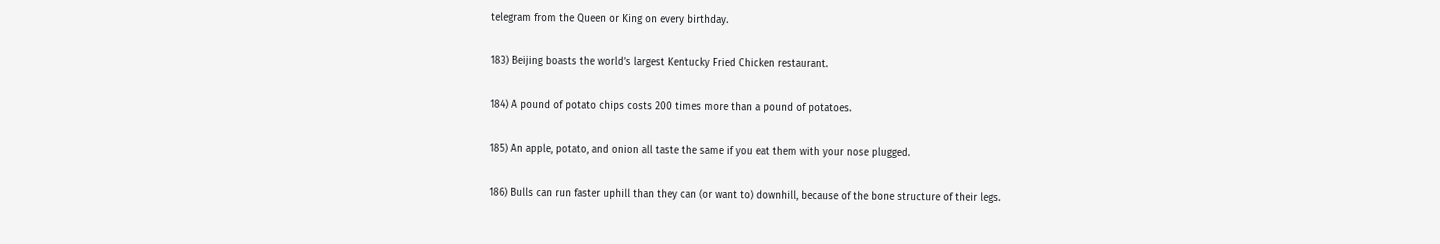telegram from the Queen or King on every birthday.

183) Beijing boasts the world’s largest Kentucky Fried Chicken restaurant.

184) A pound of potato chips costs 200 times more than a pound of potatoes.

185) An apple, potato, and onion all taste the same if you eat them with your nose plugged.

186) Bulls can run faster uphill than they can (or want to) downhill, because of the bone structure of their legs.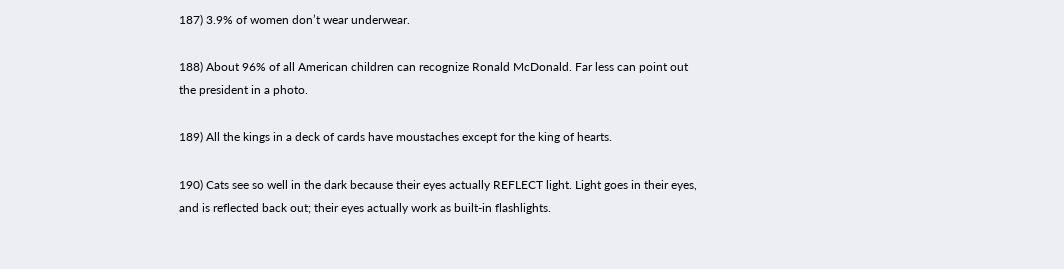187) 3.9% of women don’t wear underwear.

188) About 96% of all American children can recognize Ronald McDonald. Far less can point out the president in a photo.

189) All the kings in a deck of cards have moustaches except for the king of hearts.

190) Cats see so well in the dark because their eyes actually REFLECT light. Light goes in their eyes, and is reflected back out; their eyes actually work as built-in flashlights.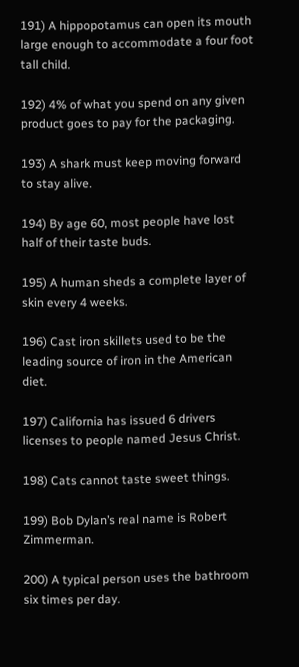191) A hippopotamus can open its mouth large enough to accommodate a four foot tall child.

192) 4% of what you spend on any given product goes to pay for the packaging.

193) A shark must keep moving forward to stay alive.

194) By age 60, most people have lost half of their taste buds.

195) A human sheds a complete layer of skin every 4 weeks.

196) Cast iron skillets used to be the leading source of iron in the American diet.

197) California has issued 6 drivers licenses to people named Jesus Christ.

198) Cats cannot taste sweet things.

199) Bob Dylan’s real name is Robert Zimmerman.

200) A typical person uses the bathroom six times per day.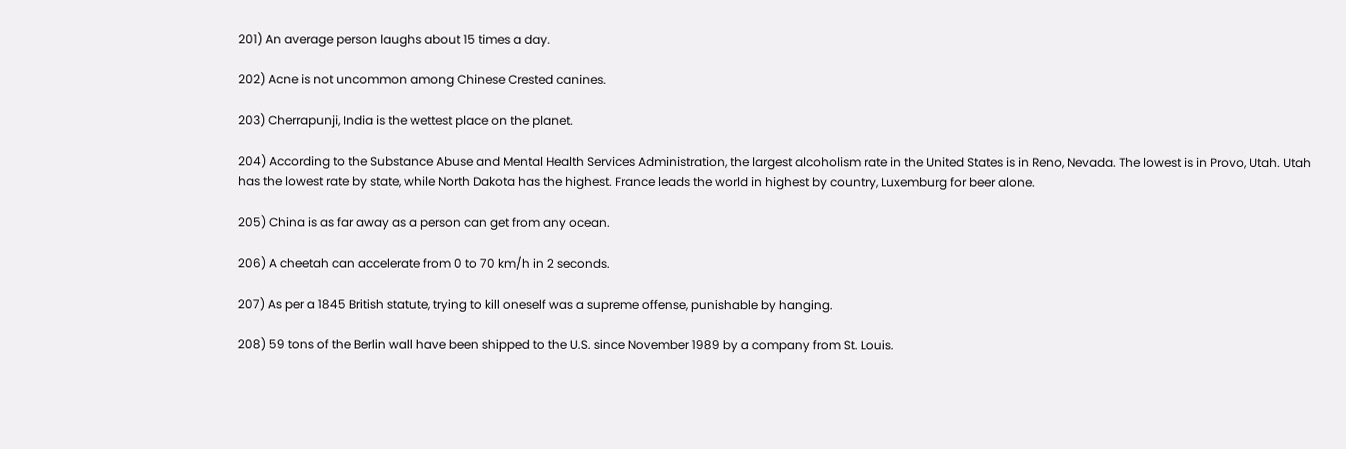201) An average person laughs about 15 times a day.

202) Acne is not uncommon among Chinese Crested canines.

203) Cherrapunji, India is the wettest place on the planet.

204) According to the Substance Abuse and Mental Health Services Administration, the largest alcoholism rate in the United States is in Reno, Nevada. The lowest is in Provo, Utah. Utah has the lowest rate by state, while North Dakota has the highest. France leads the world in highest by country, Luxemburg for beer alone.

205) China is as far away as a person can get from any ocean.

206) A cheetah can accelerate from 0 to 70 km/h in 2 seconds.

207) As per a 1845 British statute, trying to kill oneself was a supreme offense, punishable by hanging.

208) 59 tons of the Berlin wall have been shipped to the U.S. since November 1989 by a company from St. Louis.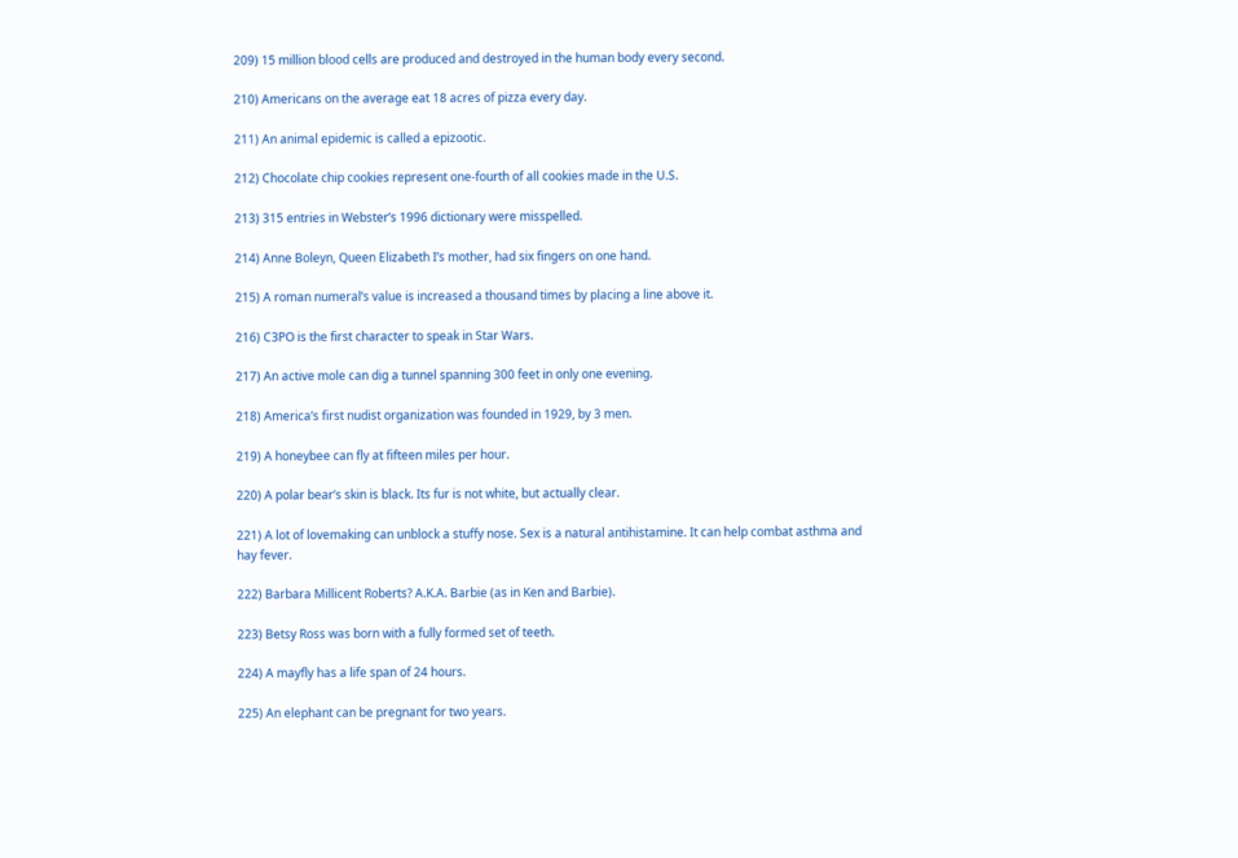209) 15 million blood cells are produced and destroyed in the human body every second.

210) Americans on the average eat 18 acres of pizza every day.

211) An animal epidemic is called a epizootic.

212) Chocolate chip cookies represent one-fourth of all cookies made in the U.S.

213) 315 entries in Webster’s 1996 dictionary were misspelled.

214) Anne Boleyn, Queen Elizabeth I’s mother, had six fingers on one hand.

215) A roman numeral’s value is increased a thousand times by placing a line above it.

216) C3PO is the first character to speak in Star Wars.

217) An active mole can dig a tunnel spanning 300 feet in only one evening.

218) America’s first nudist organization was founded in 1929, by 3 men.

219) A honeybee can fly at fifteen miles per hour.

220) A polar bear’s skin is black. Its fur is not white, but actually clear.

221) A lot of lovemaking can unblock a stuffy nose. Sex is a natural antihistamine. It can help combat asthma and hay fever.

222) Barbara Millicent Roberts? A.K.A. Barbie (as in Ken and Barbie).

223) Betsy Ross was born with a fully formed set of teeth.

224) A mayfly has a life span of 24 hours.

225) An elephant can be pregnant for two years.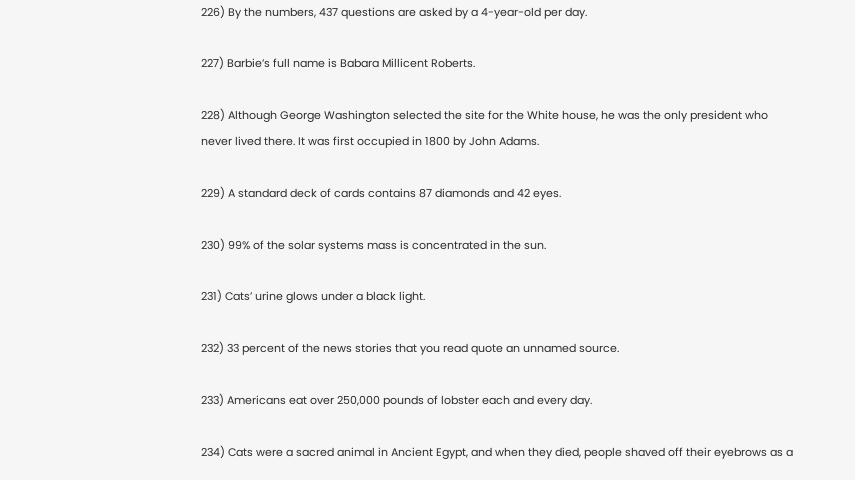226) By the numbers, 437 questions are asked by a 4-year-old per day.

227) Barbie’s full name is Babara Millicent Roberts.

228) Although George Washington selected the site for the White house, he was the only president who never lived there. It was first occupied in 1800 by John Adams.

229) A standard deck of cards contains 87 diamonds and 42 eyes.

230) 99% of the solar systems mass is concentrated in the sun.

231) Cats’ urine glows under a black light.

232) 33 percent of the news stories that you read quote an unnamed source.

233) Americans eat over 250,000 pounds of lobster each and every day.

234) Cats were a sacred animal in Ancient Egypt, and when they died, people shaved off their eyebrows as a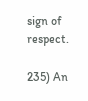sign of respect.

235) An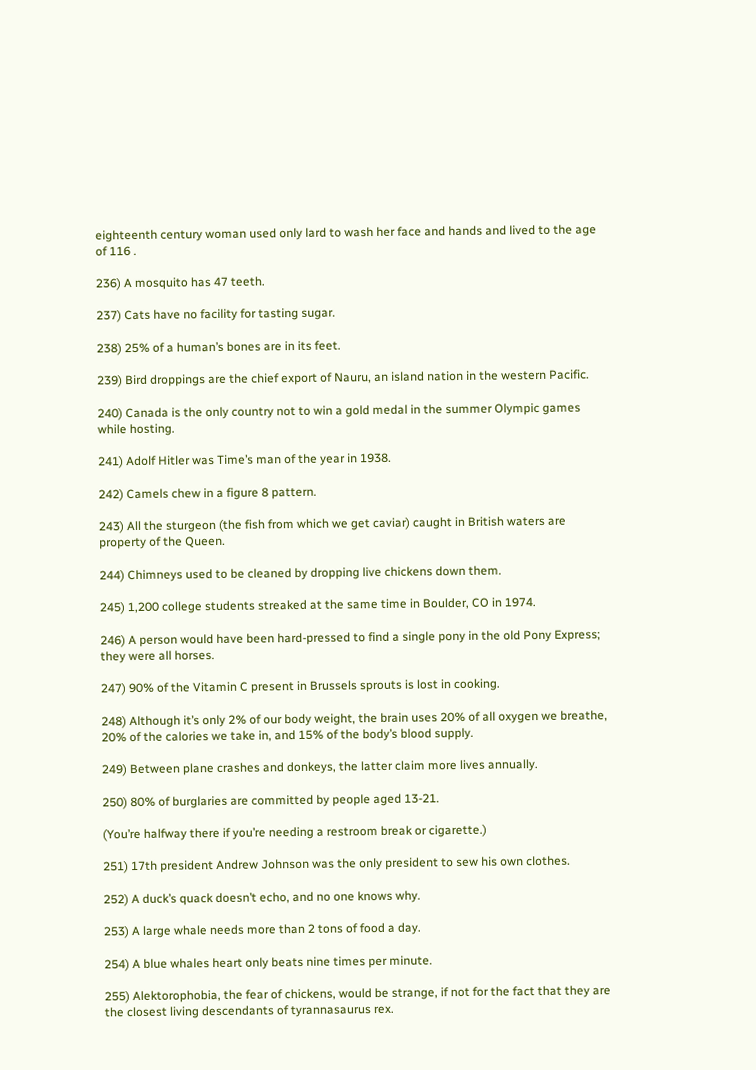eighteenth century woman used only lard to wash her face and hands and lived to the age of 116 .

236) A mosquito has 47 teeth.

237) Cats have no facility for tasting sugar.

238) 25% of a human’s bones are in its feet.

239) Bird droppings are the chief export of Nauru, an island nation in the western Pacific.

240) Canada is the only country not to win a gold medal in the summer Olympic games while hosting.

241) Adolf Hitler was Time’s man of the year in 1938.

242) Camels chew in a figure 8 pattern.

243) All the sturgeon (the fish from which we get caviar) caught in British waters are property of the Queen.

244) Chimneys used to be cleaned by dropping live chickens down them.

245) 1,200 college students streaked at the same time in Boulder, CO in 1974.

246) A person would have been hard-pressed to find a single pony in the old Pony Express; they were all horses.

247) 90% of the Vitamin C present in Brussels sprouts is lost in cooking.

248) Although it’s only 2% of our body weight, the brain uses 20% of all oxygen we breathe, 20% of the calories we take in, and 15% of the body’s blood supply.

249) Between plane crashes and donkeys, the latter claim more lives annually.

250) 80% of burglaries are committed by people aged 13-21.

(You’re halfway there if you’re needing a restroom break or cigarette.)

251) 17th president Andrew Johnson was the only president to sew his own clothes.

252) A duck’s quack doesn’t echo, and no one knows why.

253) A large whale needs more than 2 tons of food a day.

254) A blue whales heart only beats nine times per minute.

255) Alektorophobia, the fear of chickens, would be strange, if not for the fact that they are the closest living descendants of tyrannasaurus rex.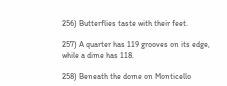256) Butterflies taste with their feet.

257) A quarter has 119 grooves on its edge, while a dime has 118.

258) Beneath the dome on Monticello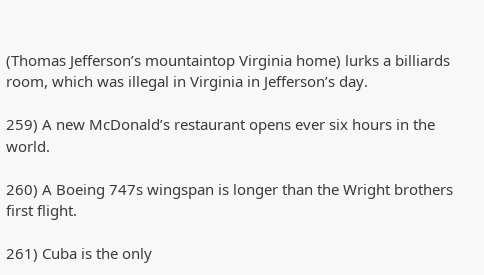(Thomas Jefferson’s mountaintop Virginia home) lurks a billiards room, which was illegal in Virginia in Jefferson’s day.

259) A new McDonald’s restaurant opens ever six hours in the world.

260) A Boeing 747s wingspan is longer than the Wright brothers first flight.

261) Cuba is the only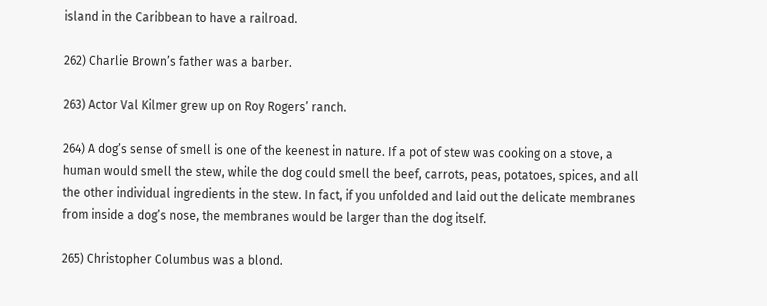island in the Caribbean to have a railroad.

262) Charlie Brown’s father was a barber.

263) Actor Val Kilmer grew up on Roy Rogers’ ranch.

264) A dog’s sense of smell is one of the keenest in nature. If a pot of stew was cooking on a stove, a human would smell the stew, while the dog could smell the beef, carrots, peas, potatoes, spices, and all the other individual ingredients in the stew. In fact, if you unfolded and laid out the delicate membranes from inside a dog’s nose, the membranes would be larger than the dog itself.

265) Christopher Columbus was a blond.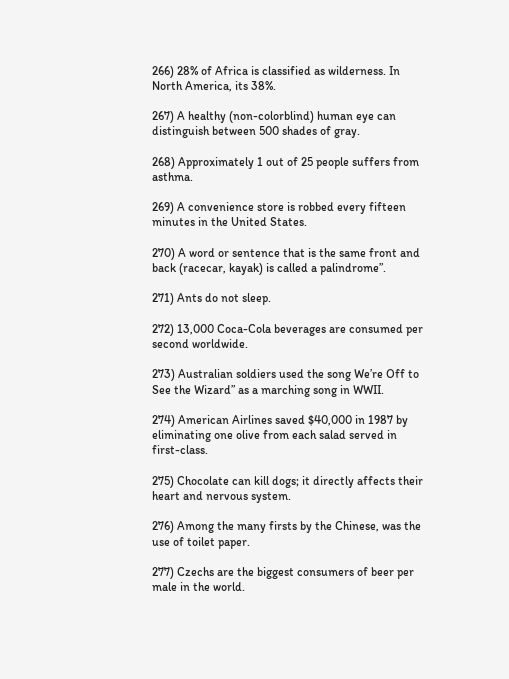266) 28% of Africa is classified as wilderness. In North America, its 38%.

267) A healthy (non-colorblind) human eye can distinguish between 500 shades of gray.

268) Approximately 1 out of 25 people suffers from asthma.

269) A convenience store is robbed every fifteen minutes in the United States.

270) A word or sentence that is the same front and back (racecar, kayak) is called a palindrome”.

271) Ants do not sleep.

272) 13,000 Coca-Cola beverages are consumed per second worldwide.

273) Australian soldiers used the song We’re Off to See the Wizard” as a marching song in WWII.

274) American Airlines saved $40,000 in 1987 by eliminating one olive from each salad served in first-class.

275) Chocolate can kill dogs; it directly affects their heart and nervous system.

276) Among the many firsts by the Chinese, was the use of toilet paper.

277) Czechs are the biggest consumers of beer per male in the world.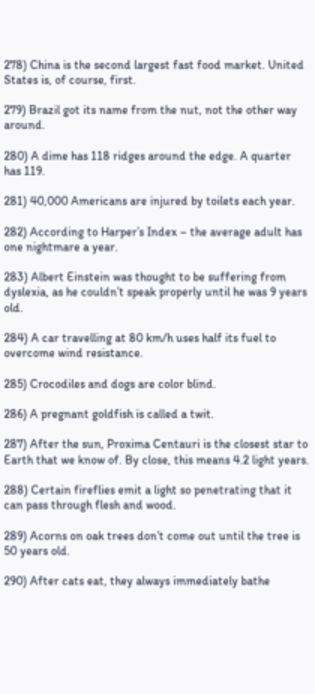278) China is the second largest fast food market. United States is, of course, first.

279) Brazil got its name from the nut, not the other way around.

280) A dime has 118 ridges around the edge. A quarter has 119.

281) 40,000 Americans are injured by toilets each year.

282) According to Harper’s Index – the average adult has one nightmare a year.

283) Albert Einstein was thought to be suffering from dyslexia, as he couldn’t speak properly until he was 9 years old.

284) A car travelling at 80 km/h uses half its fuel to overcome wind resistance.

285) Crocodiles and dogs are color blind.

286) A pregnant goldfish is called a twit.

287) After the sun, Proxima Centauri is the closest star to Earth that we know of. By close, this means 4.2 light years.

288) Certain fireflies emit a light so penetrating that it can pass through flesh and wood.

289) Acorns on oak trees don’t come out until the tree is 50 years old.

290) After cats eat, they always immediately bathe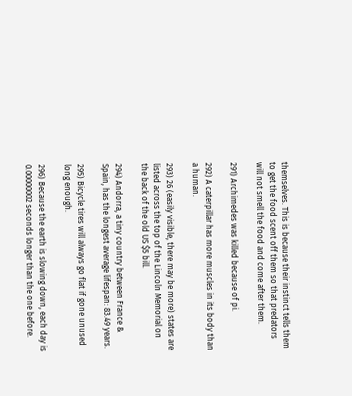themselves. This is because their instinct tells them to get the food scent off them so that predators will not smell the food and come after them.

291) Archimedes was killed because of pi.

292) A caterpillar has more muscles in its body than a human.

293) 26 (easily visible, there may be more) states are listed across the top of the Lincoln Memorial on the back of the old US $5 bill.

294) Andorra, a tiny country between France & Spain, has the longest average lifespan: 83.49 years.

295) Bicycle tires will always go flat if gone unused long enough.

296) Because the earth is slowing down, each day is 0.00000002 seconds longer than the one before.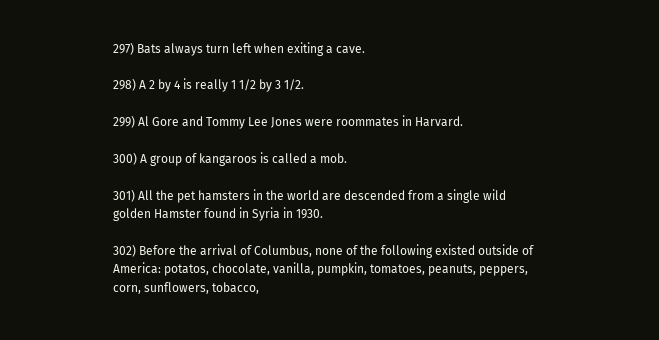297) Bats always turn left when exiting a cave.

298) A 2 by 4 is really 1 1/2 by 3 1/2.

299) Al Gore and Tommy Lee Jones were roommates in Harvard.

300) A group of kangaroos is called a mob.

301) All the pet hamsters in the world are descended from a single wild golden Hamster found in Syria in 1930.

302) Before the arrival of Columbus, none of the following existed outside of America: potatos, chocolate, vanilla, pumpkin, tomatoes, peanuts, peppers, corn, sunflowers, tobacco,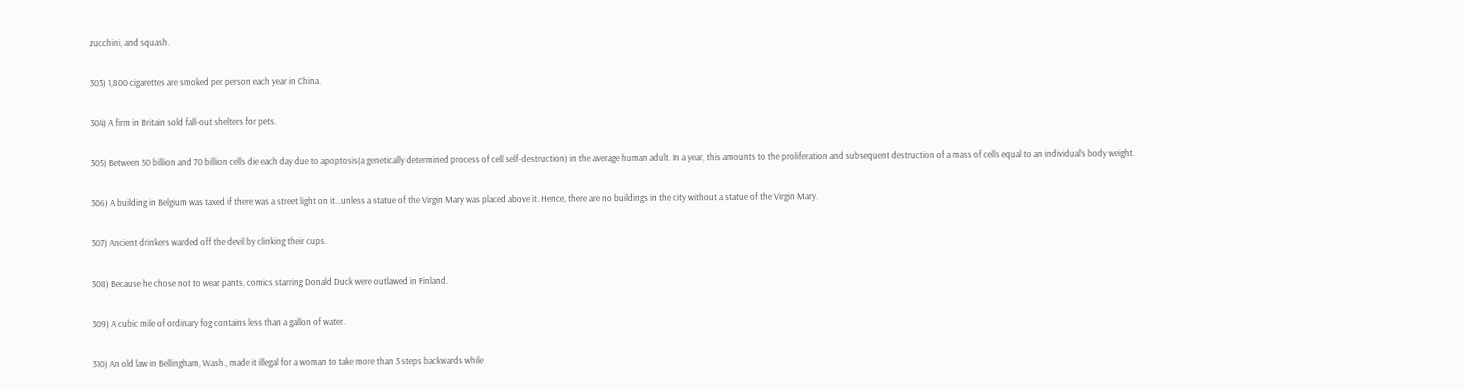zucchini, and squash.

303) 1,800 cigarettes are smoked per person each year in China.

304) A firm in Britain sold fall-out shelters for pets.

305) Between 50 billion and 70 billion cells die each day due to apoptosis(a genetically determined process of cell self-destruction) in the average human adult. In a year, this amounts to the proliferation and subsequent destruction of a mass of cells equal to an individual’s body weight.

306) A building in Belgium was taxed if there was a street light on it…unless a statue of the Virgin Mary was placed above it. Hence, there are no buildings in the city without a statue of the Virgin Mary.

307) Ancient drinkers warded off the devil by clinking their cups.

308) Because he chose not to wear pants, comics starring Donald Duck were outlawed in Finland.

309) A cubic mile of ordinary fog contains less than a gallon of water.

310) An old law in Bellingham, Wash., made it illegal for a woman to take more than 3 steps backwards while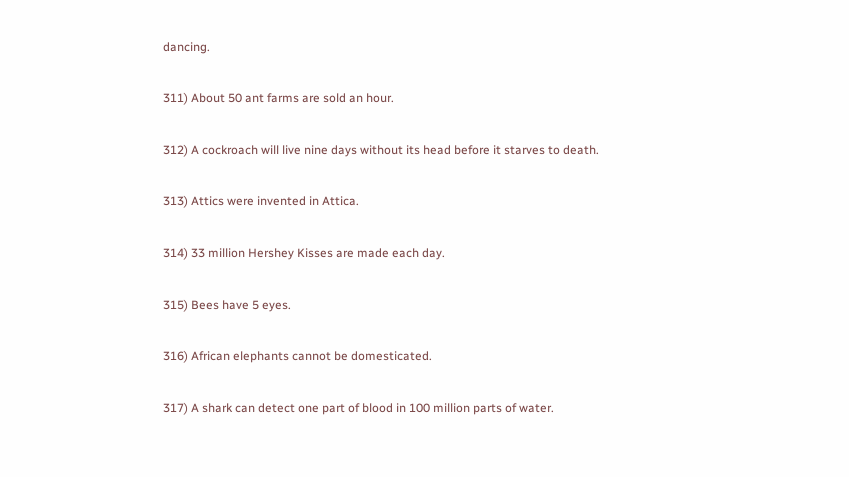dancing.

311) About 50 ant farms are sold an hour.

312) A cockroach will live nine days without its head before it starves to death.

313) Attics were invented in Attica.

314) 33 million Hershey Kisses are made each day.

315) Bees have 5 eyes.

316) African elephants cannot be domesticated.

317) A shark can detect one part of blood in 100 million parts of water.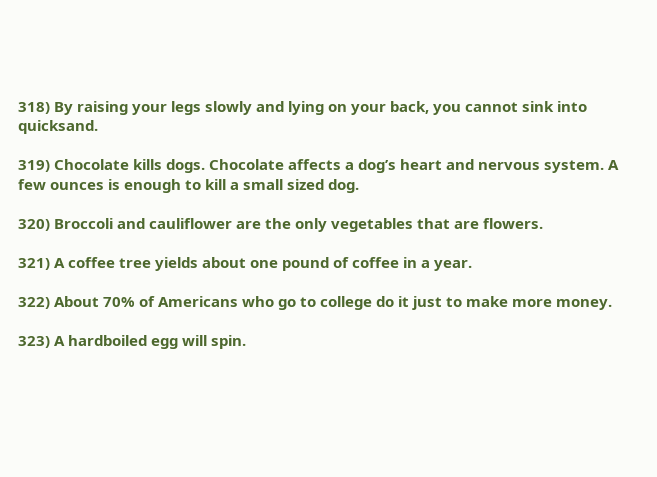318) By raising your legs slowly and lying on your back, you cannot sink into quicksand.

319) Chocolate kills dogs. Chocolate affects a dog’s heart and nervous system. A few ounces is enough to kill a small sized dog.

320) Broccoli and cauliflower are the only vegetables that are flowers.

321) A coffee tree yields about one pound of coffee in a year.

322) About 70% of Americans who go to college do it just to make more money.

323) A hardboiled egg will spin.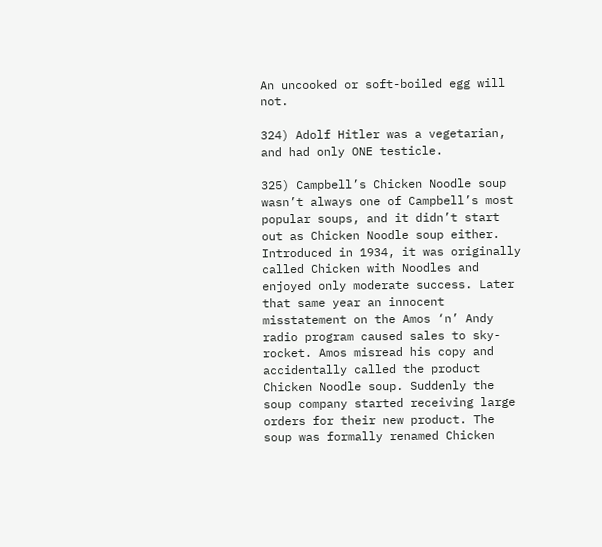An uncooked or soft-boiled egg will not.

324) Adolf Hitler was a vegetarian, and had only ONE testicle.

325) Campbell’s Chicken Noodle soup wasn’t always one of Campbell’s most popular soups, and it didn’t start out as Chicken Noodle soup either. Introduced in 1934, it was originally called Chicken with Noodles and enjoyed only moderate success. Later that same year an innocent misstatement on the Amos ‘n’ Andy radio program caused sales to sky-rocket. Amos misread his copy and accidentally called the product Chicken Noodle soup. Suddenly the soup company started receiving large orders for their new product. The soup was formally renamed Chicken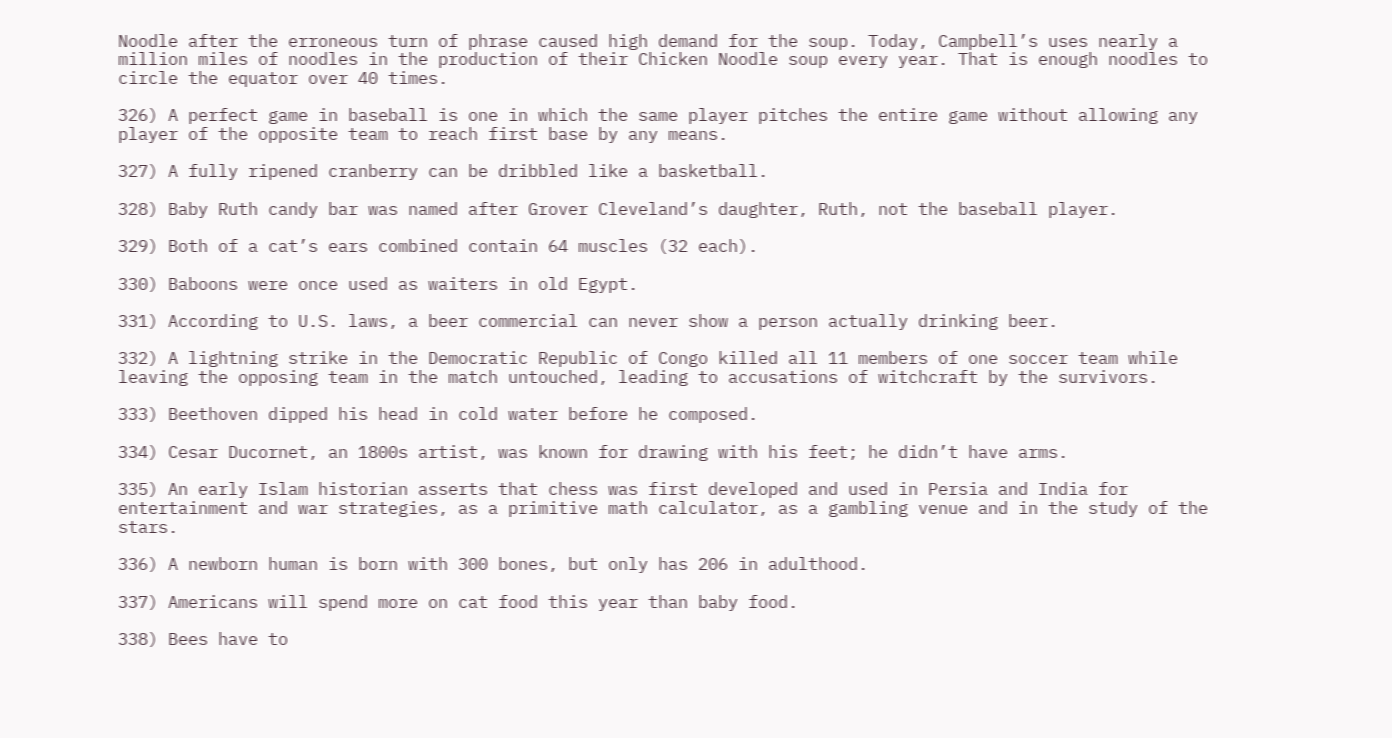Noodle after the erroneous turn of phrase caused high demand for the soup. Today, Campbell’s uses nearly a million miles of noodles in the production of their Chicken Noodle soup every year. That is enough noodles to circle the equator over 40 times.

326) A perfect game in baseball is one in which the same player pitches the entire game without allowing any player of the opposite team to reach first base by any means.

327) A fully ripened cranberry can be dribbled like a basketball.

328) Baby Ruth candy bar was named after Grover Cleveland’s daughter, Ruth, not the baseball player.

329) Both of a cat’s ears combined contain 64 muscles (32 each).

330) Baboons were once used as waiters in old Egypt.

331) According to U.S. laws, a beer commercial can never show a person actually drinking beer.

332) A lightning strike in the Democratic Republic of Congo killed all 11 members of one soccer team while leaving the opposing team in the match untouched, leading to accusations of witchcraft by the survivors.

333) Beethoven dipped his head in cold water before he composed.

334) Cesar Ducornet, an 1800s artist, was known for drawing with his feet; he didn’t have arms.

335) An early Islam historian asserts that chess was first developed and used in Persia and India for entertainment and war strategies, as a primitive math calculator, as a gambling venue and in the study of the stars.

336) A newborn human is born with 300 bones, but only has 206 in adulthood.

337) Americans will spend more on cat food this year than baby food.

338) Bees have to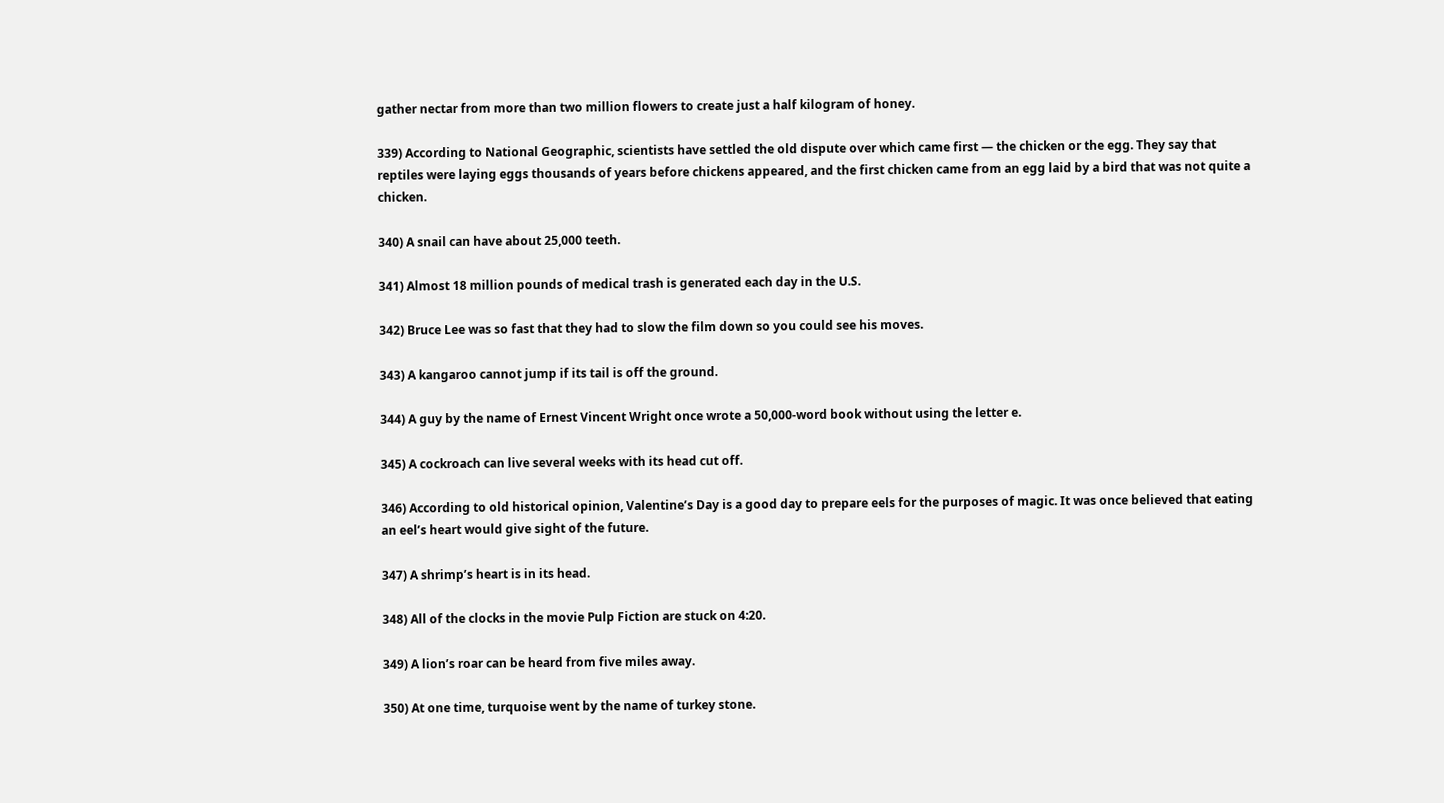gather nectar from more than two million flowers to create just a half kilogram of honey.

339) According to National Geographic, scientists have settled the old dispute over which came first — the chicken or the egg. They say that reptiles were laying eggs thousands of years before chickens appeared, and the first chicken came from an egg laid by a bird that was not quite a chicken.

340) A snail can have about 25,000 teeth.

341) Almost 18 million pounds of medical trash is generated each day in the U.S.

342) Bruce Lee was so fast that they had to slow the film down so you could see his moves.

343) A kangaroo cannot jump if its tail is off the ground.

344) A guy by the name of Ernest Vincent Wright once wrote a 50,000-word book without using the letter e.

345) A cockroach can live several weeks with its head cut off.

346) According to old historical opinion, Valentine’s Day is a good day to prepare eels for the purposes of magic. It was once believed that eating an eel’s heart would give sight of the future.

347) A shrimp’s heart is in its head.

348) All of the clocks in the movie Pulp Fiction are stuck on 4:20.

349) A lion’s roar can be heard from five miles away.

350) At one time, turquoise went by the name of turkey stone.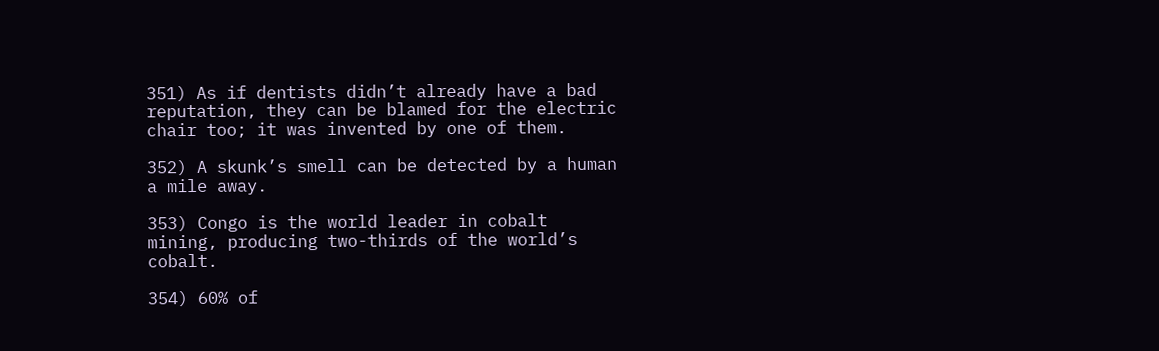351) As if dentists didn’t already have a bad reputation, they can be blamed for the electric chair too; it was invented by one of them.

352) A skunk’s smell can be detected by a human a mile away.

353) Congo is the world leader in cobalt mining, producing two-thirds of the world’s cobalt.

354) 60% of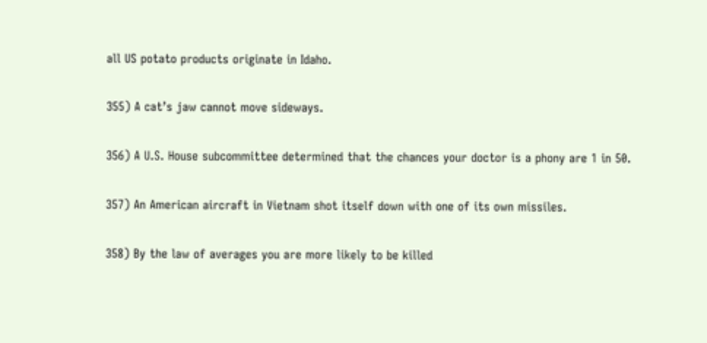all US potato products originate in Idaho.

355) A cat’s jaw cannot move sideways.

356) A U.S. House subcommittee determined that the chances your doctor is a phony are 1 in 50.

357) An American aircraft in Vietnam shot itself down with one of its own missiles.

358) By the law of averages you are more likely to be killed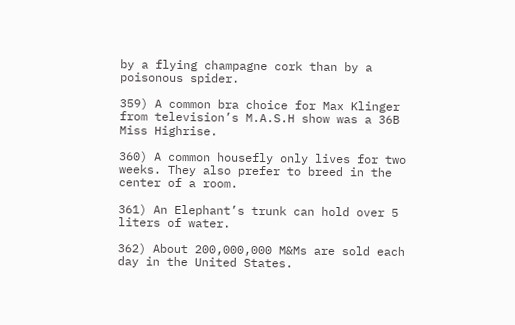by a flying champagne cork than by a poisonous spider.

359) A common bra choice for Max Klinger from television’s M.A.S.H show was a 36B Miss Highrise.

360) A common housefly only lives for two weeks. They also prefer to breed in the center of a room.

361) An Elephant’s trunk can hold over 5 liters of water.

362) About 200,000,000 M&Ms are sold each day in the United States.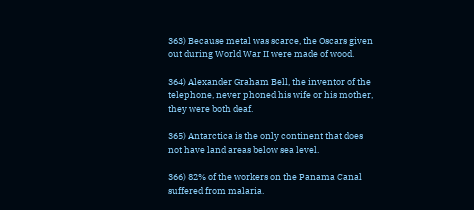363) Because metal was scarce, the Oscars given out during World War II were made of wood.

364) Alexander Graham Bell, the inventor of the telephone, never phoned his wife or his mother, they were both deaf.

365) Antarctica is the only continent that does not have land areas below sea level.

366) 82% of the workers on the Panama Canal suffered from malaria.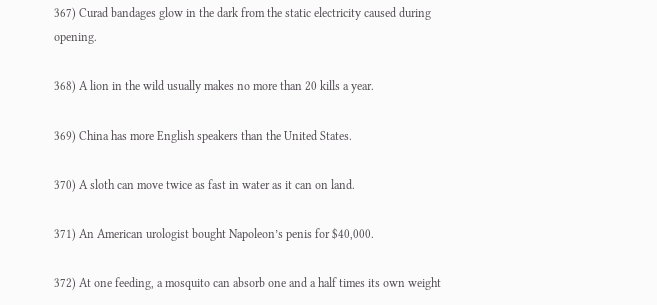367) Curad bandages glow in the dark from the static electricity caused during opening.

368) A lion in the wild usually makes no more than 20 kills a year.

369) China has more English speakers than the United States.

370) A sloth can move twice as fast in water as it can on land.

371) An American urologist bought Napoleon’s penis for $40,000.

372) At one feeding, a mosquito can absorb one and a half times its own weight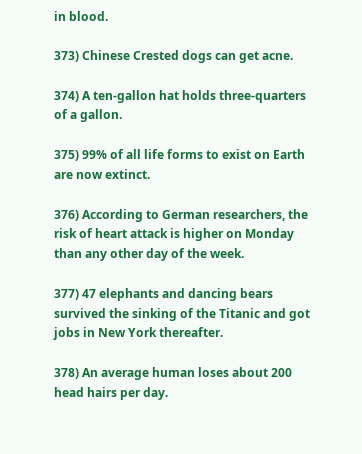in blood.

373) Chinese Crested dogs can get acne.

374) A ten-gallon hat holds three-quarters of a gallon.

375) 99% of all life forms to exist on Earth are now extinct.

376) According to German researchers, the risk of heart attack is higher on Monday than any other day of the week.

377) 47 elephants and dancing bears survived the sinking of the Titanic and got jobs in New York thereafter.

378) An average human loses about 200 head hairs per day.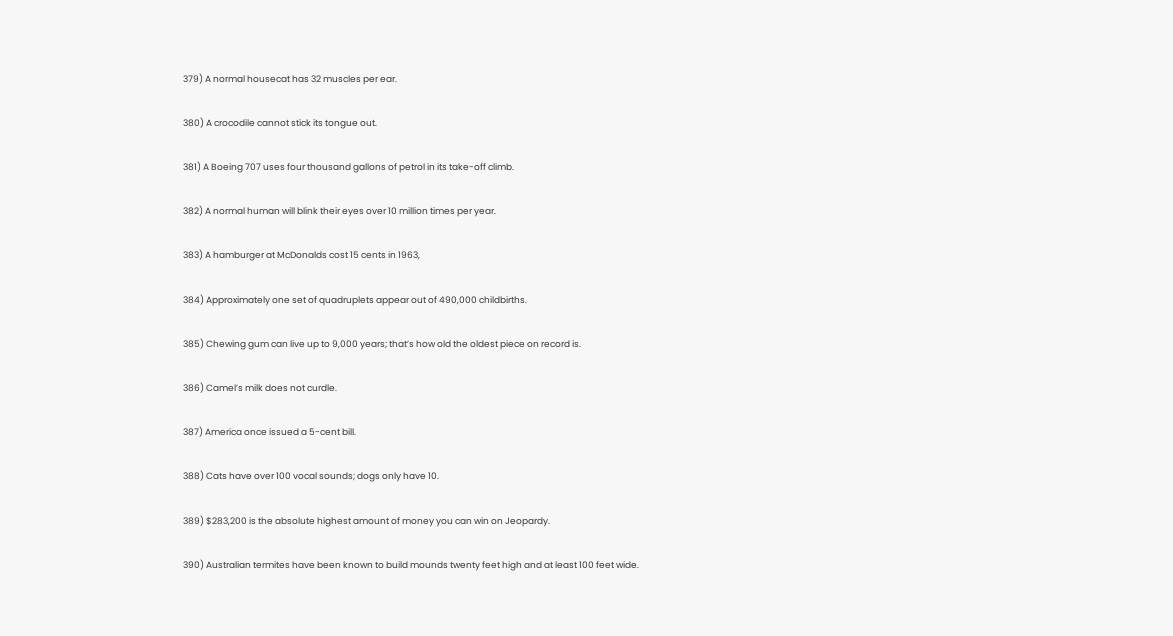379) A normal housecat has 32 muscles per ear.

380) A crocodile cannot stick its tongue out.

381) A Boeing 707 uses four thousand gallons of petrol in its take-off climb.

382) A normal human will blink their eyes over 10 million times per year.

383) A hamburger at McDonalds cost 15 cents in 1963,

384) Approximately one set of quadruplets appear out of 490,000 childbirths.

385) Chewing gum can live up to 9,000 years; that’s how old the oldest piece on record is.

386) Camel’s milk does not curdle.

387) America once issued a 5-cent bill.

388) Cats have over 100 vocal sounds; dogs only have 10.

389) $283,200 is the absolute highest amount of money you can win on Jeopardy.

390) Australian termites have been known to build mounds twenty feet high and at least 100 feet wide.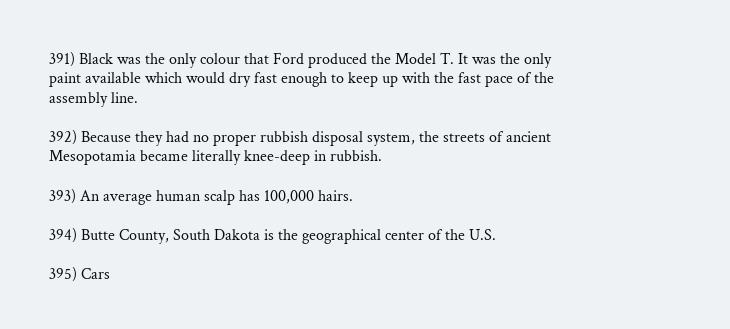391) Black was the only colour that Ford produced the Model T. It was the only paint available which would dry fast enough to keep up with the fast pace of the assembly line.

392) Because they had no proper rubbish disposal system, the streets of ancient Mesopotamia became literally knee-deep in rubbish.

393) An average human scalp has 100,000 hairs.

394) Butte County, South Dakota is the geographical center of the U.S.

395) Cars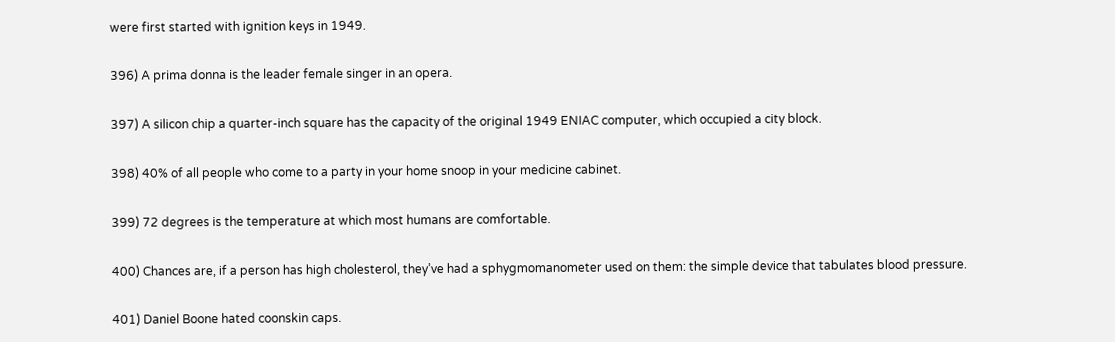were first started with ignition keys in 1949.

396) A prima donna is the leader female singer in an opera.

397) A silicon chip a quarter-inch square has the capacity of the original 1949 ENIAC computer, which occupied a city block.

398) 40% of all people who come to a party in your home snoop in your medicine cabinet.

399) 72 degrees is the temperature at which most humans are comfortable.

400) Chances are, if a person has high cholesterol, they’ve had a sphygmomanometer used on them: the simple device that tabulates blood pressure.

401) Daniel Boone hated coonskin caps.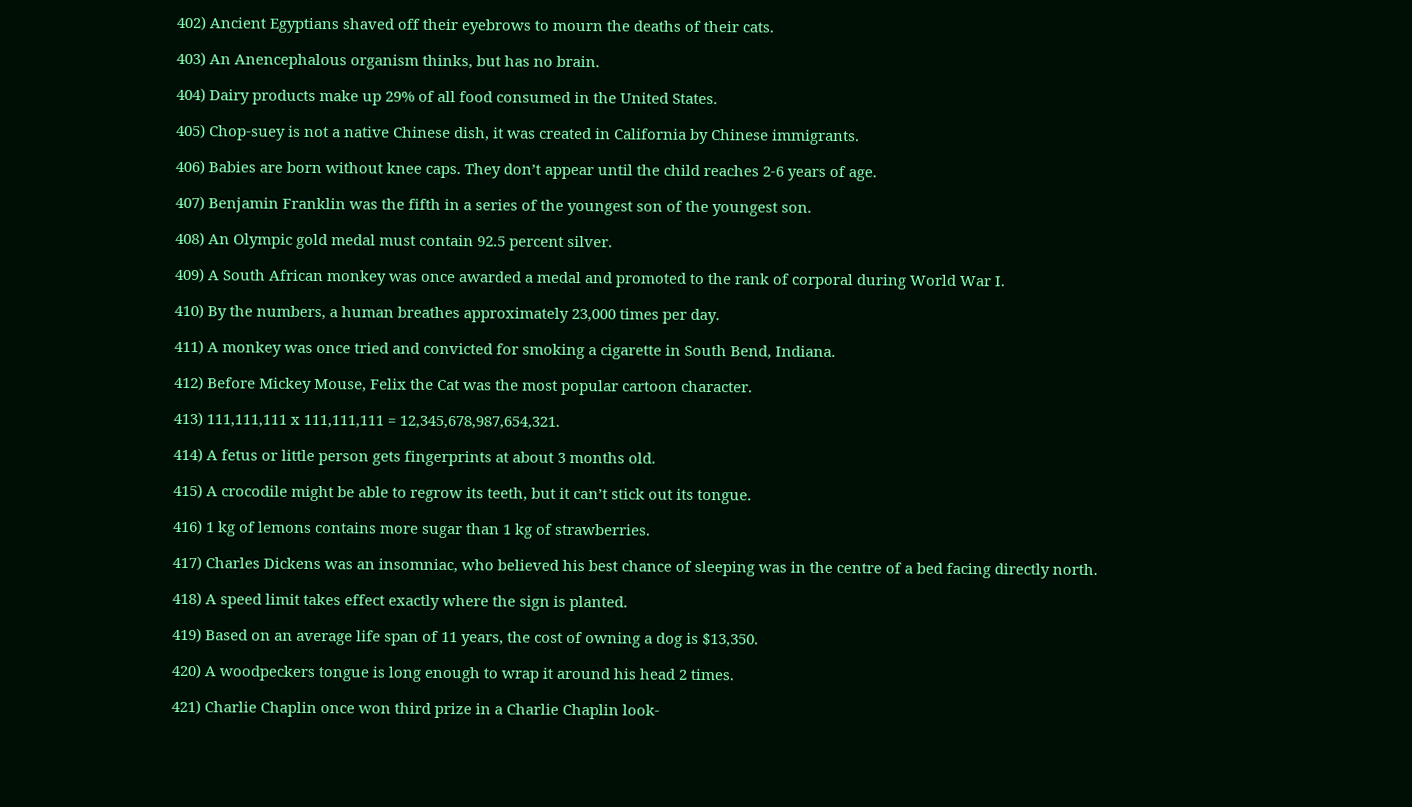402) Ancient Egyptians shaved off their eyebrows to mourn the deaths of their cats.

403) An Anencephalous organism thinks, but has no brain.

404) Dairy products make up 29% of all food consumed in the United States.

405) Chop-suey is not a native Chinese dish, it was created in California by Chinese immigrants.

406) Babies are born without knee caps. They don’t appear until the child reaches 2-6 years of age.

407) Benjamin Franklin was the fifth in a series of the youngest son of the youngest son.

408) An Olympic gold medal must contain 92.5 percent silver.

409) A South African monkey was once awarded a medal and promoted to the rank of corporal during World War I.

410) By the numbers, a human breathes approximately 23,000 times per day.

411) A monkey was once tried and convicted for smoking a cigarette in South Bend, Indiana.

412) Before Mickey Mouse, Felix the Cat was the most popular cartoon character.

413) 111,111,111 x 111,111,111 = 12,345,678,987,654,321.

414) A fetus or little person gets fingerprints at about 3 months old.

415) A crocodile might be able to regrow its teeth, but it can’t stick out its tongue.

416) 1 kg of lemons contains more sugar than 1 kg of strawberries.

417) Charles Dickens was an insomniac, who believed his best chance of sleeping was in the centre of a bed facing directly north.

418) A speed limit takes effect exactly where the sign is planted.

419) Based on an average life span of 11 years, the cost of owning a dog is $13,350.

420) A woodpeckers tongue is long enough to wrap it around his head 2 times.

421) Charlie Chaplin once won third prize in a Charlie Chaplin look-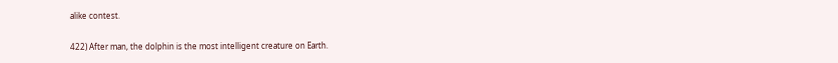alike contest.

422) After man, the dolphin is the most intelligent creature on Earth.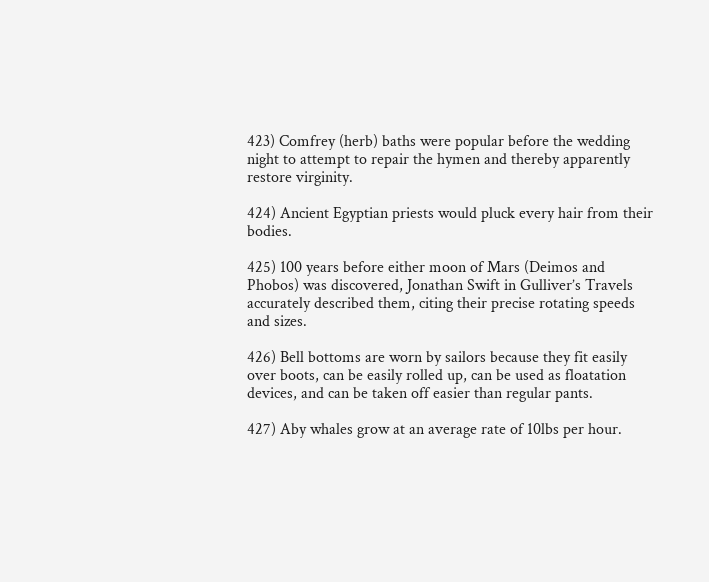423) Comfrey (herb) baths were popular before the wedding night to attempt to repair the hymen and thereby apparently restore virginity.

424) Ancient Egyptian priests would pluck every hair from their bodies.

425) 100 years before either moon of Mars (Deimos and Phobos) was discovered, Jonathan Swift in Gulliver’s Travels accurately described them, citing their precise rotating speeds and sizes.

426) Bell bottoms are worn by sailors because they fit easily over boots, can be easily rolled up, can be used as floatation devices, and can be taken off easier than regular pants.

427) Aby whales grow at an average rate of 10lbs per hour.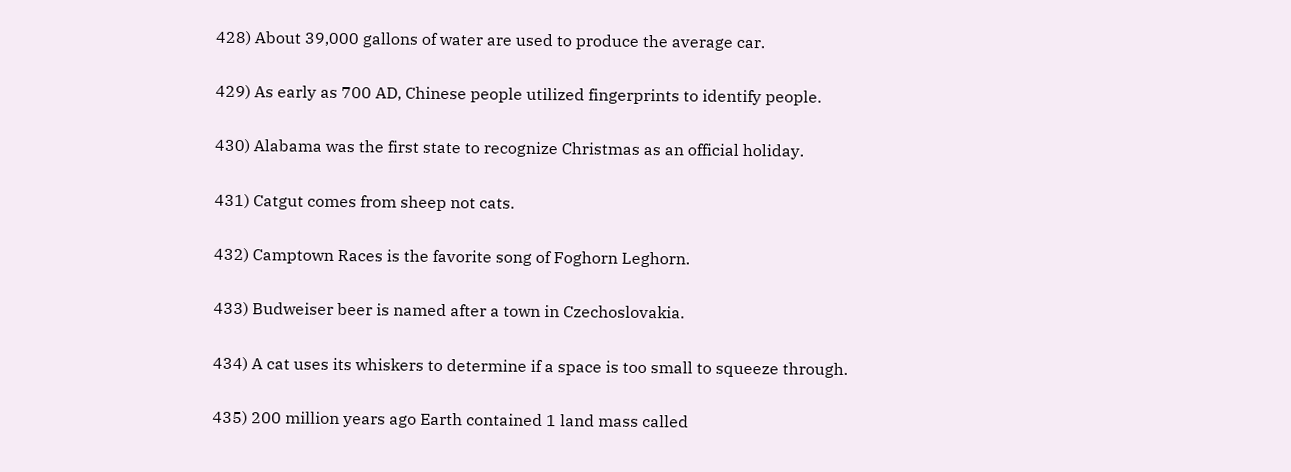428) About 39,000 gallons of water are used to produce the average car.

429) As early as 700 AD, Chinese people utilized fingerprints to identify people.

430) Alabama was the first state to recognize Christmas as an official holiday.

431) Catgut comes from sheep not cats.

432) Camptown Races is the favorite song of Foghorn Leghorn.

433) Budweiser beer is named after a town in Czechoslovakia.

434) A cat uses its whiskers to determine if a space is too small to squeeze through.

435) 200 million years ago Earth contained 1 land mass called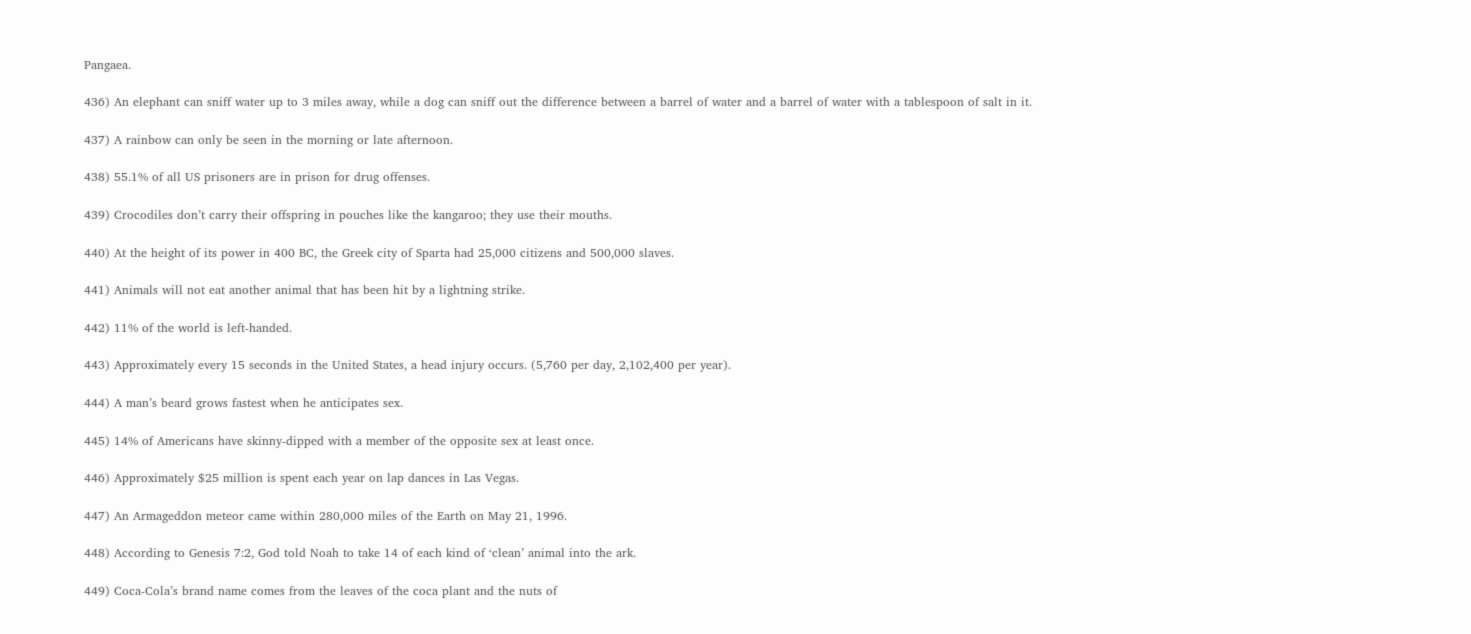Pangaea.

436) An elephant can sniff water up to 3 miles away, while a dog can sniff out the difference between a barrel of water and a barrel of water with a tablespoon of salt in it.

437) A rainbow can only be seen in the morning or late afternoon.

438) 55.1% of all US prisoners are in prison for drug offenses.

439) Crocodiles don’t carry their offspring in pouches like the kangaroo; they use their mouths.

440) At the height of its power in 400 BC, the Greek city of Sparta had 25,000 citizens and 500,000 slaves.

441) Animals will not eat another animal that has been hit by a lightning strike.

442) 11% of the world is left-handed.

443) Approximately every 15 seconds in the United States, a head injury occurs. (5,760 per day, 2,102,400 per year).

444) A man’s beard grows fastest when he anticipates sex.

445) 14% of Americans have skinny-dipped with a member of the opposite sex at least once.

446) Approximately $25 million is spent each year on lap dances in Las Vegas.

447) An Armageddon meteor came within 280,000 miles of the Earth on May 21, 1996.

448) According to Genesis 7:2, God told Noah to take 14 of each kind of ‘clean’ animal into the ark.

449) Coca-Cola’s brand name comes from the leaves of the coca plant and the nuts of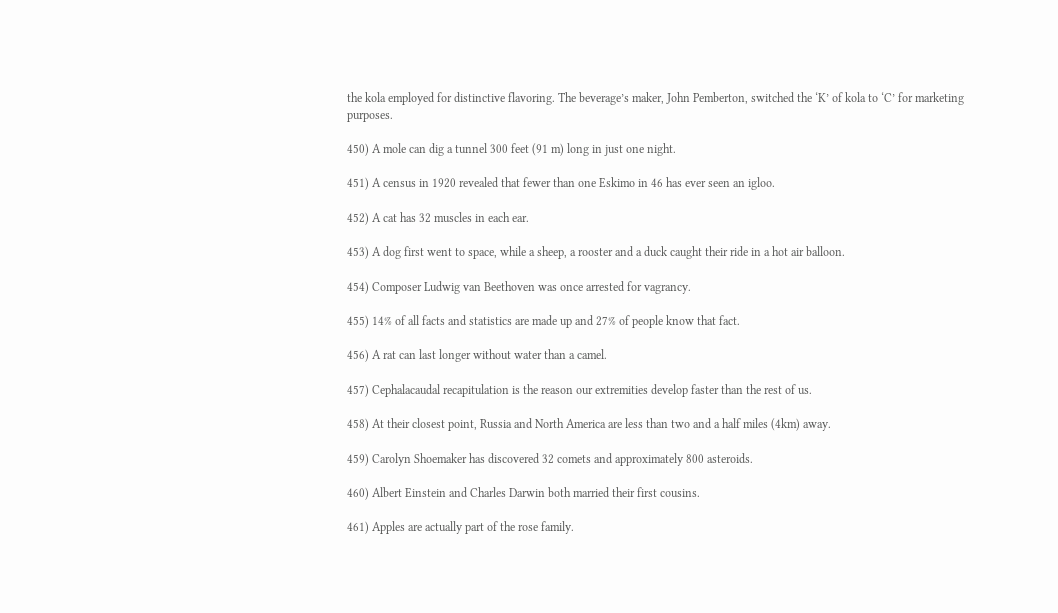the kola employed for distinctive flavoring. The beverage’s maker, John Pemberton, switched the ‘K’ of kola to ‘C’ for marketing purposes.

450) A mole can dig a tunnel 300 feet (91 m) long in just one night.

451) A census in 1920 revealed that fewer than one Eskimo in 46 has ever seen an igloo.

452) A cat has 32 muscles in each ear.

453) A dog first went to space, while a sheep, a rooster and a duck caught their ride in a hot air balloon.

454) Composer Ludwig van Beethoven was once arrested for vagrancy.

455) 14% of all facts and statistics are made up and 27% of people know that fact.

456) A rat can last longer without water than a camel.

457) Cephalacaudal recapitulation is the reason our extremities develop faster than the rest of us.

458) At their closest point, Russia and North America are less than two and a half miles (4km) away.

459) Carolyn Shoemaker has discovered 32 comets and approximately 800 asteroids.

460) Albert Einstein and Charles Darwin both married their first cousins.

461) Apples are actually part of the rose family.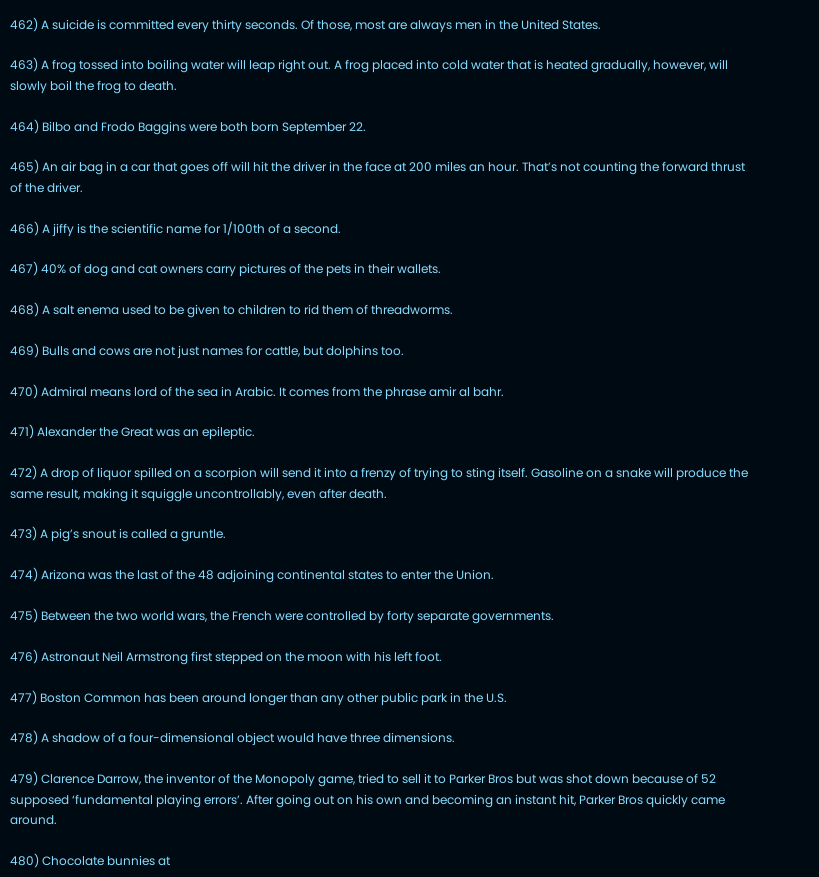462) A suicide is committed every thirty seconds. Of those, most are always men in the United States.

463) A frog tossed into boiling water will leap right out. A frog placed into cold water that is heated gradually, however, will slowly boil the frog to death.

464) Bilbo and Frodo Baggins were both born September 22.

465) An air bag in a car that goes off will hit the driver in the face at 200 miles an hour. That’s not counting the forward thrust of the driver.

466) A jiffy is the scientific name for 1/100th of a second.

467) 40% of dog and cat owners carry pictures of the pets in their wallets.

468) A salt enema used to be given to children to rid them of threadworms.

469) Bulls and cows are not just names for cattle, but dolphins too.

470) Admiral means lord of the sea in Arabic. It comes from the phrase amir al bahr.

471) Alexander the Great was an epileptic.

472) A drop of liquor spilled on a scorpion will send it into a frenzy of trying to sting itself. Gasoline on a snake will produce the same result, making it squiggle uncontrollably, even after death.

473) A pig’s snout is called a gruntle.

474) Arizona was the last of the 48 adjoining continental states to enter the Union.

475) Between the two world wars, the French were controlled by forty separate governments.

476) Astronaut Neil Armstrong first stepped on the moon with his left foot.

477) Boston Common has been around longer than any other public park in the U.S.

478) A shadow of a four-dimensional object would have three dimensions.

479) Clarence Darrow, the inventor of the Monopoly game, tried to sell it to Parker Bros but was shot down because of 52 supposed ‘fundamental playing errors’. After going out on his own and becoming an instant hit, Parker Bros quickly came around.

480) Chocolate bunnies at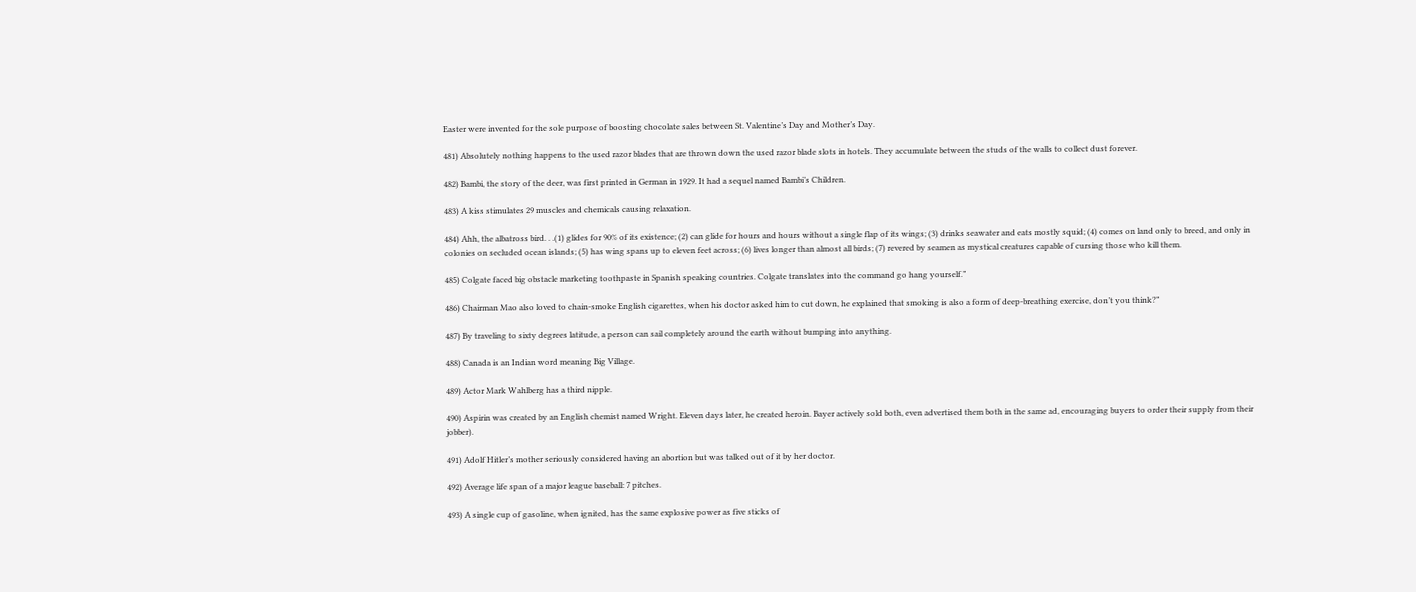Easter were invented for the sole purpose of boosting chocolate sales between St. Valentine’s Day and Mother’s Day.

481) Absolutely nothing happens to the used razor blades that are thrown down the used razor blade slots in hotels. They accumulate between the studs of the walls to collect dust forever.

482) Bambi, the story of the deer, was first printed in German in 1929. It had a sequel named Bambi’s Children.

483) A kiss stimulates 29 muscles and chemicals causing relaxation.

484) Ahh, the albatross bird. . .(1) glides for 90% of its existence; (2) can glide for hours and hours without a single flap of its wings; (3) drinks seawater and eats mostly squid; (4) comes on land only to breed, and only in colonies on secluded ocean islands; (5) has wing spans up to eleven feet across; (6) lives longer than almost all birds; (7) revered by seamen as mystical creatures capable of cursing those who kill them.

485) Colgate faced big obstacle marketing toothpaste in Spanish speaking countries. Colgate translates into the command go hang yourself.”

486) Chairman Mao also loved to chain-smoke English cigarettes, when his doctor asked him to cut down, he explained that smoking is also a form of deep-breathing exercise, don’t you think?”

487) By traveling to sixty degrees latitude, a person can sail completely around the earth without bumping into anything.

488) Canada is an Indian word meaning Big Village.

489) Actor Mark Wahlberg has a third nipple.

490) Aspirin was created by an English chemist named Wright. Eleven days later, he created heroin. Bayer actively sold both, even advertised them both in the same ad, encouraging buyers to order their supply from their jobber).

491) Adolf Hitler’s mother seriously considered having an abortion but was talked out of it by her doctor.

492) Average life span of a major league baseball: 7 pitches.

493) A single cup of gasoline, when ignited, has the same explosive power as five sticks of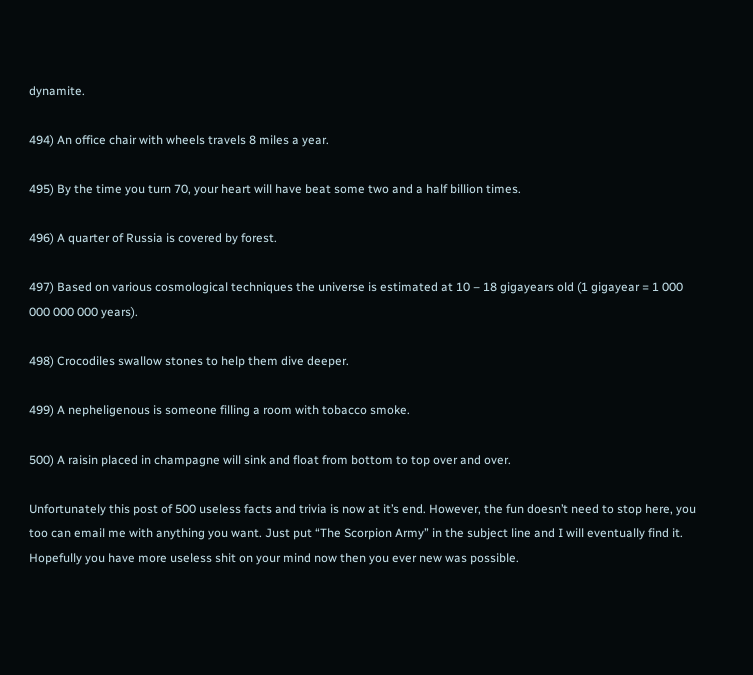dynamite.

494) An office chair with wheels travels 8 miles a year.

495) By the time you turn 70, your heart will have beat some two and a half billion times.

496) A quarter of Russia is covered by forest.

497) Based on various cosmological techniques the universe is estimated at 10 – 18 gigayears old (1 gigayear = 1 000 000 000 000 years).

498) Crocodiles swallow stones to help them dive deeper.

499) A nepheligenous is someone filling a room with tobacco smoke.

500) A raisin placed in champagne will sink and float from bottom to top over and over.

Unfortunately this post of 500 useless facts and trivia is now at it’s end. However, the fun doesn’t need to stop here, you too can email me with anything you want. Just put “The Scorpion Army” in the subject line and I will eventually find it. Hopefully you have more useless shit on your mind now then you ever new was possible.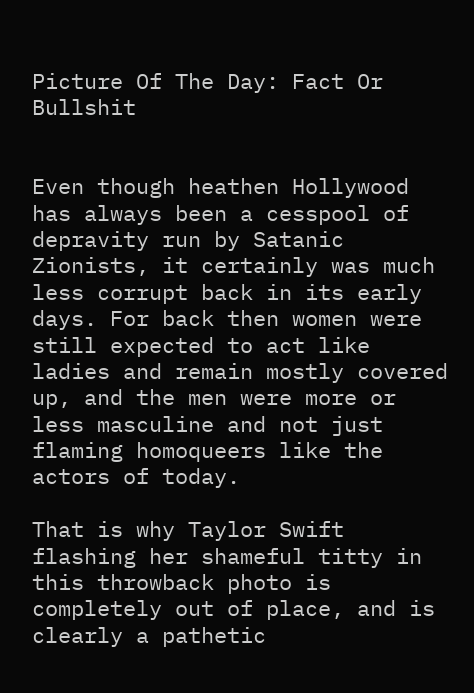Picture Of The Day: Fact Or Bullshit


Even though heathen Hollywood has always been a cesspool of depravity run by Satanic Zionists, it certainly was much less corrupt back in its early days. For back then women were still expected to act like ladies and remain mostly covered up, and the men were more or less masculine and not just flaming homoqueers like the actors of today.

That is why Taylor Swift flashing her shameful titty in this throwback photo is completely out of place, and is clearly a pathetic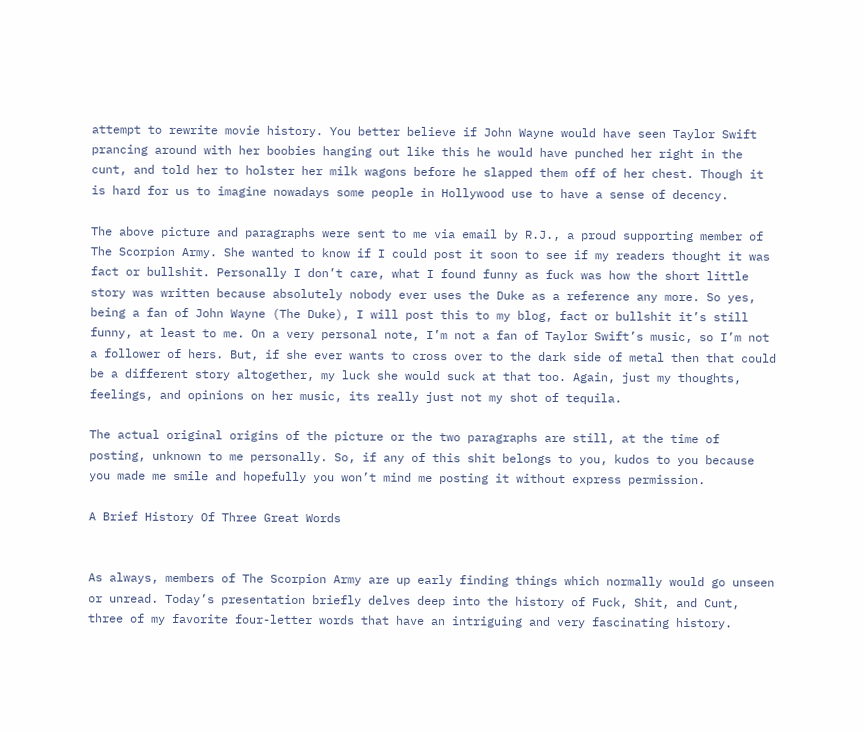attempt to rewrite movie history. You better believe if John Wayne would have seen Taylor Swift prancing around with her boobies hanging out like this he would have punched her right in the cunt, and told her to holster her milk wagons before he slapped them off of her chest. Though it is hard for us to imagine nowadays some people in Hollywood use to have a sense of decency.

The above picture and paragraphs were sent to me via email by R.J., a proud supporting member of The Scorpion Army. She wanted to know if I could post it soon to see if my readers thought it was fact or bullshit. Personally I don’t care, what I found funny as fuck was how the short little story was written because absolutely nobody ever uses the Duke as a reference any more. So yes, being a fan of John Wayne (The Duke), I will post this to my blog, fact or bullshit it’s still funny, at least to me. On a very personal note, I’m not a fan of Taylor Swift’s music, so I’m not a follower of hers. But, if she ever wants to cross over to the dark side of metal then that could be a different story altogether, my luck she would suck at that too. Again, just my thoughts, feelings, and opinions on her music, its really just not my shot of tequila.

The actual original origins of the picture or the two paragraphs are still, at the time of posting, unknown to me personally. So, if any of this shit belongs to you, kudos to you because you made me smile and hopefully you won’t mind me posting it without express permission.

A Brief History Of Three Great Words


As always, members of The Scorpion Army are up early finding things which normally would go unseen or unread. Today’s presentation briefly delves deep into the history of Fuck, Shit, and Cunt, three of my favorite four-letter words that have an intriguing and very fascinating history.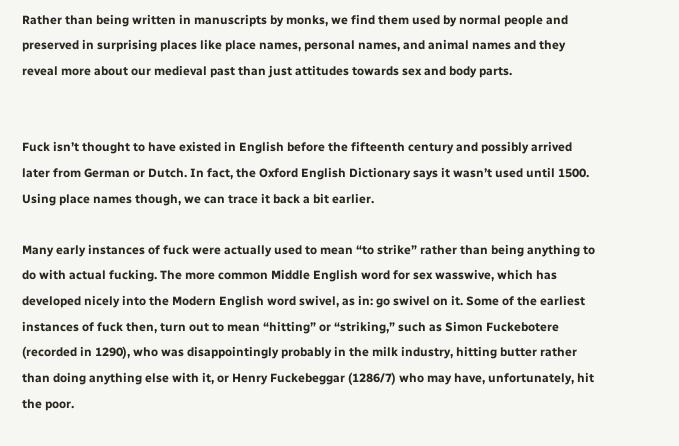Rather than being written in manuscripts by monks, we find them used by normal people and preserved in surprising places like place names, personal names, and animal names and they reveal more about our medieval past than just attitudes towards sex and body parts.


Fuck isn’t thought to have existed in English before the fifteenth century and possibly arrived later from German or Dutch. In fact, the Oxford English Dictionary says it wasn’t used until 1500. Using place names though, we can trace it back a bit earlier.

Many early instances of fuck were actually used to mean “to strike” rather than being anything to do with actual fucking. The more common Middle English word for sex wasswive, which has developed nicely into the Modern English word swivel, as in: go swivel on it. Some of the earliest instances of fuck then, turn out to mean “hitting” or “striking,” such as Simon Fuckebotere (recorded in 1290), who was disappointingly probably in the milk industry, hitting butter rather than doing anything else with it, or Henry Fuckebeggar (1286/7) who may have, unfortunately, hit the poor.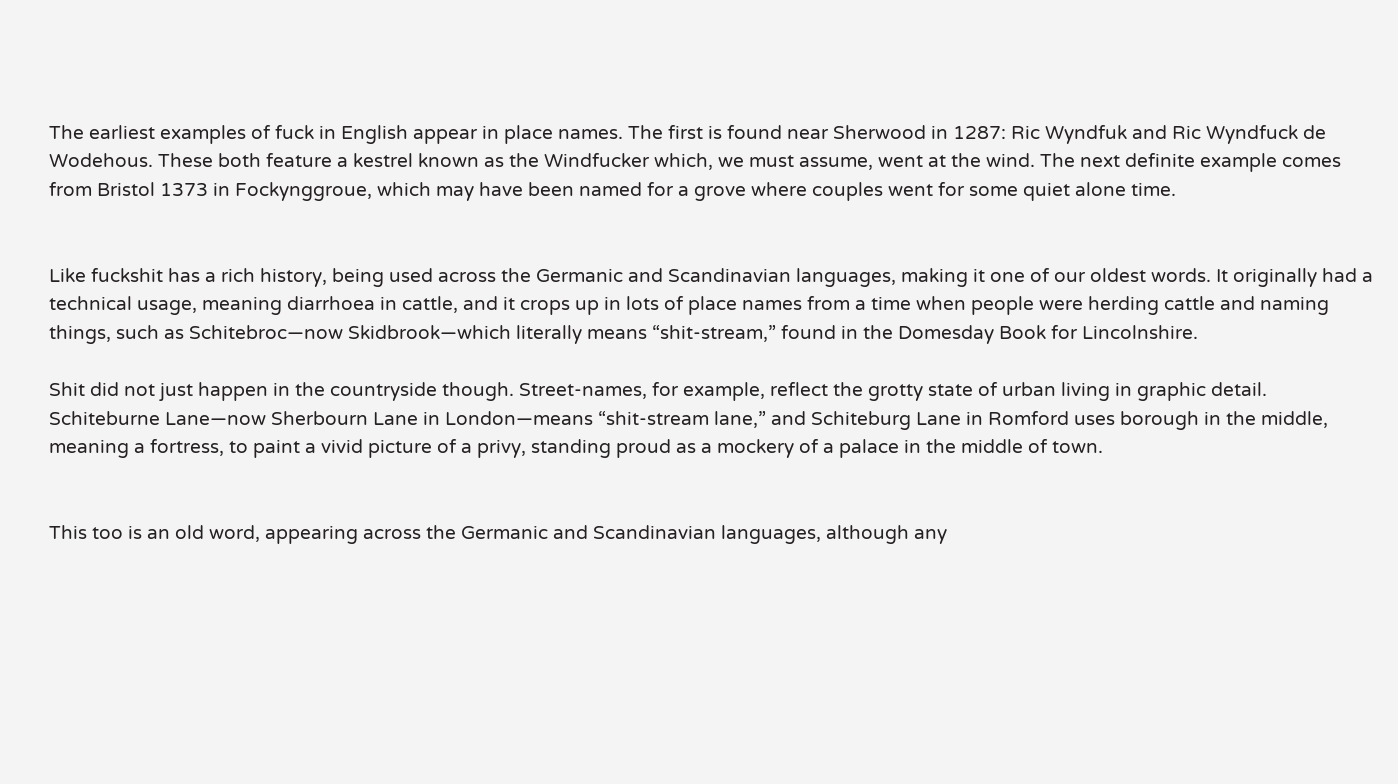The earliest examples of fuck in English appear in place names. The first is found near Sherwood in 1287: Ric Wyndfuk and Ric Wyndfuck de Wodehous. These both feature a kestrel known as the Windfucker which, we must assume, went at the wind. The next definite example comes from Bristol 1373 in Fockynggroue, which may have been named for a grove where couples went for some quiet alone time.


Like fuckshit has a rich history, being used across the Germanic and Scandinavian languages, making it one of our oldest words. It originally had a technical usage, meaning diarrhoea in cattle, and it crops up in lots of place names from a time when people were herding cattle and naming things, such as Schitebroc—now Skidbrook—which literally means “shit-stream,” found in the Domesday Book for Lincolnshire.

Shit did not just happen in the countryside though. Street-names, for example, reflect the grotty state of urban living in graphic detail. Schiteburne Lane—now Sherbourn Lane in London—means “shit-stream lane,” and Schiteburg Lane in Romford uses borough in the middle, meaning a fortress, to paint a vivid picture of a privy, standing proud as a mockery of a palace in the middle of town.


This too is an old word, appearing across the Germanic and Scandinavian languages, although any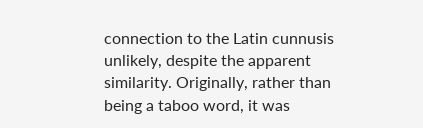connection to the Latin cunnusis unlikely, despite the apparent similarity. Originally, rather than being a taboo word, it was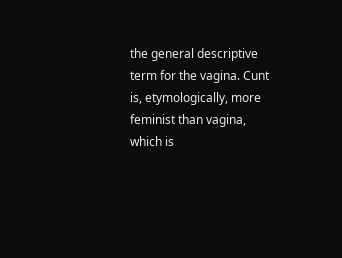the general descriptive term for the vagina. Cunt is, etymologically, more feminist than vagina, which is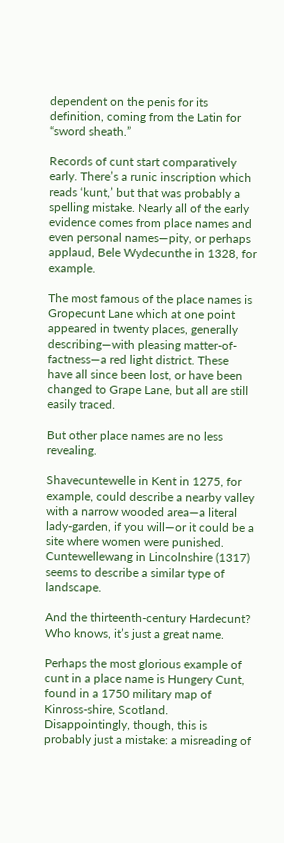dependent on the penis for its definition, coming from the Latin for “sword sheath.”

Records of cunt start comparatively early. There’s a runic inscription which reads ‘kunt,’ but that was probably a spelling mistake. Nearly all of the early evidence comes from place names and even personal names—pity, or perhaps applaud, Bele Wydecunthe in 1328, for example.

The most famous of the place names is Gropecunt Lane which at one point appeared in twenty places, generally describing—with pleasing matter-of-factness—a red light district. These have all since been lost, or have been changed to Grape Lane, but all are still easily traced.

But other place names are no less revealing.

Shavecuntewelle in Kent in 1275, for example, could describe a nearby valley with a narrow wooded area—a literal lady-garden, if you will—or it could be a site where women were punished. Cuntewellewang in Lincolnshire (1317) seems to describe a similar type of landscape.

And the thirteenth-century Hardecunt? Who knows, it’s just a great name.

Perhaps the most glorious example of cunt in a place name is Hungery Cunt, found in a 1750 military map of Kinross-shire, Scotland. Disappointingly, though, this is probably just a mistake: a misreading of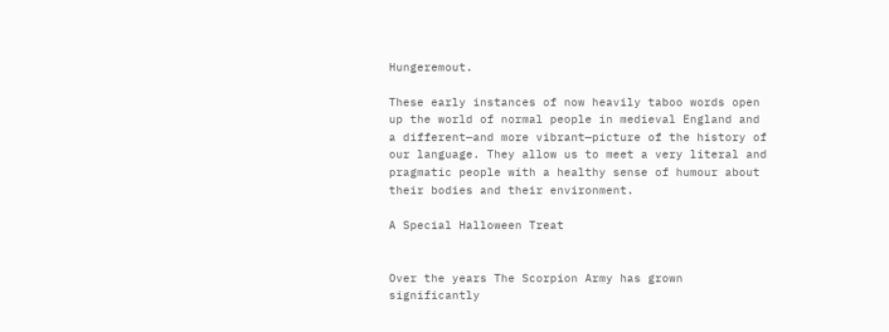Hungeremout.

These early instances of now heavily taboo words open up the world of normal people in medieval England and a different—and more vibrant—picture of the history of our language. They allow us to meet a very literal and pragmatic people with a healthy sense of humour about their bodies and their environment.

A Special Halloween Treat


Over the years The Scorpion Army has grown significantly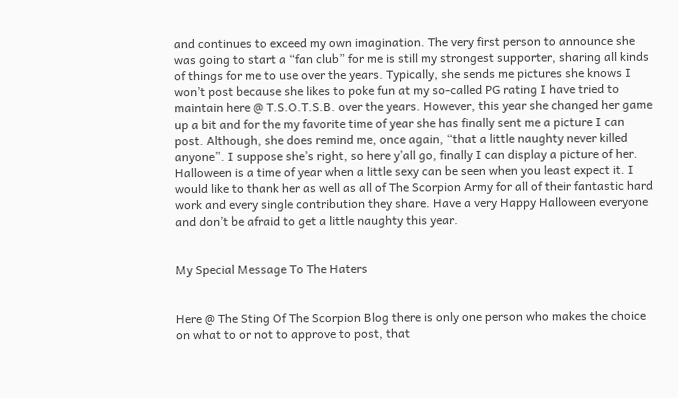and continues to exceed my own imagination. The very first person to announce she was going to start a “fan club” for me is still my strongest supporter, sharing all kinds of things for me to use over the years. Typically, she sends me pictures she knows I won’t post because she likes to poke fun at my so-called PG rating I have tried to maintain here @ T.S.O.T.S.B. over the years. However, this year she changed her game up a bit and for the my favorite time of year she has finally sent me a picture I can post. Although, she does remind me, once again, “that a little naughty never killed anyone”. I suppose she’s right, so here y’all go, finally I can display a picture of her. Halloween is a time of year when a little sexy can be seen when you least expect it. I would like to thank her as well as all of The Scorpion Army for all of their fantastic hard work and every single contribution they share. Have a very Happy Halloween everyone and don’t be afraid to get a little naughty this year.


My Special Message To The Haters


Here @ The Sting Of The Scorpion Blog there is only one person who makes the choice on what to or not to approve to post, that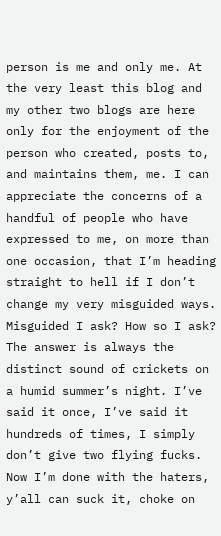person is me and only me. At the very least this blog and my other two blogs are here only for the enjoyment of the person who created, posts to, and maintains them, me. I can appreciate the concerns of a handful of people who have expressed to me, on more than one occasion, that I’m heading straight to hell if I don’t change my very misguided ways. Misguided I ask? How so I ask? The answer is always the distinct sound of crickets on a humid summer’s night. I’ve said it once, I’ve said it hundreds of times, I simply don’t give two flying fucks. Now I’m done with the haters, y’all can suck it, choke on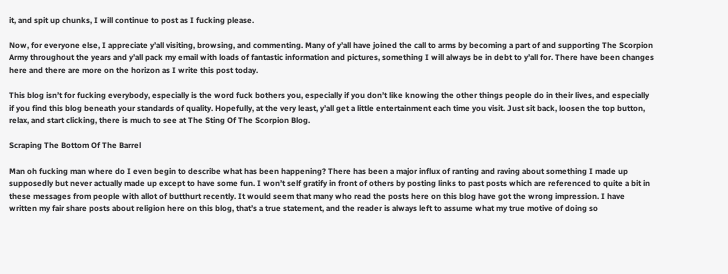it, and spit up chunks, I will continue to post as I fucking please.

Now, for everyone else, I appreciate y’all visiting, browsing, and commenting. Many of y’all have joined the call to arms by becoming a part of and supporting The Scorpion Army throughout the years and y’all pack my email with loads of fantastic information and pictures, something I will always be in debt to y’all for. There have been changes here and there are more on the horizon as I write this post today.

This blog isn’t for fucking everybody, especially is the word fuck bothers you, especially if you don’t like knowing the other things people do in their lives, and especially if you find this blog beneath your standards of quality. Hopefully, at the very least, y’all get a little entertainment each time you visit. Just sit back, loosen the top button, relax, and start clicking, there is much to see at The Sting Of The Scorpion Blog.

Scraping The Bottom Of The Barrel

Man oh fucking man where do I even begin to describe what has been happening? There has been a major influx of ranting and raving about something I made up supposedly but never actually made up except to have some fun. I won’t self gratify in front of others by posting links to past posts which are referenced to quite a bit in these messages from people with allot of butthurt recently. It would seem that many who read the posts here on this blog have got the wrong impression. I have written my fair share posts about religion here on this blog, that’s a true statement, and the reader is always left to assume what my true motive of doing so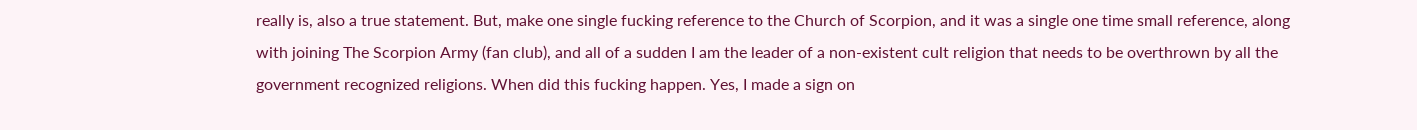really is, also a true statement. But, make one single fucking reference to the Church of Scorpion, and it was a single one time small reference, along with joining The Scorpion Army (fan club), and all of a sudden I am the leader of a non-existent cult religion that needs to be overthrown by all the government recognized religions. When did this fucking happen. Yes, I made a sign on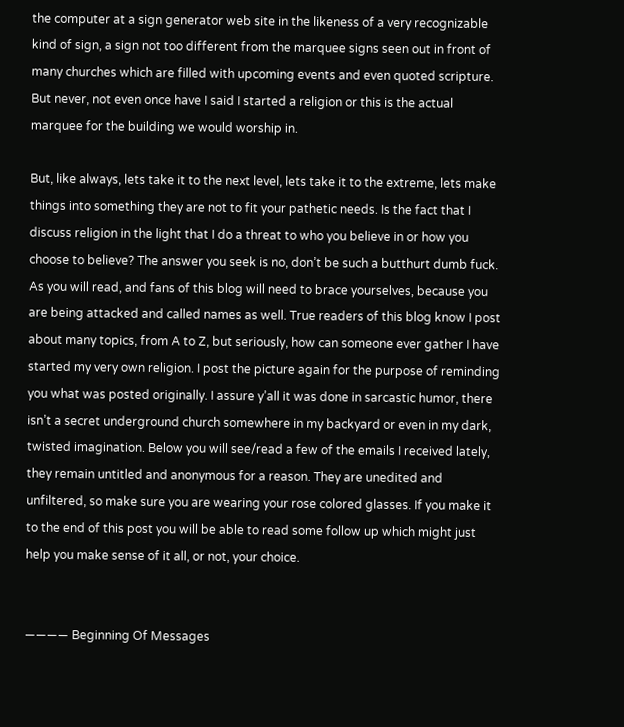the computer at a sign generator web site in the likeness of a very recognizable kind of sign, a sign not too different from the marquee signs seen out in front of many churches which are filled with upcoming events and even quoted scripture. But never, not even once have I said I started a religion or this is the actual marquee for the building we would worship in.

But, like always, lets take it to the next level, lets take it to the extreme, lets make things into something they are not to fit your pathetic needs. Is the fact that I discuss religion in the light that I do a threat to who you believe in or how you choose to believe? The answer you seek is no, don’t be such a butthurt dumb fuck. As you will read, and fans of this blog will need to brace yourselves, because you are being attacked and called names as well. True readers of this blog know I post about many topics, from A to Z, but seriously, how can someone ever gather I have started my very own religion. I post the picture again for the purpose of reminding you what was posted originally. I assure y’all it was done in sarcastic humor, there isn’t a secret underground church somewhere in my backyard or even in my dark, twisted imagination. Below you will see/read a few of the emails I received lately, they remain untitled and anonymous for a reason. They are unedited and unfiltered, so make sure you are wearing your rose colored glasses. If you make it to the end of this post you will be able to read some follow up which might just help you make sense of it all, or not, your choice.


———— Beginning Of Messages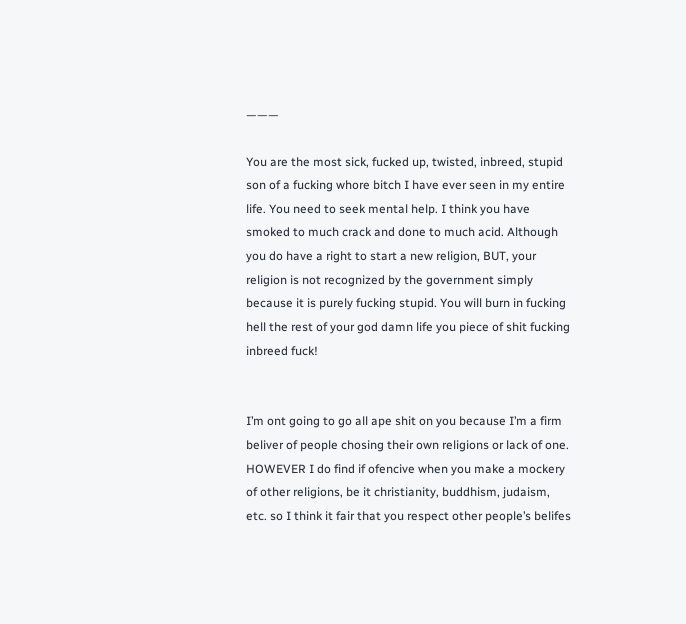———

You are the most sick, fucked up, twisted, inbreed, stupid son of a fucking whore bitch I have ever seen in my entire life. You need to seek mental help. I think you have smoked to much crack and done to much acid. Although you do have a right to start a new religion, BUT, your religion is not recognized by the government simply because it is purely fucking stupid. You will burn in fucking hell the rest of your god damn life you piece of shit fucking inbreed fuck!


I’m ont going to go all ape shit on you because I’m a firm beliver of people chosing their own religions or lack of one. HOWEVER I do find if ofencive when you make a mockery of other religions, be it christianity, buddhism, judaism, etc. so I think it fair that you respect other people’s belifes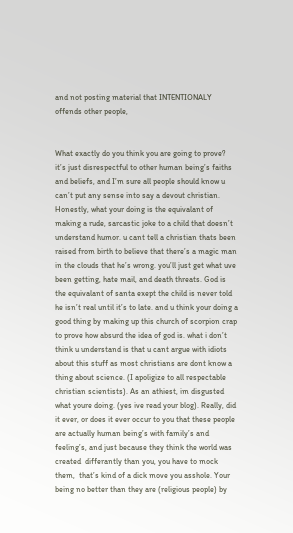and not posting material that INTENTIONALY offends other people,


What exactly do you think you are going to prove? it’s just disrespectful to other human being’s faiths and beliefs, and I’m sure all people should know u can’t put any sense into say a devout christian. Honestly, what your doing is the equivalant of making a rude, sarcastic joke to a child that doesn’t understand humor. u cant tell a christian thats been raised from birth to believe that there’s a magic man in the clouds that he’s wrong. you’ll just get what uve been getting, hate mail, and death threats. God is the equivalant of santa exept the child is never told he isn’t real until it’s to late. and u think your doing a good thing by making up this church of scorpion crap to prove how absurd the idea of god is. what i don’t think u understand is that u cant argue with idiots about this stuff as most christians are dont know a thing about science. (I apoligize to all respectable christian scientists). As an athiest, im disgusted what youre doing. (yes ive read your blog). Really, did it ever, or does it ever occur to you that these people are actually human being’s with family’s and feeling’s, and just because they think the world was created  differantly than you, you have to mock them,  that’s kind of a dick move you asshole. Your being no better than they are (religious people) by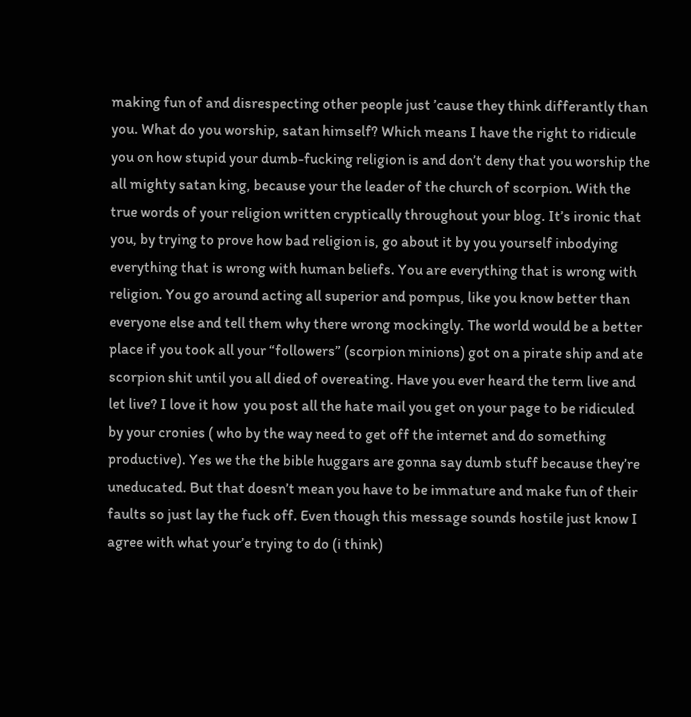making fun of and disrespecting other people just ’cause they think differantly than you. What do you worship, satan himself? Which means I have the right to ridicule you on how stupid your dumb-fucking religion is and don’t deny that you worship the all mighty satan king, because your the leader of the church of scorpion. With the true words of your religion written cryptically throughout your blog. It’s ironic that you, by trying to prove how bad religion is, go about it by you yourself inbodying everything that is wrong with human beliefs. You are everything that is wrong with religion. You go around acting all superior and pompus, like you know better than everyone else and tell them why there wrong mockingly. The world would be a better place if you took all your “followers” (scorpion minions) got on a pirate ship and ate scorpion shit until you all died of overeating. Have you ever heard the term live and let live? I love it how  you post all the hate mail you get on your page to be ridiculed by your cronies ( who by the way need to get off the internet and do something productive). Yes we the the bible huggars are gonna say dumb stuff because they’re uneducated. But that doesn’t mean you have to be immature and make fun of their faults so just lay the fuck off. Even though this message sounds hostile just know I agree with what your’e trying to do (i think)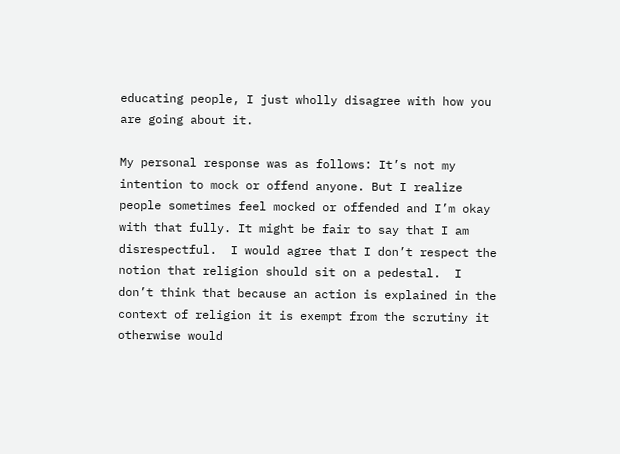educating people, I just wholly disagree with how you are going about it.

My personal response was as follows: It’s not my intention to mock or offend anyone. But I realize people sometimes feel mocked or offended and I’m okay with that fully. It might be fair to say that I am disrespectful.  I would agree that I don’t respect the notion that religion should sit on a pedestal.  I don’t think that because an action is explained in the context of religion it is exempt from the scrutiny it otherwise would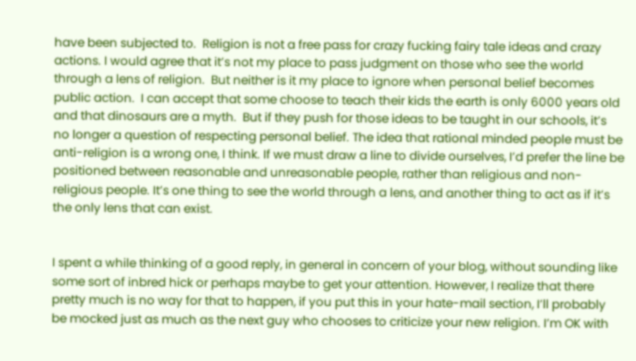have been subjected to.  Religion is not a free pass for crazy fucking fairy tale ideas and crazy actions. I would agree that it’s not my place to pass judgment on those who see the world through a lens of religion.  But neither is it my place to ignore when personal belief becomes public action.  I can accept that some choose to teach their kids the earth is only 6000 years old and that dinosaurs are a myth.  But if they push for those ideas to be taught in our schools, it’s no longer a question of respecting personal belief. The idea that rational minded people must be anti-religion is a wrong one, I think. If we must draw a line to divide ourselves, I’d prefer the line be positioned between reasonable and unreasonable people, rather than religious and non-religious people. It’s one thing to see the world through a lens, and another thing to act as if it’s the only lens that can exist.


I spent a while thinking of a good reply, in general in concern of your blog, without sounding like some sort of inbred hick or perhaps maybe to get your attention. However, I realize that there pretty much is no way for that to happen, if you put this in your hate-mail section, I’ll probably be mocked just as much as the next guy who chooses to criticize your new religion. I’m OK with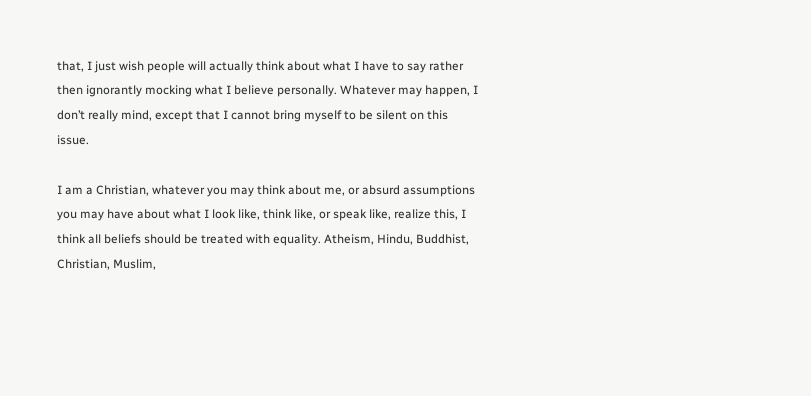that, I just wish people will actually think about what I have to say rather then ignorantly mocking what I believe personally. Whatever may happen, I don’t really mind, except that I cannot bring myself to be silent on this issue.

I am a Christian, whatever you may think about me, or absurd assumptions you may have about what I look like, think like, or speak like, realize this, I think all beliefs should be treated with equality. Atheism, Hindu, Buddhist, Christian, Muslim,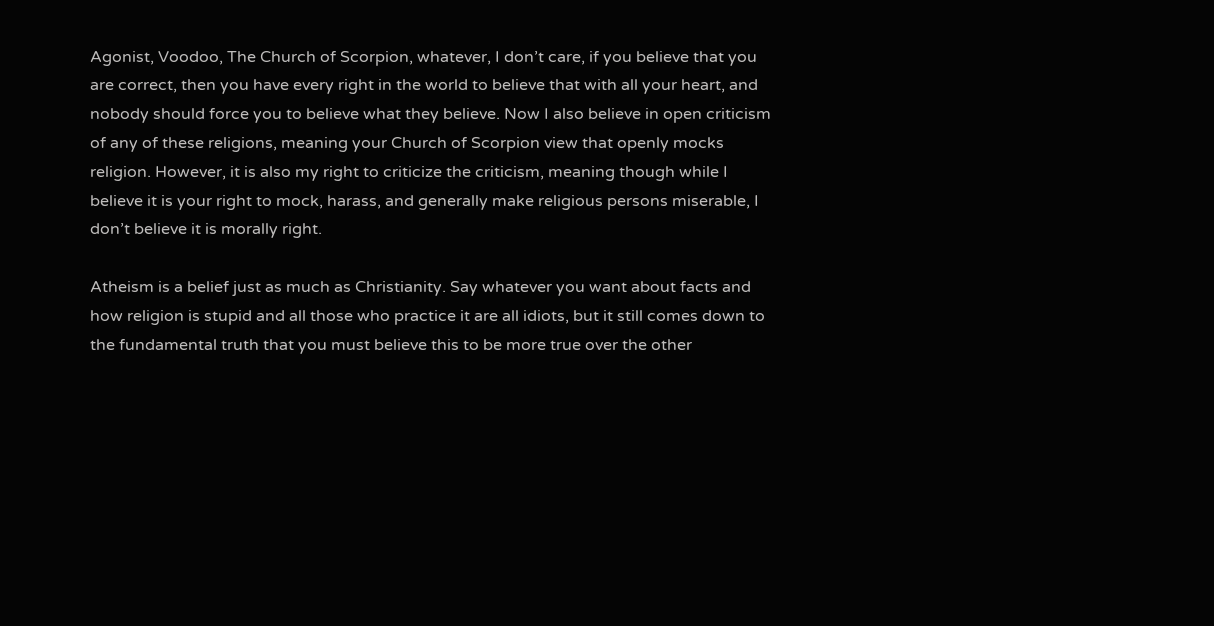Agonist, Voodoo, The Church of Scorpion, whatever, I don’t care, if you believe that you are correct, then you have every right in the world to believe that with all your heart, and nobody should force you to believe what they believe. Now I also believe in open criticism of any of these religions, meaning your Church of Scorpion view that openly mocks religion. However, it is also my right to criticize the criticism, meaning though while I believe it is your right to mock, harass, and generally make religious persons miserable, I don’t believe it is morally right.

Atheism is a belief just as much as Christianity. Say whatever you want about facts and how religion is stupid and all those who practice it are all idiots, but it still comes down to the fundamental truth that you must believe this to be more true over the other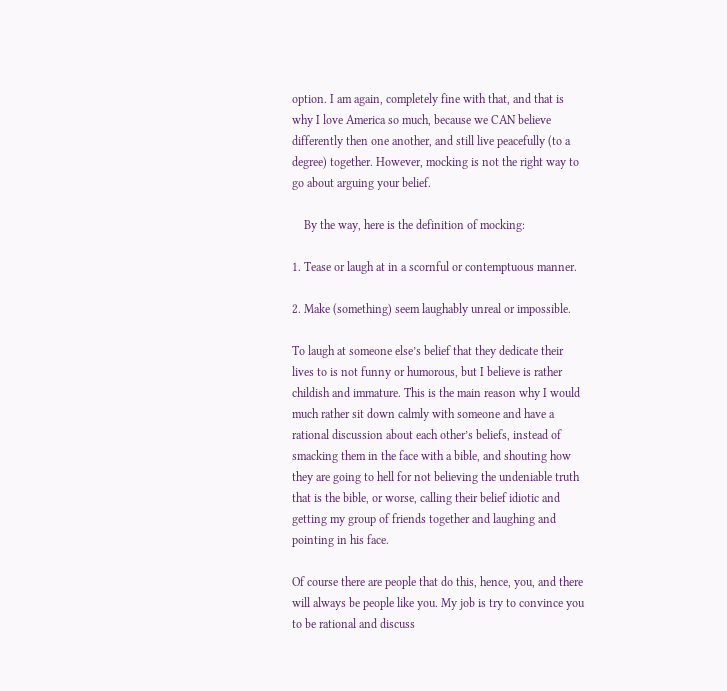option. I am again, completely fine with that, and that is why I love America so much, because we CAN believe differently then one another, and still live peacefully (to a degree) together. However, mocking is not the right way to go about arguing your belief.

    By the way, here is the definition of mocking:

1. Tease or laugh at in a scornful or contemptuous manner.

2. Make (something) seem laughably unreal or impossible.

To laugh at someone else’s belief that they dedicate their lives to is not funny or humorous, but I believe is rather childish and immature. This is the main reason why I would much rather sit down calmly with someone and have a rational discussion about each other’s beliefs, instead of smacking them in the face with a bible, and shouting how they are going to hell for not believing the undeniable truth that is the bible, or worse, calling their belief idiotic and getting my group of friends together and laughing and pointing in his face.

Of course there are people that do this, hence, you, and there will always be people like you. My job is try to convince you to be rational and discuss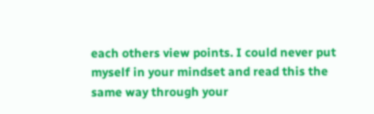each others view points. I could never put myself in your mindset and read this the same way through your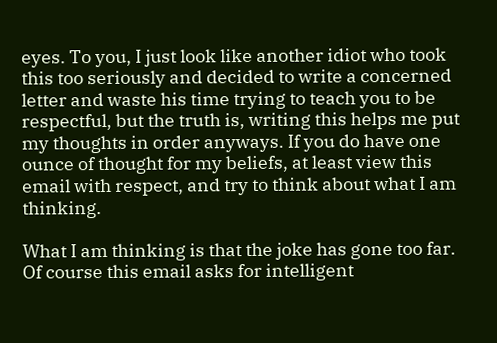eyes. To you, I just look like another idiot who took this too seriously and decided to write a concerned letter and waste his time trying to teach you to be respectful, but the truth is, writing this helps me put my thoughts in order anyways. If you do have one ounce of thought for my beliefs, at least view this email with respect, and try to think about what I am thinking.

What I am thinking is that the joke has gone too far. Of course this email asks for intelligent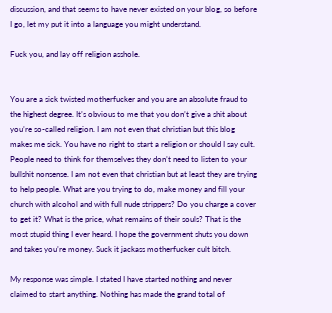discussion, and that seems to have never existed on your blog, so before I go, let my put it into a language you might understand.

Fuck you, and lay off religion asshole.


You are a sick twisted motherfucker and you are an absolute fraud to the highest degree. It’s obvious to me that you don’t give a shit about you’re so-called religion. I am not even that christian but this blog makes me sick. You have no right to start a religion or should I say cult.  People need to think for themselves they don’t need to listen to your bullshit nonsense. I am not even that christian but at least they are trying to help people. What are you trying to do, make money and fill your church with alcohol and with full nude strippers? Do you charge a cover to get it? What is the price, what remains of their souls? That is the most stupid thing I ever heard. I hope the government shuts you down and takes you’re money. Suck it jackass motherfucker cult bitch.

My response was simple. I stated I have started nothing and never claimed to start anything. Nothing has made the grand total of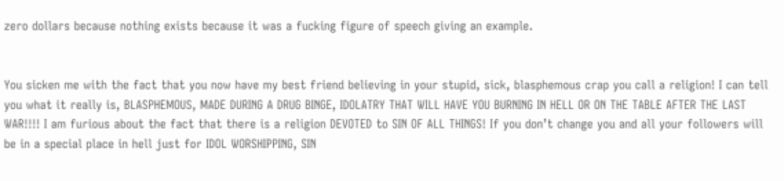zero dollars because nothing exists because it was a fucking figure of speech giving an example.


You sicken me with the fact that you now have my best friend believing in your stupid, sick, blasphemous crap you call a religion! I can tell you what it really is, BLASPHEMOUS, MADE DURING A DRUG BINGE, IDOLATRY THAT WILL HAVE YOU BURNING IN HELL OR ON THE TABLE AFTER THE LAST WAR!!!! I am furious about the fact that there is a religion DEVOTED to SIN OF ALL THINGS! If you don’t change you and all your followers will be in a special place in hell just for IDOL WORSHIPPING, SIN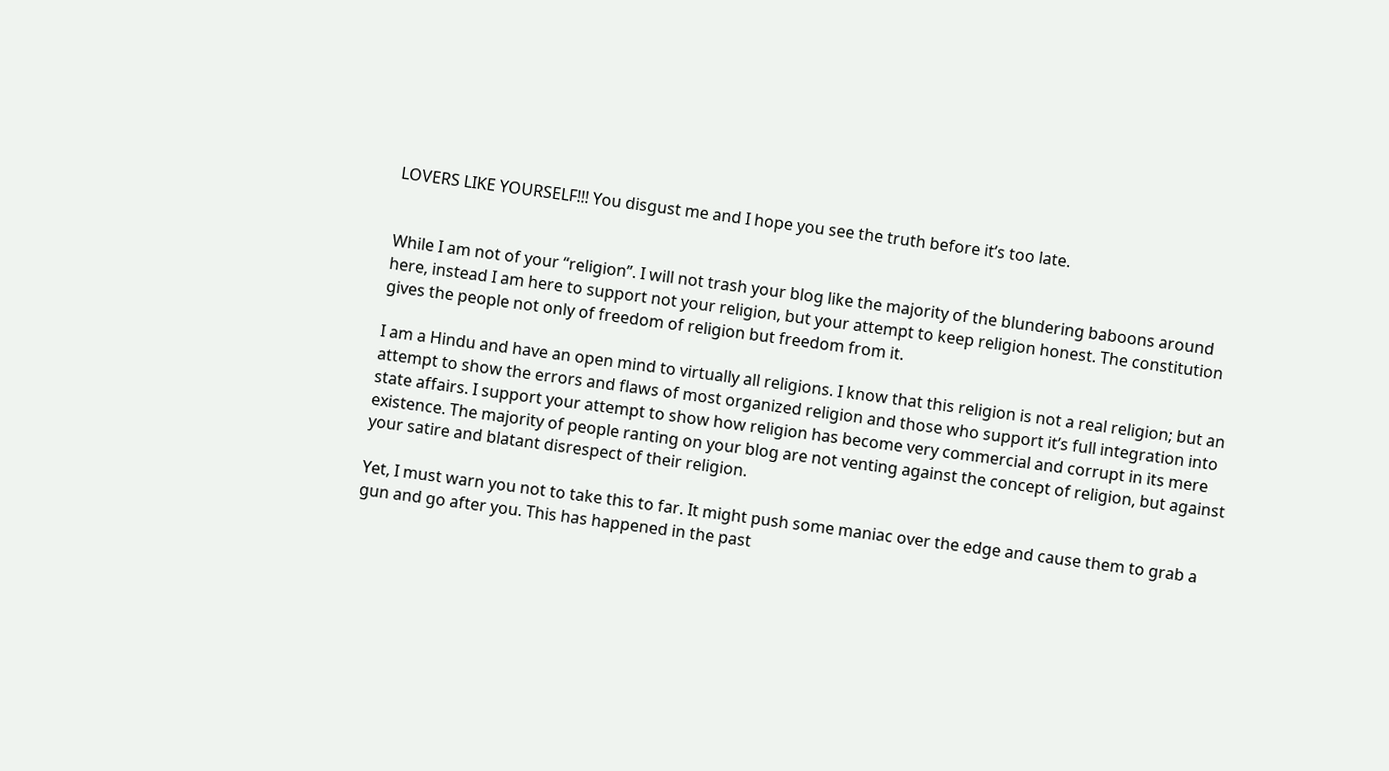LOVERS LIKE YOURSELF!!! You disgust me and I hope you see the truth before it’s too late.


While I am not of your “religion”. I will not trash your blog like the majority of the blundering baboons around here, instead I am here to support not your religion, but your attempt to keep religion honest. The constitution gives the people not only of freedom of religion but freedom from it.

I am a Hindu and have an open mind to virtually all religions. I know that this religion is not a real religion; but an attempt to show the errors and flaws of most organized religion and those who support it’s full integration into state affairs. I support your attempt to show how religion has become very commercial and corrupt in its mere existence. The majority of people ranting on your blog are not venting against the concept of religion, but against your satire and blatant disrespect of their religion.

Yet, I must warn you not to take this to far. It might push some maniac over the edge and cause them to grab a gun and go after you. This has happened in the past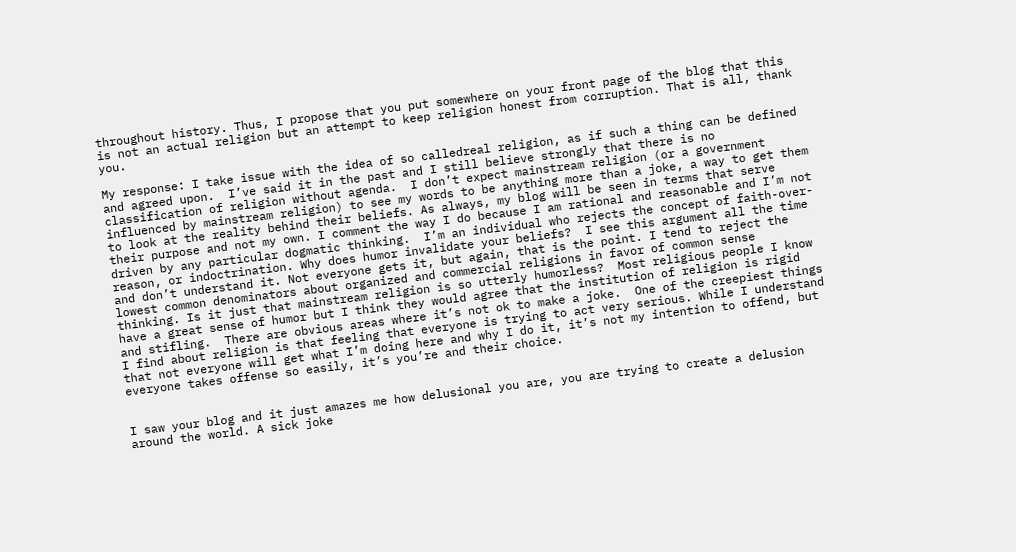throughout history. Thus, I propose that you put somewhere on your front page of the blog that this is not an actual religion but an attempt to keep religion honest from corruption. That is all, thank you.

My response: I take issue with the idea of so calledreal religion, as if such a thing can be defined and agreed upon.  I’ve said it in the past and I still believe strongly that there is no classification of religion without agenda.  I don’t expect mainstream religion (or a government influenced by mainstream religion) to see my words to be anything more than a joke, a way to get them to look at the reality behind their beliefs. As always, my blog will be seen in terms that serve their purpose and not my own. I comment the way I do because I am rational and reasonable and I’m not driven by any particular dogmatic thinking.  I’m an individual who rejects the concept of faith-over-reason, or indoctrination. Why does humor invalidate your beliefs?  I see this argument all the time and don’t understand it. Not everyone gets it, but again, that is the point. I tend to reject the lowest common denominators about organized and commercial religions in favor of common sense thinking. Is it just that mainstream religion is so utterly humorless?  Most religious people I know have a great sense of humor but I think they would agree that the institution of religion is rigid and stifling.  There are obvious areas where it’s not ok to make a joke.  One of the creepiest things I find about religion is that feeling that everyone is trying to act very serious. While I understand that not everyone will get what I’m doing here and why I do it, it’s not my intention to offend, but everyone takes offense so easily, it’s you’re and their choice.


I saw your blog and it just amazes me how delusional you are, you are trying to create a delusion around the world. A sick joke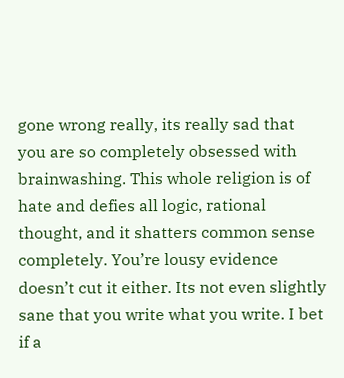gone wrong really, its really sad that you are so completely obsessed with brainwashing. This whole religion is of hate and defies all logic, rational thought, and it shatters common sense completely. You’re lousy evidence doesn’t cut it either. Its not even slightly sane that you write what you write. I bet if a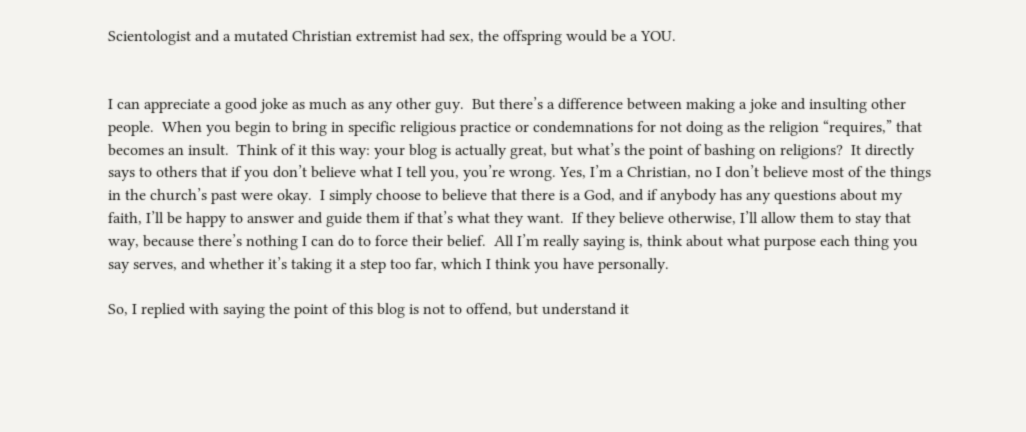Scientologist and a mutated Christian extremist had sex, the offspring would be a YOU.


I can appreciate a good joke as much as any other guy.  But there’s a difference between making a joke and insulting other people.  When you begin to bring in specific religious practice or condemnations for not doing as the religion “requires,” that becomes an insult.  Think of it this way: your blog is actually great, but what’s the point of bashing on religions?  It directly says to others that if you don’t believe what I tell you, you’re wrong. Yes, I’m a Christian, no I don’t believe most of the things in the church’s past were okay.  I simply choose to believe that there is a God, and if anybody has any questions about my faith, I’ll be happy to answer and guide them if that’s what they want.  If they believe otherwise, I’ll allow them to stay that way, because there’s nothing I can do to force their belief.  All I’m really saying is, think about what purpose each thing you say serves, and whether it’s taking it a step too far, which I think you have personally.

So, I replied with saying the point of this blog is not to offend, but understand it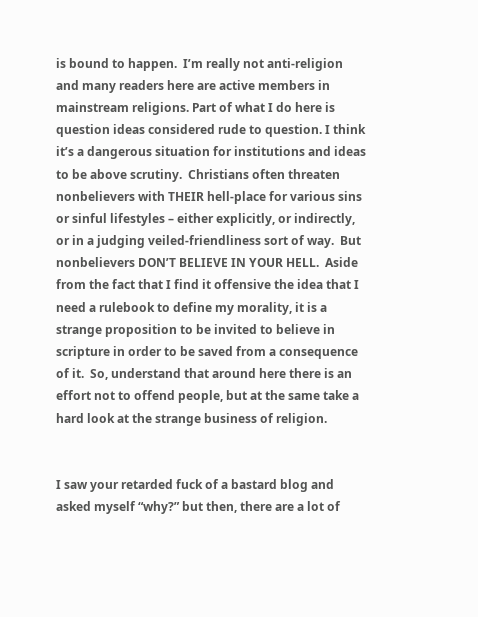is bound to happen.  I’m really not anti-religion and many readers here are active members in mainstream religions. Part of what I do here is question ideas considered rude to question. I think it’s a dangerous situation for institutions and ideas to be above scrutiny.  Christians often threaten nonbelievers with THEIR hell-place for various sins or sinful lifestyles – either explicitly, or indirectly, or in a judging veiled-friendliness sort of way.  But nonbelievers DON’T BELIEVE IN YOUR HELL.  Aside from the fact that I find it offensive the idea that I need a rulebook to define my morality, it is a strange proposition to be invited to believe in scripture in order to be saved from a consequence of it.  So, understand that around here there is an effort not to offend people, but at the same take a hard look at the strange business of religion.


I saw your retarded fuck of a bastard blog and asked myself “why?” but then, there are a lot of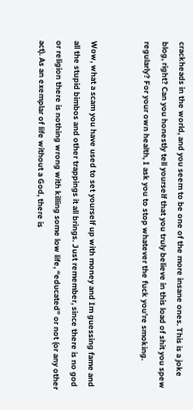crackheads in the world, and you seem to be one of the more insane ones. This is a joke blog, right? Can you honestly tell yourself that you truly believe in this load of shit you spew regularly? For your own health, I ask you to stop whatever the fuck you’re smoking.


Wow, what a scam you have used to set yourself up with money and Im guessing fame and all the stupid bimbos and other trappings it all brings. Just remember, since there is no god or religion there is nothing wrong with killing some low life, “educated” or not (or any other act). As an exemplar of life without a God, there is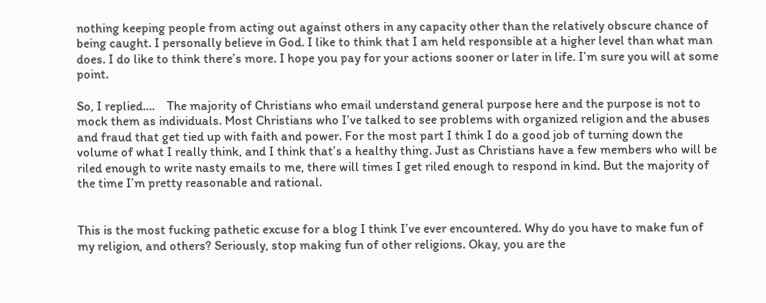nothing keeping people from acting out against others in any capacity other than the relatively obscure chance of being caught. I personally believe in God. I like to think that I am held responsible at a higher level than what man does. I do like to think there’s more. I hope you pay for your actions sooner or later in life. I’m sure you will at some point.

So, I replied….    The majority of Christians who email understand general purpose here and the purpose is not to mock them as individuals. Most Christians who I’ve talked to see problems with organized religion and the abuses and fraud that get tied up with faith and power. For the most part I think I do a good job of turning down the volume of what I really think, and I think that’s a healthy thing. Just as Christians have a few members who will be riled enough to write nasty emails to me, there will times I get riled enough to respond in kind. But the majority of the time I’m pretty reasonable and rational.


This is the most fucking pathetic excuse for a blog I think I’ve ever encountered. Why do you have to make fun of my religion, and others? Seriously, stop making fun of other religions. Okay, you are the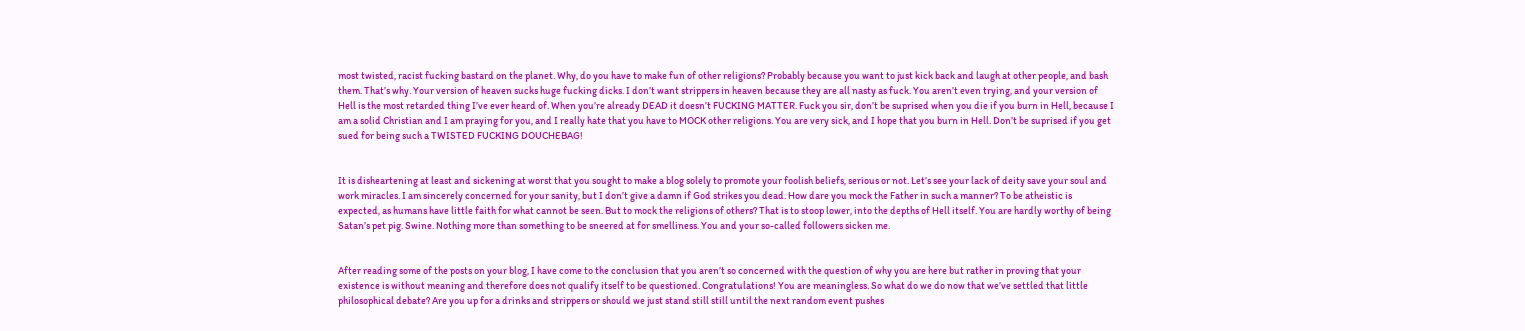most twisted, racist fucking bastard on the planet. Why, do you have to make fun of other religions? Probably because you want to just kick back and laugh at other people, and bash them. That’s why. Your version of heaven sucks huge fucking dicks. I don’t want strippers in heaven because they are all nasty as fuck. You aren’t even trying, and your version of Hell is the most retarded thing I’ve ever heard of. When you’re already DEAD it doesn’t FUCKING MATTER. Fuck you sir, don’t be suprised when you die if you burn in Hell, because I am a solid Christian and I am praying for you, and I really hate that you have to MOCK other religions. You are very sick, and I hope that you burn in Hell. Don’t be suprised if you get sued for being such a TWISTED FUCKING DOUCHEBAG!


It is disheartening at least and sickening at worst that you sought to make a blog solely to promote your foolish beliefs, serious or not. Let’s see your lack of deity save your soul and work miracles. I am sincerely concerned for your sanity, but I don’t give a damn if God strikes you dead. How dare you mock the Father in such a manner? To be atheistic is expected, as humans have little faith for what cannot be seen. But to mock the religions of others? That is to stoop lower, into the depths of Hell itself. You are hardly worthy of being Satan’s pet pig. Swine. Nothing more than something to be sneered at for smelliness. You and your so-called followers sicken me.


After reading some of the posts on your blog, I have come to the conclusion that you aren’t so concerned with the question of why you are here but rather in proving that your existence is without meaning and therefore does not qualify itself to be questioned. Congratulations! You are meaningless. So what do we do now that we’ve settled that little philosophical debate? Are you up for a drinks and strippers or should we just stand still still until the next random event pushes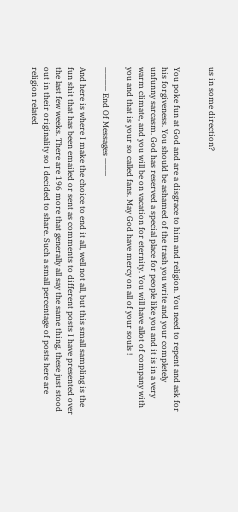us in some direction?


You poke fun at God and are a disgrace to him and religion. You need to repent and ask for his forgiveness. You should be ashamed of the trash you write and your completely unfunny sarcasm. God has reserved a special place for people like you and it is in a very warm climate, and you will be on vacation for eternity. You will have allot of company with you and that is your so called fans. May God have mercy on all of your souls !

———— End Of Messages ———

And here is where I make the choice to end it all, well not all, but this small sampling is the fun shit that has been emailed or sent as comments to different posts I have presented over the last few weeks. There are 196 more that generally all say the same thing, these just stood out in their originality so I decided to share. Such a small percentage of posts here are religion related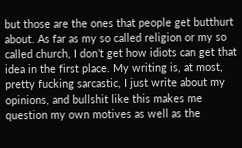but those are the ones that people get butthurt about. As far as my so called religion or my so called church, I don’t get how idiots can get that idea in the first place. My writing is, at most, pretty fucking sarcastic, I just write about my opinions, and bullshit like this makes me question my own motives as well as the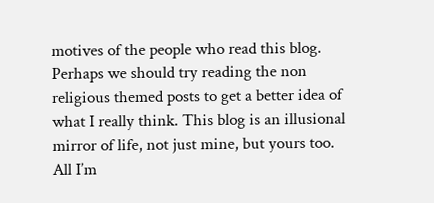motives of the people who read this blog. Perhaps we should try reading the non religious themed posts to get a better idea of what I really think. This blog is an illusional mirror of life, not just mine, but yours too. All I’m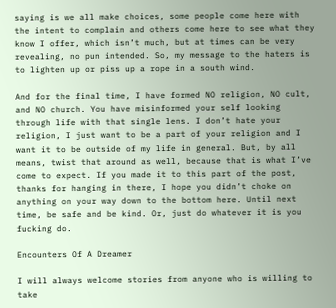saying is we all make choices, some people come here with the intent to complain and others come here to see what they know I offer, which isn’t much, but at times can be very revealing, no pun intended. So, my message to the haters is to lighten up or piss up a rope in a south wind.

And for the final time, I have formed NO religion, NO cult, and NO church. You have misinformed your self looking through life with that single lens. I don’t hate your religion, I just want to be a part of your religion and I want it to be outside of my life in general. But, by all means, twist that around as well, because that is what I’ve come to expect. If you made it to this part of the post, thanks for hanging in there, I hope you didn’t choke on anything on your way down to the bottom here. Until next time, be safe and be kind. Or, just do whatever it is you fucking do.

Encounters Of A Dreamer

I will always welcome stories from anyone who is willing to take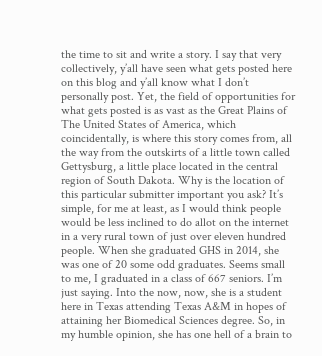the time to sit and write a story. I say that very collectively, y’all have seen what gets posted here on this blog and y’all know what I don’t personally post. Yet, the field of opportunities for what gets posted is as vast as the Great Plains of The United States of America, which coincidentally, is where this story comes from, all the way from the outskirts of a little town called Gettysburg, a little place located in the central region of South Dakota. Why is the location of this particular submitter important you ask? It’s simple, for me at least, as I would think people would be less inclined to do allot on the internet in a very rural town of just over eleven hundred people. When she graduated GHS in 2014, she was one of 20 some odd graduates. Seems small to me, I graduated in a class of 667 seniors. I’m just saying. Into the now, now, she is a student here in Texas attending Texas A&M in hopes of attaining her Biomedical Sciences degree. So, in my humble opinion, she has one hell of a brain to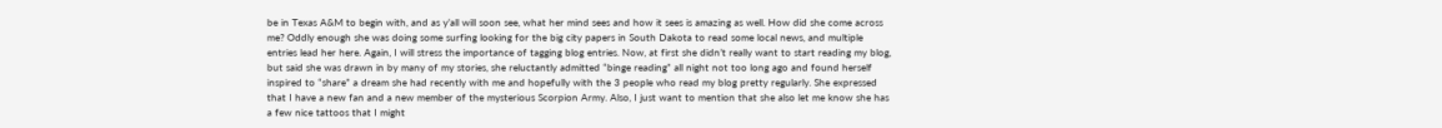be in Texas A&M to begin with, and as y’all will soon see, what her mind sees and how it sees is amazing as well. How did she come across me? Oddly enough she was doing some surfing looking for the big city papers in South Dakota to read some local news, and multiple entries lead her here. Again, I will stress the importance of tagging blog entries. Now, at first she didn’t really want to start reading my blog, but said she was drawn in by many of my stories, she reluctantly admitted “binge reading” all night not too long ago and found herself inspired to “share” a dream she had recently with me and hopefully with the 3 people who read my blog pretty regularly. She expressed that I have a new fan and a new member of the mysterious Scorpion Army. Also, I just want to mention that she also let me know she has a few nice tattoos that I might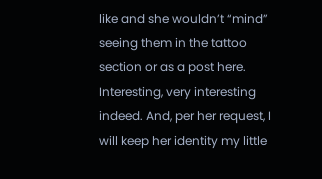like and she wouldn’t “mind” seeing them in the tattoo section or as a post here. Interesting, very interesting indeed. And, per her request, I will keep her identity my little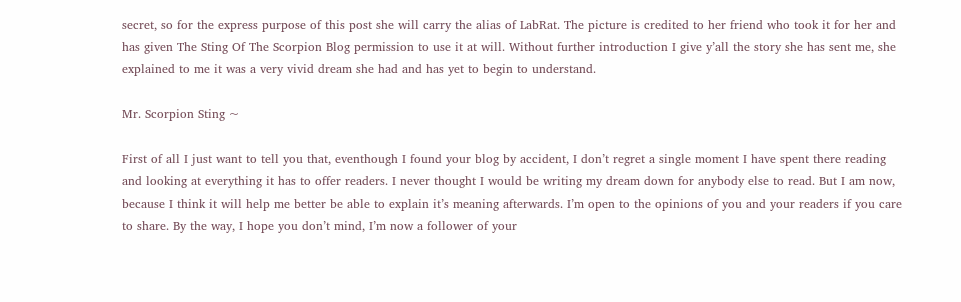secret, so for the express purpose of this post she will carry the alias of LabRat. The picture is credited to her friend who took it for her and has given The Sting Of The Scorpion Blog permission to use it at will. Without further introduction I give y’all the story she has sent me, she explained to me it was a very vivid dream she had and has yet to begin to understand.

Mr. Scorpion Sting ~

First of all I just want to tell you that, eventhough I found your blog by accident, I don’t regret a single moment I have spent there reading and looking at everything it has to offer readers. I never thought I would be writing my dream down for anybody else to read. But I am now, because I think it will help me better be able to explain it’s meaning afterwards. I’m open to the opinions of you and your readers if you care to share. By the way, I hope you don’t mind, I’m now a follower of your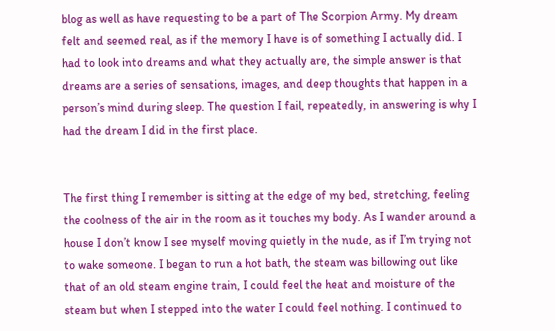blog as well as have requesting to be a part of The Scorpion Army. My dream felt and seemed real, as if the memory I have is of something I actually did. I had to look into dreams and what they actually are, the simple answer is that dreams are a series of sensations, images, and deep thoughts that happen in a person’s mind during sleep. The question I fail, repeatedly, in answering is why I had the dream I did in the first place.


The first thing I remember is sitting at the edge of my bed, stretching, feeling the coolness of the air in the room as it touches my body. As I wander around a house I don’t know I see myself moving quietly in the nude, as if I’m trying not to wake someone. I began to run a hot bath, the steam was billowing out like that of an old steam engine train, I could feel the heat and moisture of the steam but when I stepped into the water I could feel nothing. I continued to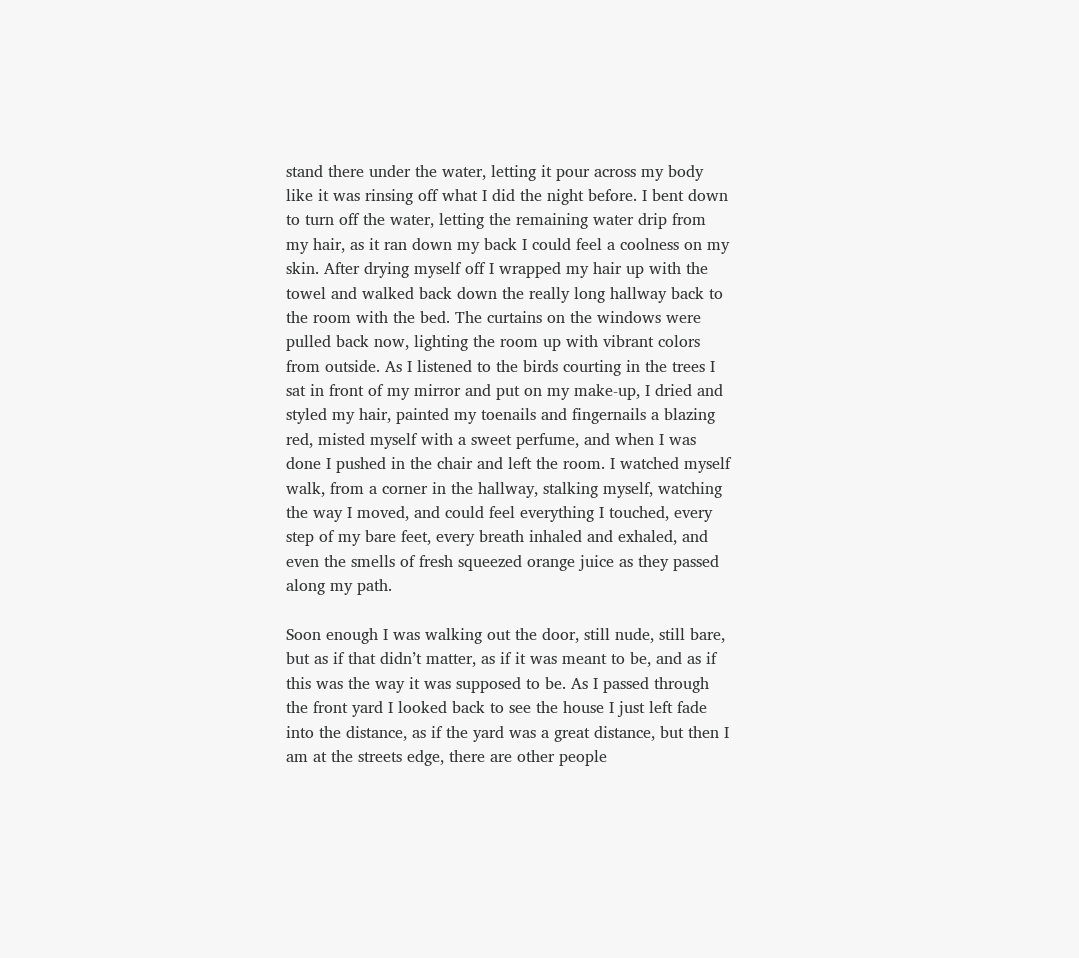stand there under the water, letting it pour across my body like it was rinsing off what I did the night before. I bent down to turn off the water, letting the remaining water drip from my hair, as it ran down my back I could feel a coolness on my skin. After drying myself off I wrapped my hair up with the towel and walked back down the really long hallway back to the room with the bed. The curtains on the windows were pulled back now, lighting the room up with vibrant colors from outside. As I listened to the birds courting in the trees I sat in front of my mirror and put on my make-up, I dried and styled my hair, painted my toenails and fingernails a blazing red, misted myself with a sweet perfume, and when I was done I pushed in the chair and left the room. I watched myself walk, from a corner in the hallway, stalking myself, watching the way I moved, and could feel everything I touched, every step of my bare feet, every breath inhaled and exhaled, and even the smells of fresh squeezed orange juice as they passed along my path.

Soon enough I was walking out the door, still nude, still bare, but as if that didn’t matter, as if it was meant to be, and as if this was the way it was supposed to be. As I passed through the front yard I looked back to see the house I just left fade into the distance, as if the yard was a great distance, but then I am at the streets edge, there are other people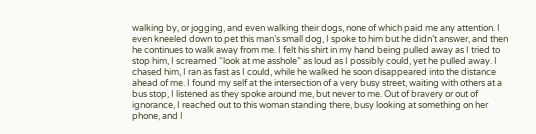walking by, or jogging, and even walking their dogs, none of which paid me any attention. I even kneeled down to pet this man’s small dog, I spoke to him but he didn’t answer, and then he continues to walk away from me. I felt his shirt in my hand being pulled away as I tried to stop him, I screamed “look at me asshole” as loud as I possibly could, yet he pulled away. I chased him, I ran as fast as I could, while he walked he soon disappeared into the distance ahead of me. I found my self at the intersection of a very busy street, waiting with others at a bus stop, I listened as they spoke around me, but never to me. Out of bravery or out of ignorance, I reached out to this woman standing there, busy looking at something on her phone, and I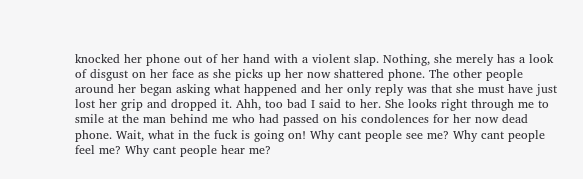knocked her phone out of her hand with a violent slap. Nothing, she merely has a look of disgust on her face as she picks up her now shattered phone. The other people around her began asking what happened and her only reply was that she must have just lost her grip and dropped it. Ahh, too bad I said to her. She looks right through me to smile at the man behind me who had passed on his condolences for her now dead phone. Wait, what in the fuck is going on! Why cant people see me? Why cant people feel me? Why cant people hear me?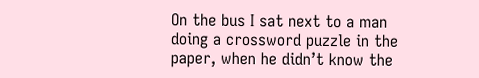On the bus I sat next to a man doing a crossword puzzle in the paper, when he didn’t know the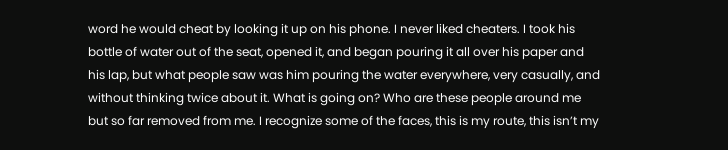word he would cheat by looking it up on his phone. I never liked cheaters. I took his bottle of water out of the seat, opened it, and began pouring it all over his paper and his lap, but what people saw was him pouring the water everywhere, very casually, and without thinking twice about it. What is going on? Who are these people around me but so far removed from me. I recognize some of the faces, this is my route, this isn’t my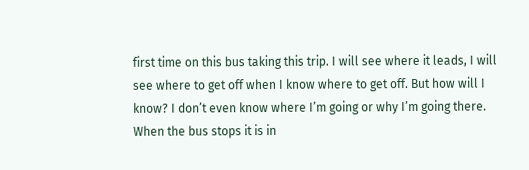first time on this bus taking this trip. I will see where it leads, I will see where to get off when I know where to get off. But how will I know? I don’t even know where I’m going or why I’m going there. When the bus stops it is in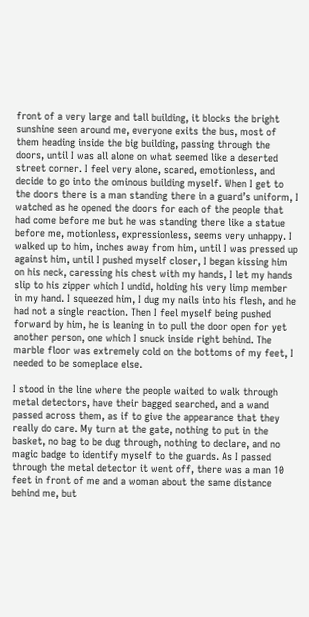front of a very large and tall building, it blocks the bright sunshine seen around me, everyone exits the bus, most of them heading inside the big building, passing through the doors, until I was all alone on what seemed like a deserted street corner. I feel very alone, scared, emotionless, and decide to go into the ominous building myself. When I get to the doors there is a man standing there in a guard’s uniform, I watched as he opened the doors for each of the people that had come before me but he was standing there like a statue before me, motionless, expressionless, seems very unhappy. I walked up to him, inches away from him, until I was pressed up against him, until I pushed myself closer, I began kissing him on his neck, caressing his chest with my hands, I let my hands slip to his zipper which I undid, holding his very limp member in my hand. I squeezed him, I dug my nails into his flesh, and he had not a single reaction. Then I feel myself being pushed forward by him, he is leaning in to pull the door open for yet another person, one which I snuck inside right behind. The marble floor was extremely cold on the bottoms of my feet, I needed to be someplace else.

I stood in the line where the people waited to walk through metal detectors, have their bagged searched, and a wand passed across them, as if to give the appearance that they really do care. My turn at the gate, nothing to put in the basket, no bag to be dug through, nothing to declare, and no magic badge to identify myself to the guards. As I passed through the metal detector it went off, there was a man 10 feet in front of me and a woman about the same distance behind me, but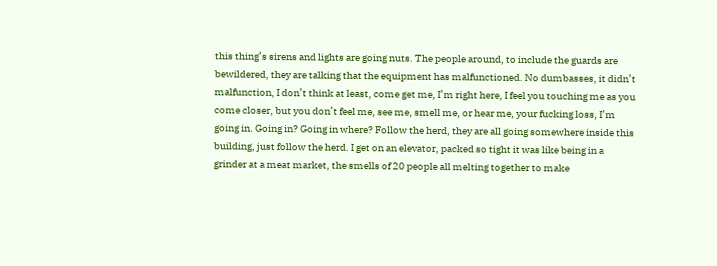this thing’s sirens and lights are going nuts. The people around, to include the guards are bewildered, they are talking that the equipment has malfunctioned. No dumbasses, it didn’t malfunction, I don’t think at least, come get me, I’m right here, I feel you touching me as you come closer, but you don’t feel me, see me, smell me, or hear me, your fucking loss, I’m going in. Going in? Going in where? Follow the herd, they are all going somewhere inside this building, just follow the herd. I get on an elevator, packed so tight it was like being in a grinder at a meat market, the smells of 20 people all melting together to make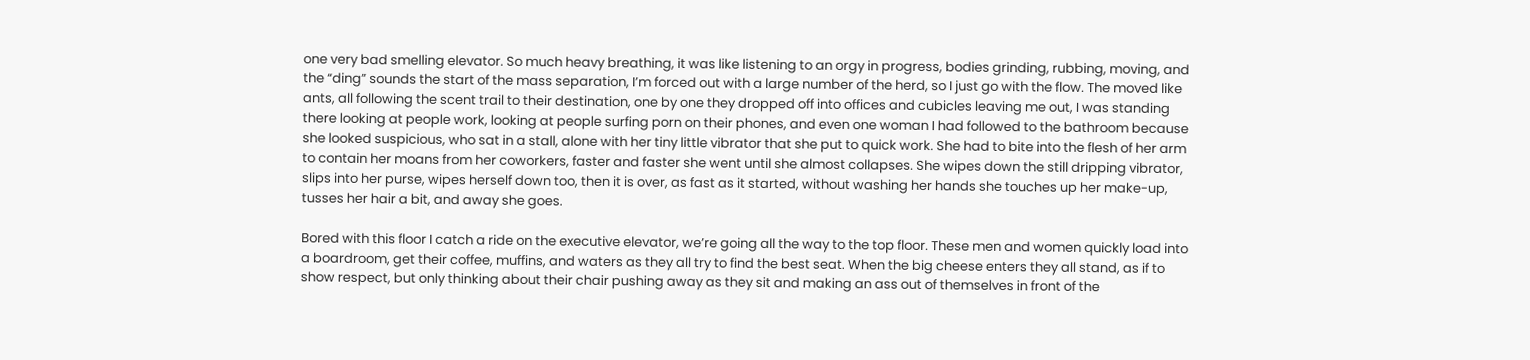one very bad smelling elevator. So much heavy breathing, it was like listening to an orgy in progress, bodies grinding, rubbing, moving, and the “ding” sounds the start of the mass separation, I’m forced out with a large number of the herd, so I just go with the flow. The moved like ants, all following the scent trail to their destination, one by one they dropped off into offices and cubicles leaving me out, I was standing there looking at people work, looking at people surfing porn on their phones, and even one woman I had followed to the bathroom because she looked suspicious, who sat in a stall, alone with her tiny little vibrator that she put to quick work. She had to bite into the flesh of her arm to contain her moans from her coworkers, faster and faster she went until she almost collapses. She wipes down the still dripping vibrator, slips into her purse, wipes herself down too, then it is over, as fast as it started, without washing her hands she touches up her make-up, tusses her hair a bit, and away she goes.

Bored with this floor I catch a ride on the executive elevator, we’re going all the way to the top floor. These men and women quickly load into a boardroom, get their coffee, muffins, and waters as they all try to find the best seat. When the big cheese enters they all stand, as if to show respect, but only thinking about their chair pushing away as they sit and making an ass out of themselves in front of the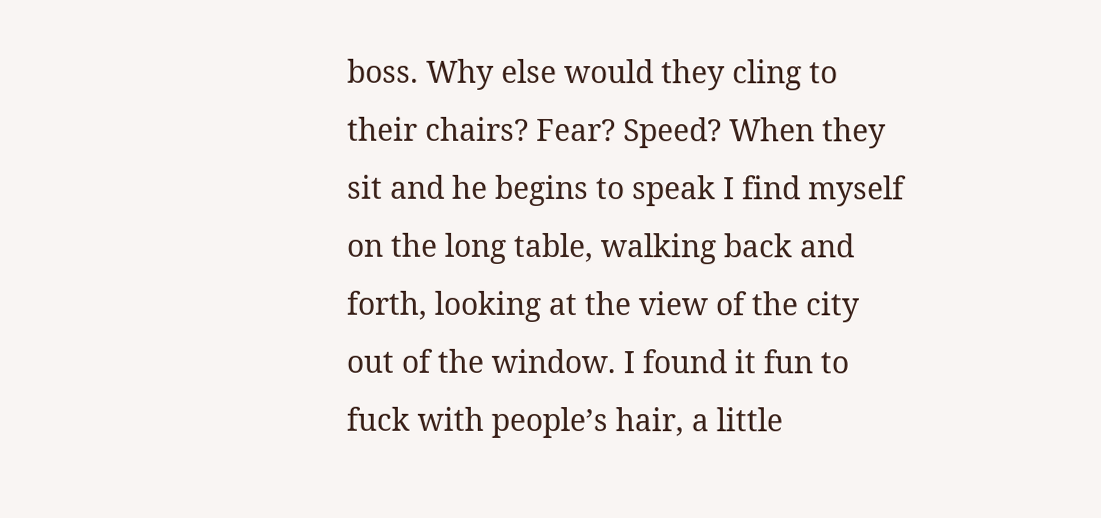boss. Why else would they cling to their chairs? Fear? Speed? When they sit and he begins to speak I find myself on the long table, walking back and forth, looking at the view of the city out of the window. I found it fun to fuck with people’s hair, a little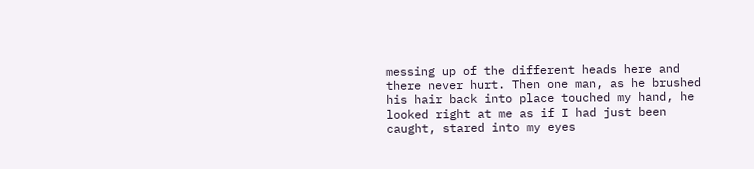messing up of the different heads here and there never hurt. Then one man, as he brushed his hair back into place touched my hand, he looked right at me as if I had just been caught, stared into my eyes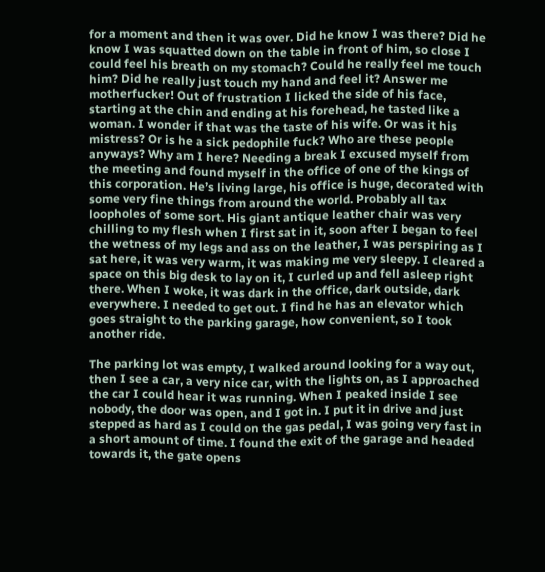for a moment and then it was over. Did he know I was there? Did he know I was squatted down on the table in front of him, so close I could feel his breath on my stomach? Could he really feel me touch him? Did he really just touch my hand and feel it? Answer me motherfucker! Out of frustration I licked the side of his face, starting at the chin and ending at his forehead, he tasted like a woman. I wonder if that was the taste of his wife. Or was it his mistress? Or is he a sick pedophile fuck? Who are these people anyways? Why am I here? Needing a break I excused myself from the meeting and found myself in the office of one of the kings of this corporation. He’s living large, his office is huge, decorated with some very fine things from around the world. Probably all tax loopholes of some sort. His giant antique leather chair was very chilling to my flesh when I first sat in it, soon after I began to feel the wetness of my legs and ass on the leather, I was perspiring as I sat here, it was very warm, it was making me very sleepy. I cleared a space on this big desk to lay on it, I curled up and fell asleep right there. When I woke, it was dark in the office, dark outside, dark everywhere. I needed to get out. I find he has an elevator which goes straight to the parking garage, how convenient, so I took another ride.

The parking lot was empty, I walked around looking for a way out, then I see a car, a very nice car, with the lights on, as I approached the car I could hear it was running. When I peaked inside I see nobody, the door was open, and I got in. I put it in drive and just stepped as hard as I could on the gas pedal, I was going very fast in a short amount of time. I found the exit of the garage and headed towards it, the gate opens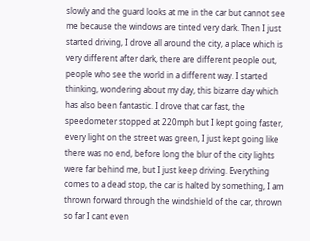slowly and the guard looks at me in the car but cannot see me because the windows are tinted very dark. Then I just started driving, I drove all around the city, a place which is very different after dark, there are different people out, people who see the world in a different way. I started thinking, wondering about my day, this bizarre day which has also been fantastic. I drove that car fast, the speedometer stopped at 220mph but I kept going faster, every light on the street was green, I just kept going like there was no end, before long the blur of the city lights were far behind me, but I just keep driving. Everything comes to a dead stop, the car is halted by something, I am thrown forward through the windshield of the car, thrown so far I cant even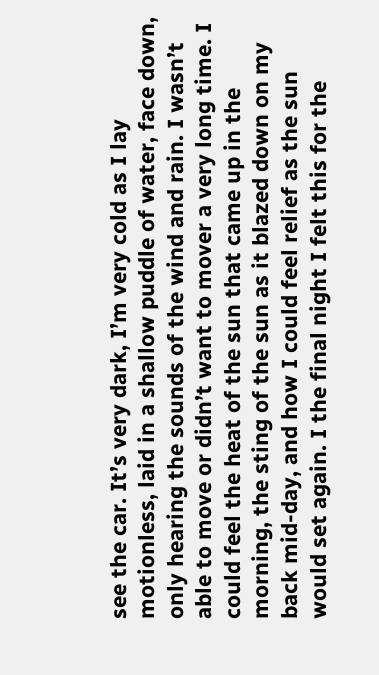see the car. It’s very dark, I’m very cold as I lay motionless, laid in a shallow puddle of water, face down, only hearing the sounds of the wind and rain. I wasn’t able to move or didn’t want to mover a very long time. I could feel the heat of the sun that came up in the morning, the sting of the sun as it blazed down on my back mid-day, and how I could feel relief as the sun would set again. I the final night I felt this for the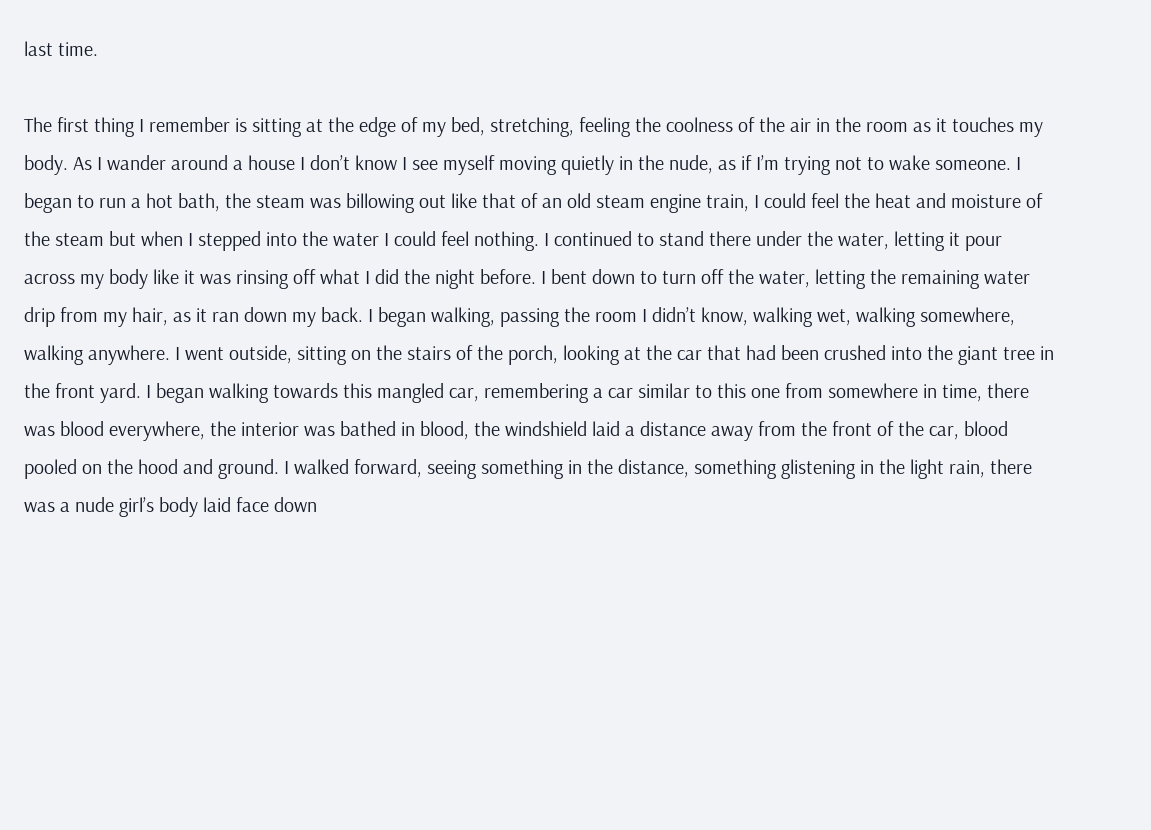last time.

The first thing I remember is sitting at the edge of my bed, stretching, feeling the coolness of the air in the room as it touches my body. As I wander around a house I don’t know I see myself moving quietly in the nude, as if I’m trying not to wake someone. I began to run a hot bath, the steam was billowing out like that of an old steam engine train, I could feel the heat and moisture of the steam but when I stepped into the water I could feel nothing. I continued to stand there under the water, letting it pour across my body like it was rinsing off what I did the night before. I bent down to turn off the water, letting the remaining water drip from my hair, as it ran down my back. I began walking, passing the room I didn’t know, walking wet, walking somewhere, walking anywhere. I went outside, sitting on the stairs of the porch, looking at the car that had been crushed into the giant tree in the front yard. I began walking towards this mangled car, remembering a car similar to this one from somewhere in time, there was blood everywhere, the interior was bathed in blood, the windshield laid a distance away from the front of the car, blood pooled on the hood and ground. I walked forward, seeing something in the distance, something glistening in the light rain, there was a nude girl’s body laid face down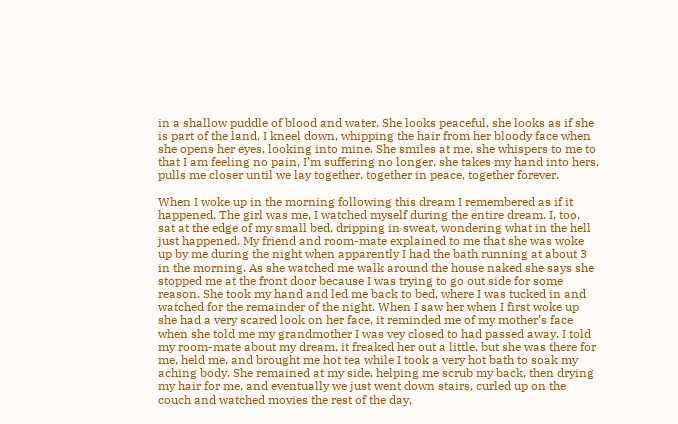in a shallow puddle of blood and water. She looks peaceful, she looks as if she is part of the land, I kneel down, whipping the hair from her bloody face when she opens her eyes, looking into mine. She smiles at me, she whispers to me to that I am feeling no pain, I’m suffering no longer, she takes my hand into hers, pulls me closer until we lay together, together in peace, together forever.

When I woke up in the morning following this dream I remembered as if it happened. The girl was me, I watched myself during the entire dream. I, too, sat at the edge of my small bed, dripping in sweat, wondering what in the hell just happened. My friend and room-mate explained to me that she was woke up by me during the night when apparently I had the bath running at about 3 in the morning. As she watched me walk around the house naked she says she stopped me at the front door because I was trying to go out side for some reason. She took my hand and led me back to bed, where I was tucked in and watched for the remainder of the night. When I saw her when I first woke up she had a very scared look on her face, it reminded me of my mother’s face when she told me my grandmother I was vey closed to had passed away. I told my room-mate about my dream, it freaked her out a little, but she was there for me, held me, and brought me hot tea while I took a very hot bath to soak my aching body. She remained at my side, helping me scrub my back, then drying my hair for me, and eventually we just went down stairs, curled up on the couch and watched movies the rest of the day,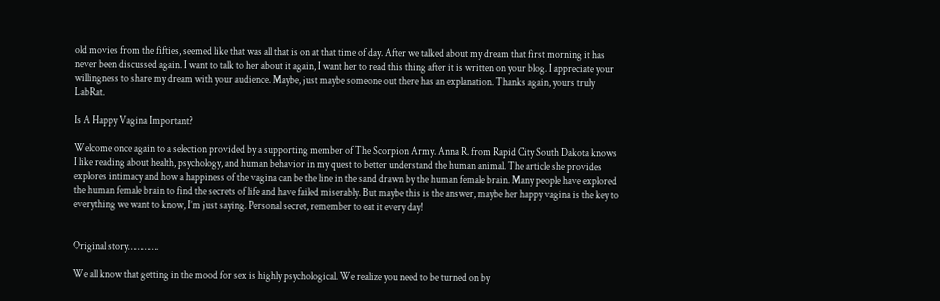old movies from the fifties, seemed like that was all that is on at that time of day. After we talked about my dream that first morning it has never been discussed again. I want to talk to her about it again, I want her to read this thing after it is written on your blog. I appreciate your willingness to share my dream with your audience. Maybe, just maybe someone out there has an explanation. Thanks again, yours truly LabRat.

Is A Happy Vagina Important?

Welcome once again to a selection provided by a supporting member of The Scorpion Army. Anna R. from Rapid City South Dakota knows I like reading about health, psychology, and human behavior in my quest to better understand the human animal. The article she provides explores intimacy and how a happiness of the vagina can be the line in the sand drawn by the human female brain. Many people have explored the human female brain to find the secrets of life and have failed miserably. But maybe this is the answer, maybe her happy vagina is the key to everything we want to know, I’m just saying. Personal secret, remember to eat it every day!


Original story………….

We all know that getting in the mood for sex is highly psychological. We realize you need to be turned on by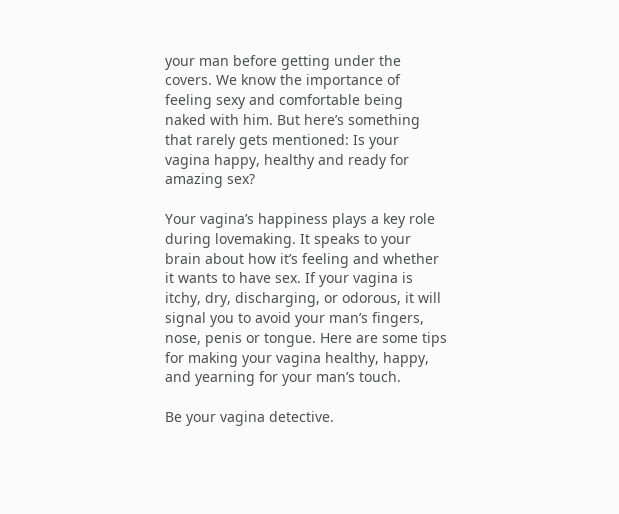your man before getting under the covers. We know the importance of feeling sexy and comfortable being naked with him. But here’s something that rarely gets mentioned: Is your vagina happy, healthy and ready for amazing sex?

Your vagina’s happiness plays a key role during lovemaking. It speaks to your brain about how it’s feeling and whether it wants to have sex. If your vagina is itchy, dry, discharging, or odorous, it will signal you to avoid your man’s fingers, nose, penis or tongue. Here are some tips for making your vagina healthy, happy, and yearning for your man’s touch.

Be your vagina detective.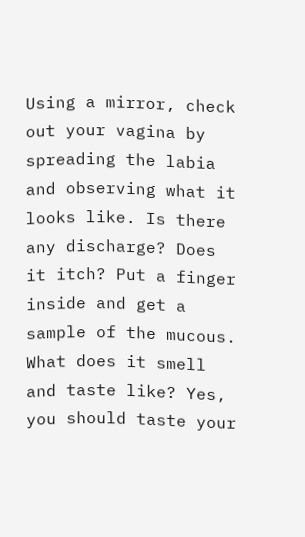Using a mirror, check out your vagina by spreading the labia and observing what it looks like. Is there any discharge? Does it itch? Put a finger inside and get a sample of the mucous. What does it smell and taste like? Yes, you should taste your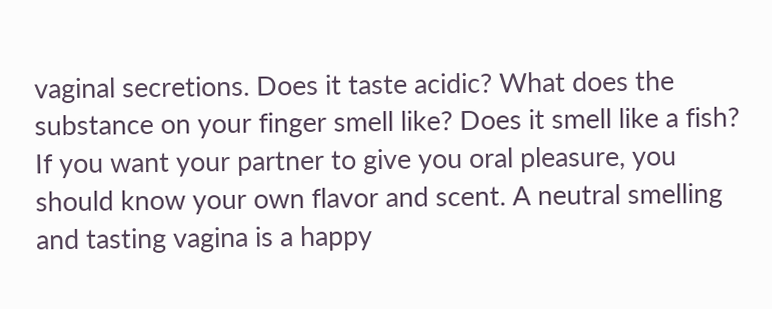vaginal secretions. Does it taste acidic? What does the substance on your finger smell like? Does it smell like a fish? If you want your partner to give you oral pleasure, you should know your own flavor and scent. A neutral smelling and tasting vagina is a happy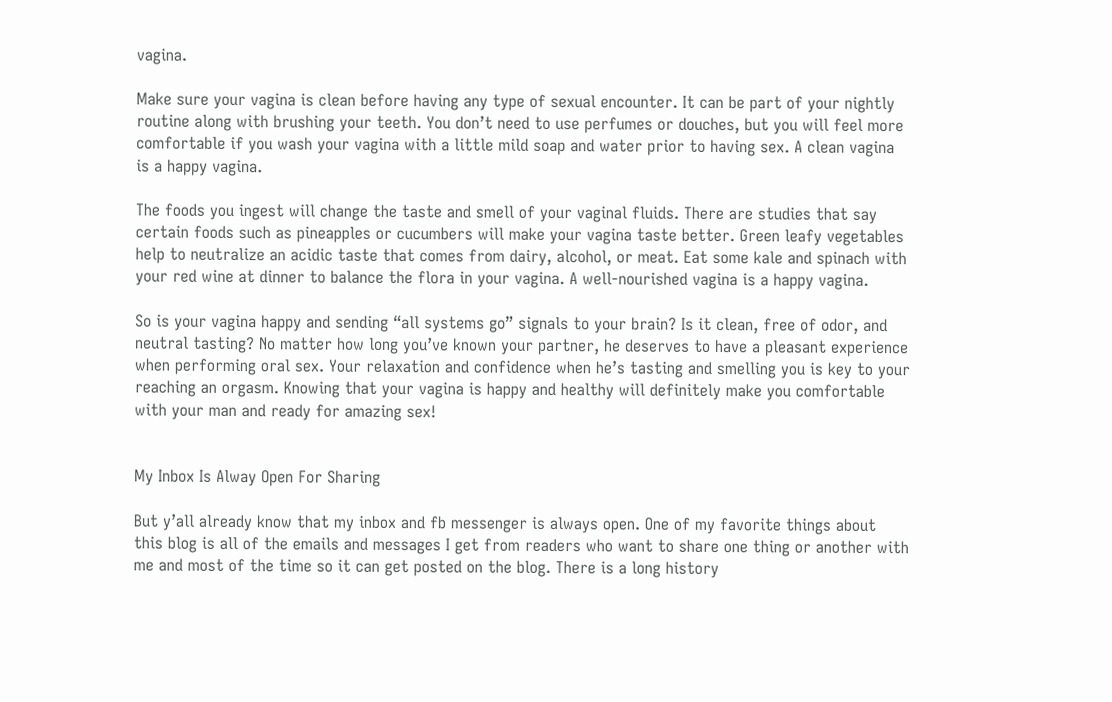vagina.

Make sure your vagina is clean before having any type of sexual encounter. It can be part of your nightly routine along with brushing your teeth. You don’t need to use perfumes or douches, but you will feel more comfortable if you wash your vagina with a little mild soap and water prior to having sex. A clean vagina is a happy vagina.

The foods you ingest will change the taste and smell of your vaginal fluids. There are studies that say certain foods such as pineapples or cucumbers will make your vagina taste better. Green leafy vegetables help to neutralize an acidic taste that comes from dairy, alcohol, or meat. Eat some kale and spinach with your red wine at dinner to balance the flora in your vagina. A well-nourished vagina is a happy vagina.

So is your vagina happy and sending “all systems go” signals to your brain? Is it clean, free of odor, and neutral tasting? No matter how long you’ve known your partner, he deserves to have a pleasant experience when performing oral sex. Your relaxation and confidence when he’s tasting and smelling you is key to your reaching an orgasm. Knowing that your vagina is happy and healthy will definitely make you comfortable with your man and ready for amazing sex!


My Inbox Is Alway Open For Sharing

But y’all already know that my inbox and fb messenger is always open. One of my favorite things about this blog is all of the emails and messages I get from readers who want to share one thing or another with me and most of the time so it can get posted on the blog. There is a long history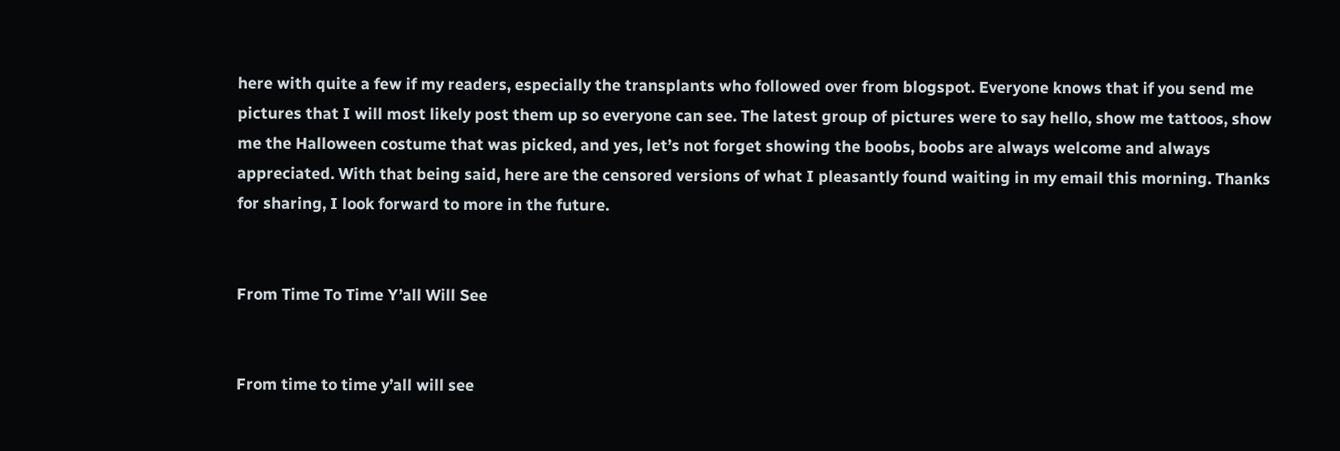here with quite a few if my readers, especially the transplants who followed over from blogspot. Everyone knows that if you send me pictures that I will most likely post them up so everyone can see. The latest group of pictures were to say hello, show me tattoos, show me the Halloween costume that was picked, and yes, let’s not forget showing the boobs, boobs are always welcome and always appreciated. With that being said, here are the censored versions of what I pleasantly found waiting in my email this morning. Thanks for sharing, I look forward to more in the future.


From Time To Time Y’all Will See


From time to time y’all will see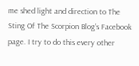me shed light and direction to The Sting Of The Scorpion Blog’s Facebook page. I try to do this every other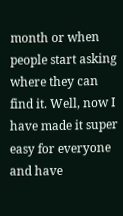month or when people start asking where they can find it. Well, now I have made it super easy for everyone and have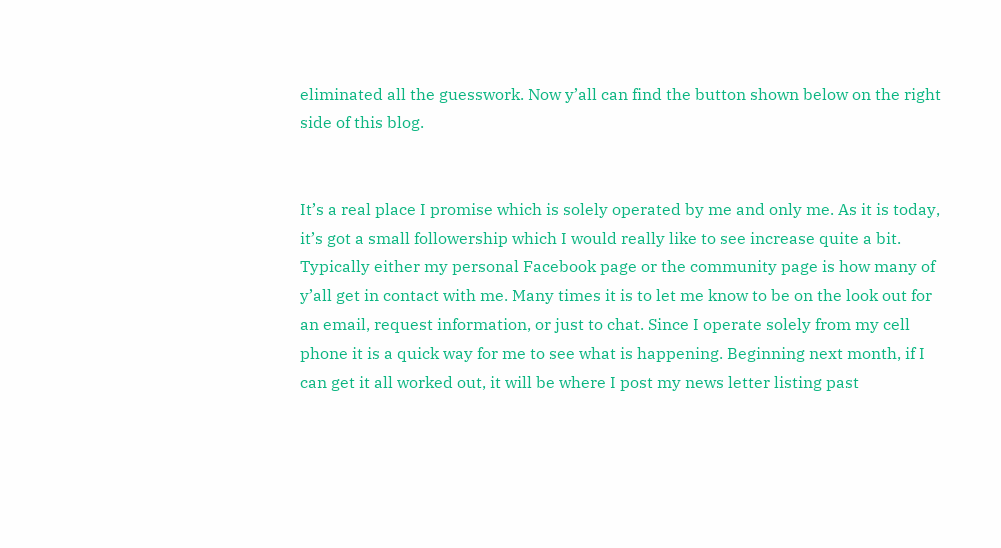eliminated all the guesswork. Now y’all can find the button shown below on the right side of this blog.


It’s a real place I promise which is solely operated by me and only me. As it is today, it’s got a small followership which I would really like to see increase quite a bit. Typically either my personal Facebook page or the community page is how many of y’all get in contact with me. Many times it is to let me know to be on the look out for an email, request information, or just to chat. Since I operate solely from my cell phone it is a quick way for me to see what is happening. Beginning next month, if I can get it all worked out, it will be where I post my news letter listing past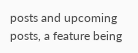posts and upcoming posts, a feature being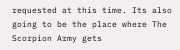requested at this time. Its also going to be the place where The Scorpion Army gets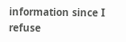information since I refuse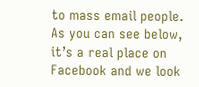to mass email people. As you can see below, it’s a real place on Facebook and we look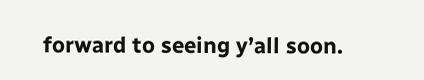forward to seeing y’all soon.